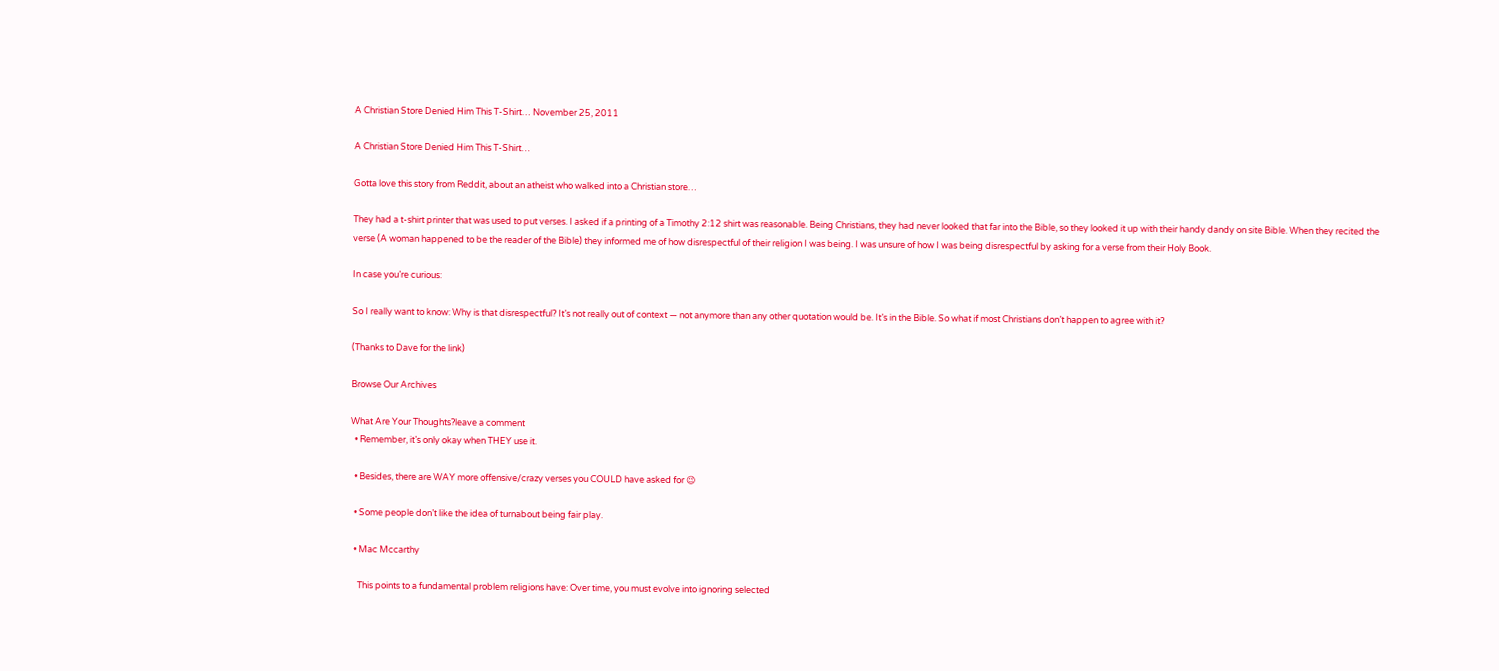A Christian Store Denied Him This T-Shirt… November 25, 2011

A Christian Store Denied Him This T-Shirt…

Gotta love this story from Reddit, about an atheist who walked into a Christian store…

They had a t-shirt printer that was used to put verses. I asked if a printing of a Timothy 2:12 shirt was reasonable. Being Christians, they had never looked that far into the Bible, so they looked it up with their handy dandy on site Bible. When they recited the verse (A woman happened to be the reader of the Bible) they informed me of how disrespectful of their religion I was being. I was unsure of how I was being disrespectful by asking for a verse from their Holy Book.

In case you’re curious:

So I really want to know: Why is that disrespectful? It’s not really out of context — not anymore than any other quotation would be. It’s in the Bible. So what if most Christians don’t happen to agree with it?

(Thanks to Dave for the link)

Browse Our Archives

What Are Your Thoughts?leave a comment
  • Remember, it’s only okay when THEY use it.

  • Besides, there are WAY more offensive/crazy verses you COULD have asked for 😉

  • Some people don’t like the idea of turnabout being fair play.

  • Mac Mccarthy

    This points to a fundamental problem religions have: Over time, you must evolve into ignoring selected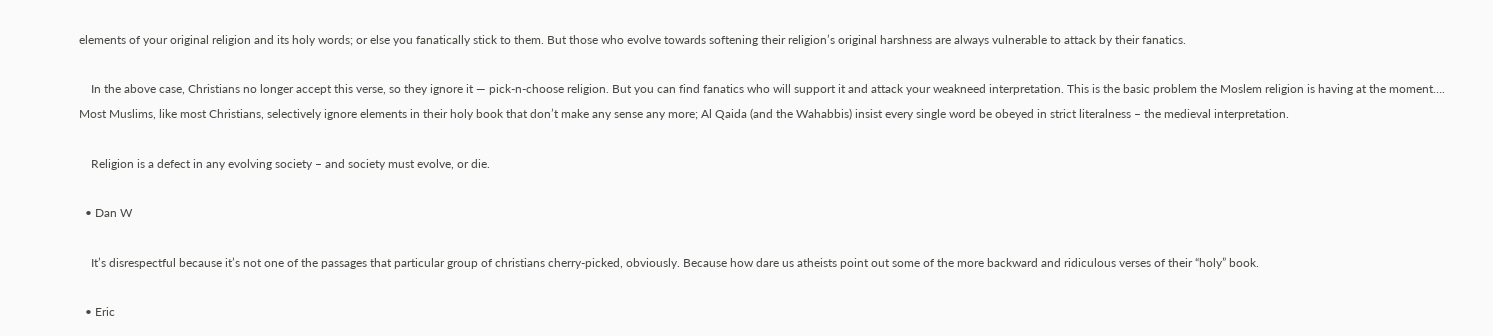elements of your original religion and its holy words; or else you fanatically stick to them. But those who evolve towards softening their religion’s original harshness are always vulnerable to attack by their fanatics.

    In the above case, Christians no longer accept this verse, so they ignore it — pick-n-choose religion. But you can find fanatics who will support it and attack your weakneed interpretation. This is the basic problem the Moslem religion is having at the moment…. Most Muslims, like most Christians, selectively ignore elements in their holy book that don’t make any sense any more; Al Qaida (and the Wahabbis) insist every single word be obeyed in strict literalness – the medieval interpretation.

    Religion is a defect in any evolving society – and society must evolve, or die.

  • Dan W

    It’s disrespectful because it’s not one of the passages that particular group of christians cherry-picked, obviously. Because how dare us atheists point out some of the more backward and ridiculous verses of their “holy” book.

  • Eric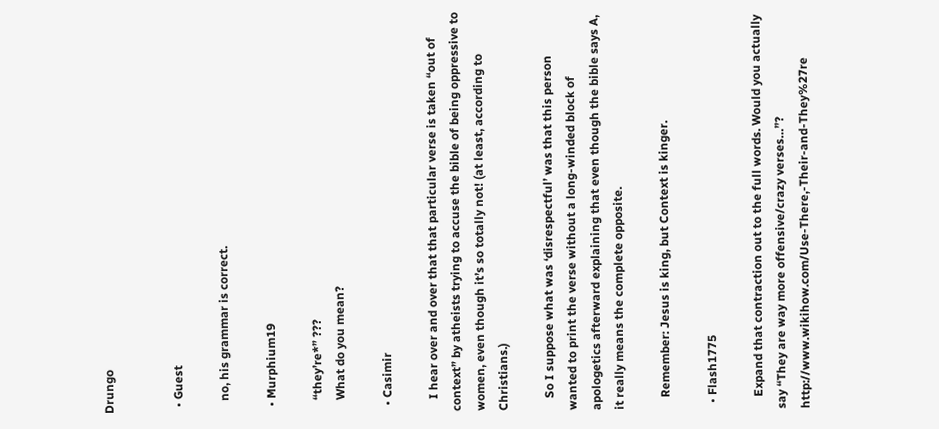Drungo


  • Guest

    no, his grammar is correct.

  • Murphium19

    “they’re*” ???
    What do you mean?

  • Casimir

    I hear over and over that that particular verse is taken “out of context” by atheists trying to accuse the bible of being oppressive to women, even though it’s so totally not! (at least, according to Christians.)

    So I suppose what was ‘disrespectful’ was that this person wanted to print the verse without a long-winded block of apologetics afterward explaining that even though the bible says A, it really means the complete opposite.

    Remember: Jesus is king, but Context is kinger.

  • Flash1775

    Expand that contraction out to the full words. Would you actually say “They are way more offensive/crazy verses…”? http://www.wikihow.com/Use-There,-Their-and-They%27re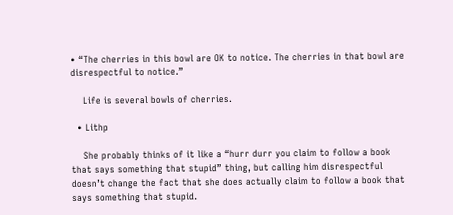• “The cherries in this bowl are OK to notice. The cherries in that bowl are disrespectful to notice.”

    Life is several bowls of cherries.

  • Lithp

    She probably thinks of it like a “hurr durr you claim to follow a book that says something that stupid” thing, but calling him disrespectful doesn’t change the fact that she does actually claim to follow a book that says something that stupid.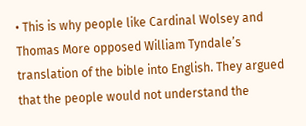• This is why people like Cardinal Wolsey and Thomas More opposed William Tyndale’s translation of the bible into English. They argued that the people would not understand the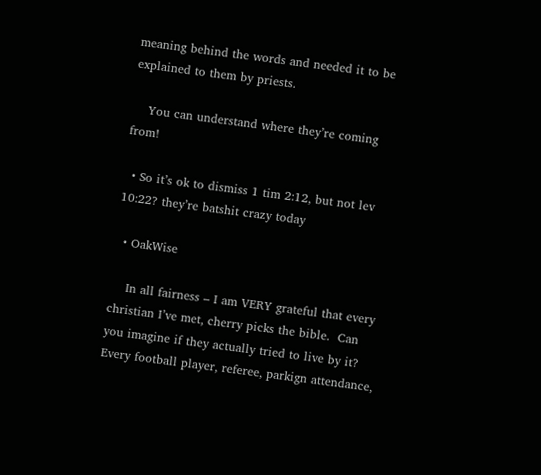meaning behind the words and needed it to be explained to them by priests.

    You can understand where they’re coming from!

  • So it’s ok to dismiss 1 tim 2:12, but not lev 10:22? they’re batshit crazy today

  • OakWise

    In all fairness – I am VERY grateful that every christian I’ve met, cherry picks the bible.  Can you imagine if they actually tried to live by it?   Every football player, referee, parkign attendance,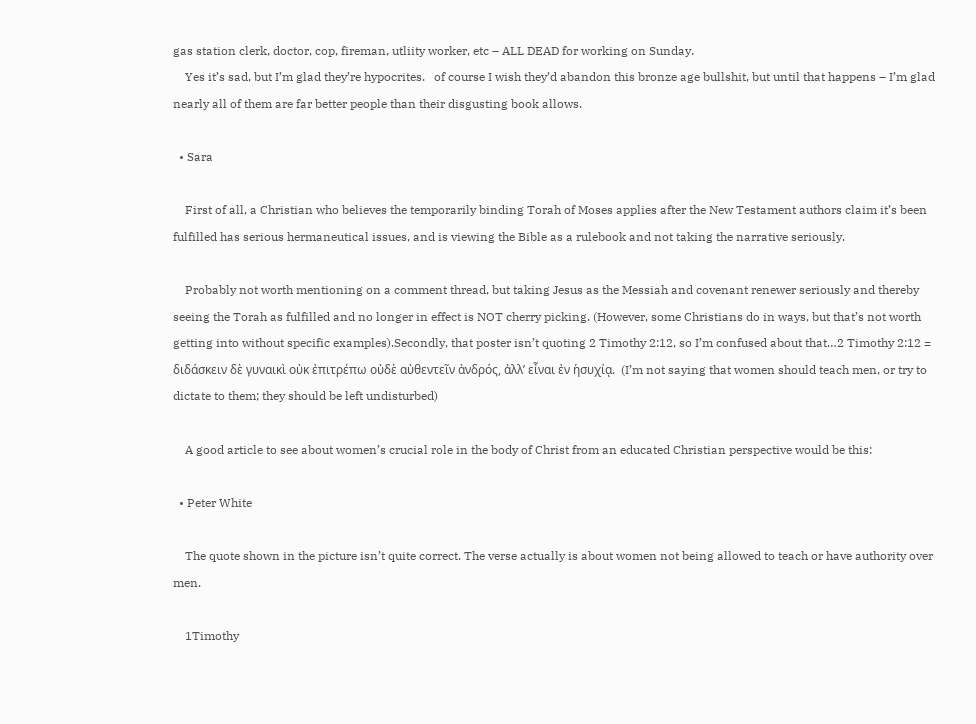gas station clerk, doctor, cop, fireman, utliity worker, etc – ALL DEAD for working on Sunday.
    Yes it’s sad, but I’m glad they’re hypocrites.   of course I wish they’d abandon this bronze age bullshit, but until that happens – I’m glad nearly all of them are far better people than their disgusting book allows.

  • Sara

    First of all, a Christian who believes the temporarily binding Torah of Moses applies after the New Testament authors claim it’s been fulfilled has serious hermaneutical issues, and is viewing the Bible as a rulebook and not taking the narrative seriously.

    Probably not worth mentioning on a comment thread, but taking Jesus as the Messiah and covenant renewer seriously and thereby seeing the Torah as fulfilled and no longer in effect is NOT cherry picking. (However, some Christians do in ways, but that’s not worth getting into without specific examples).Secondly, that poster isn’t quoting 2 Timothy 2:12, so I’m confused about that…2 Timothy 2:12 = διδάσκειν δὲ γυναικὶ οὐκ ἐπιτρέπω οὐδὲ αὐθεντεῖν ἀνδρός, ἀλλʼ εἶναι ἐν ἡσυχίᾳ.  (I’m not saying that women should teach men, or try to dictate to them; they should be left undisturbed)

    A good article to see about women’s crucial role in the body of Christ from an educated Christian perspective would be this:

  • Peter White

    The quote shown in the picture isn’t quite correct. The verse actually is about women not being allowed to teach or have authority over men.

    1Timothy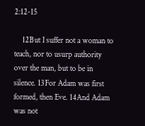2:12-15

    12But I suffer not a woman to teach, nor to usurp authority over the man, but to be in silence. 13For Adam was first formed, then Eve. 14And Adam was not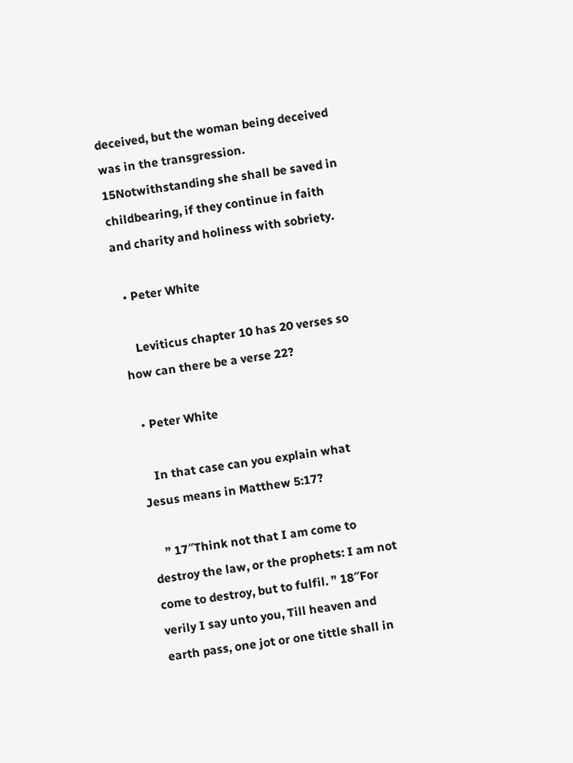deceived, but the woman being deceived was in the transgression. 15Notwithstanding she shall be saved in childbearing, if they continue in faith and charity and holiness with sobriety.

  • Peter White

    Leviticus chapter 10 has 20 verses so how can there be a verse 22?

  • Peter White

    In that case can you explain what Jesus means in Matthew 5:17?

    ” 17″Think not that I am come to destroy the law, or the prophets: I am not come to destroy, but to fulfil. ” 18″For verily I say unto you, Till heaven and earth pass, one jot or one tittle shall in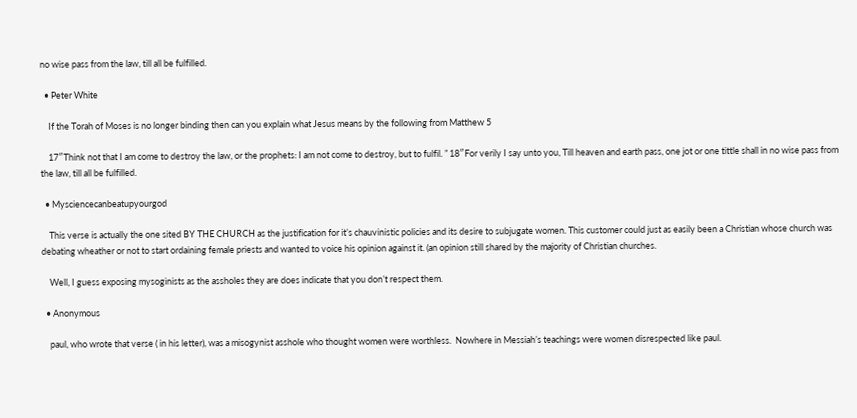no wise pass from the law, till all be fulfilled.

  • Peter White

    If the Torah of Moses is no longer binding then can you explain what Jesus means by the following from Matthew 5

    17″Think not that I am come to destroy the law, or the prophets: I am not come to destroy, but to fulfil. ” 18″For verily I say unto you, Till heaven and earth pass, one jot or one tittle shall in no wise pass from the law, till all be fulfilled.

  • Mysciencecanbeatupyourgod

    This verse is actually the one sited BY THE CHURCH as the justification for it’s chauvinistic policies and its desire to subjugate women. This customer could just as easily been a Christian whose church was debating wheather or not to start ordaining female priests and wanted to voice his opinion against it. (an opinion still shared by the majority of Christian churches.

    Well, I guess exposing mysoginists as the assholes they are does indicate that you don’t respect them.

  • Anonymous

    paul, who wrote that verse ( in his letter), was a misogynist asshole who thought women were worthless.  Nowhere in Messiah’s teachings were women disrespected like paul.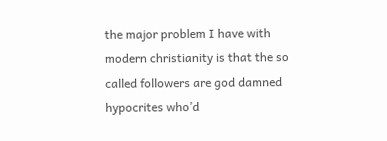the major problem I have with modern christianity is that the so called followers are god damned hypocrites who’d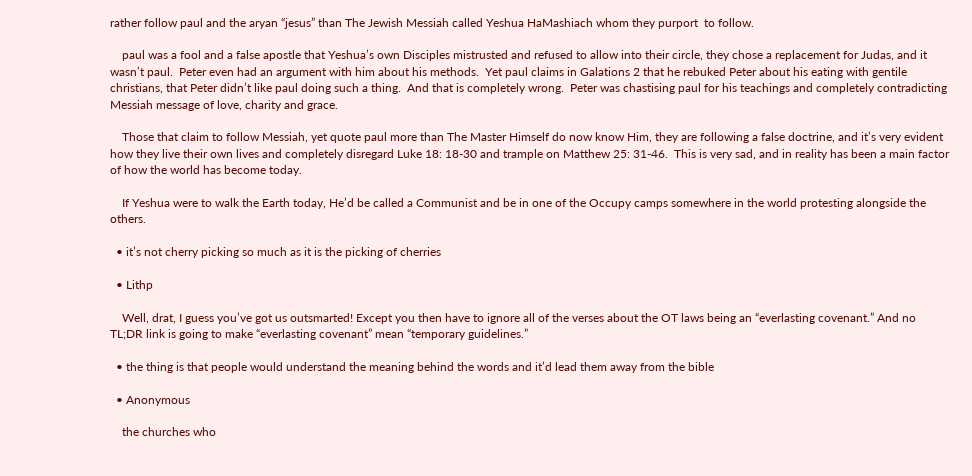rather follow paul and the aryan “jesus” than The Jewish Messiah called Yeshua HaMashiach whom they purport  to follow.

    paul was a fool and a false apostle that Yeshua’s own Disciples mistrusted and refused to allow into their circle, they chose a replacement for Judas, and it wasn’t paul.  Peter even had an argument with him about his methods.  Yet paul claims in Galations 2 that he rebuked Peter about his eating with gentile christians, that Peter didn’t like paul doing such a thing.  And that is completely wrong.  Peter was chastising paul for his teachings and completely contradicting Messiah message of love, charity and grace.

    Those that claim to follow Messiah, yet quote paul more than The Master Himself do now know Him, they are following a false doctrine, and it’s very evident how they live their own lives and completely disregard Luke 18: 18-30 and trample on Matthew 25: 31-46.  This is very sad, and in reality has been a main factor of how the world has become today.

    If Yeshua were to walk the Earth today, He’d be called a Communist and be in one of the Occupy camps somewhere in the world protesting alongside the others.

  • it’s not cherry picking so much as it is the picking of cherries

  • Lithp

    Well, drat, I guess you’ve got us outsmarted! Except you then have to ignore all of the verses about the OT laws being an “everlasting covenant.” And no TL;DR link is going to make “everlasting covenant” mean “temporary guidelines.”

  • the thing is that people would understand the meaning behind the words and it’d lead them away from the bible

  • Anonymous

    the churches who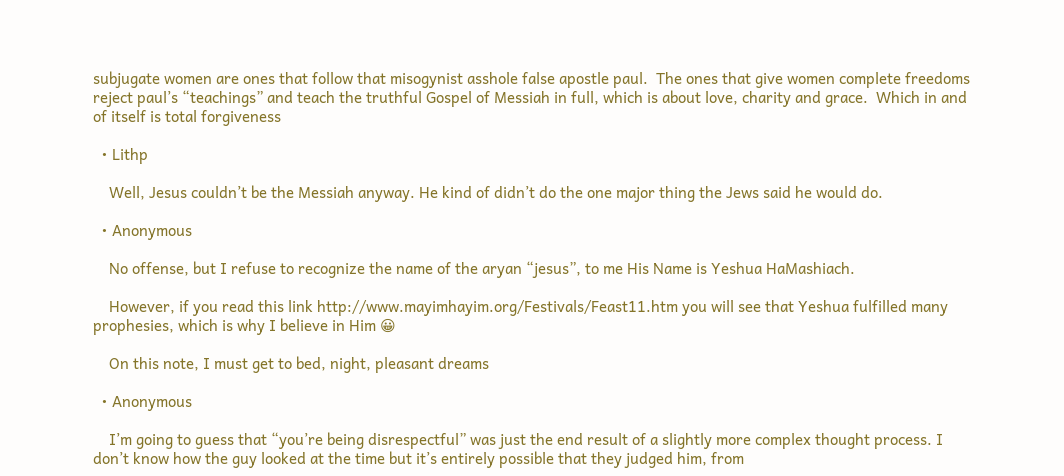subjugate women are ones that follow that misogynist asshole false apostle paul.  The ones that give women complete freedoms reject paul’s “teachings” and teach the truthful Gospel of Messiah in full, which is about love, charity and grace.  Which in and of itself is total forgiveness

  • Lithp

    Well, Jesus couldn’t be the Messiah anyway. He kind of didn’t do the one major thing the Jews said he would do.

  • Anonymous

    No offense, but I refuse to recognize the name of the aryan “jesus”, to me His Name is Yeshua HaMashiach.

    However, if you read this link http://www.mayimhayim.org/Festivals/Feast11.htm you will see that Yeshua fulfilled many prophesies, which is why I believe in Him 😀

    On this note, I must get to bed, night, pleasant dreams

  • Anonymous

    I’m going to guess that “you’re being disrespectful” was just the end result of a slightly more complex thought process. I don’t know how the guy looked at the time but it’s entirely possible that they judged him, from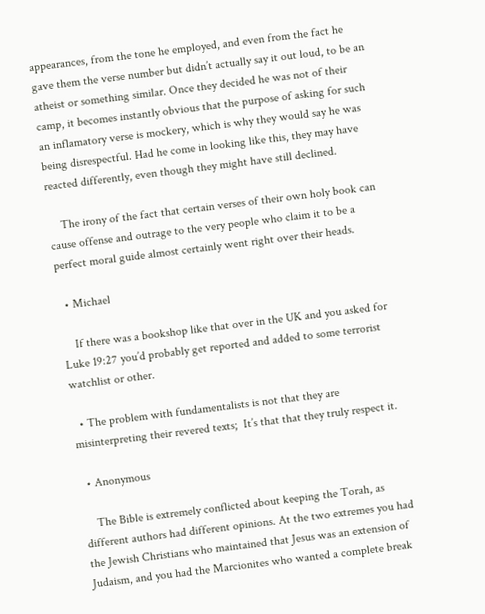appearances, from the tone he employed, and even from the fact he gave them the verse number but didn’t actually say it out loud, to be an atheist or something similar. Once they decided he was not of their camp, it becomes instantly obvious that the purpose of asking for such an inflamatory verse is mockery, which is why they would say he was being disrespectful. Had he come in looking like this, they may have reacted differently, even though they might have still declined.

    The irony of the fact that certain verses of their own holy book can cause offense and outrage to the very people who claim it to be a perfect moral guide almost certainly went right over their heads.

  • Michael

    If there was a bookshop like that over in the UK and you asked for Luke 19:27 you’d probably get reported and added to some terrorist watchlist or other.

  • The problem with fundamentalists is not that they are misinterpreting their revered texts;  It’s that that they truly respect it.

  • Anonymous

    The Bible is extremely conflicted about keeping the Torah, as different authors had different opinions. At the two extremes you had the Jewish Christians who maintained that Jesus was an extension of Judaism, and you had the Marcionites who wanted a complete break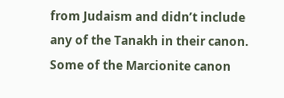from Judaism and didn’t include any of the Tanakh in their canon. Some of the Marcionite canon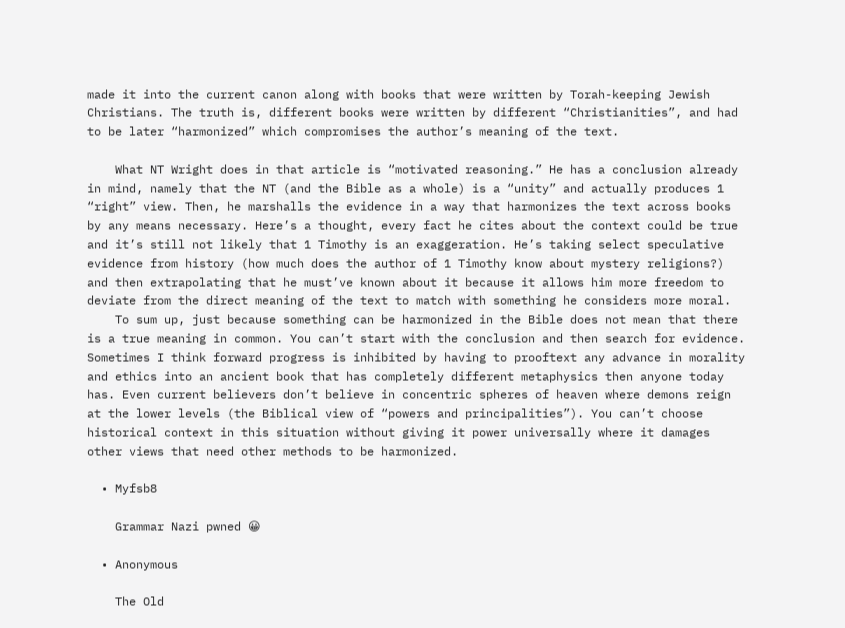made it into the current canon along with books that were written by Torah-keeping Jewish Christians. The truth is, different books were written by different “Christianities”, and had to be later “harmonized” which compromises the author’s meaning of the text.

    What NT Wright does in that article is “motivated reasoning.” He has a conclusion already in mind, namely that the NT (and the Bible as a whole) is a “unity” and actually produces 1 “right” view. Then, he marshalls the evidence in a way that harmonizes the text across books by any means necessary. Here’s a thought, every fact he cites about the context could be true and it’s still not likely that 1 Timothy is an exaggeration. He’s taking select speculative evidence from history (how much does the author of 1 Timothy know about mystery religions?) and then extrapolating that he must’ve known about it because it allows him more freedom to deviate from the direct meaning of the text to match with something he considers more moral.
    To sum up, just because something can be harmonized in the Bible does not mean that there is a true meaning in common. You can’t start with the conclusion and then search for evidence. Sometimes I think forward progress is inhibited by having to prooftext any advance in morality and ethics into an ancient book that has completely different metaphysics then anyone today has. Even current believers don’t believe in concentric spheres of heaven where demons reign at the lower levels (the Biblical view of “powers and principalities”). You can’t choose historical context in this situation without giving it power universally where it damages other views that need other methods to be harmonized.

  • Myfsb8

    Grammar Nazi pwned 😀

  • Anonymous

    The Old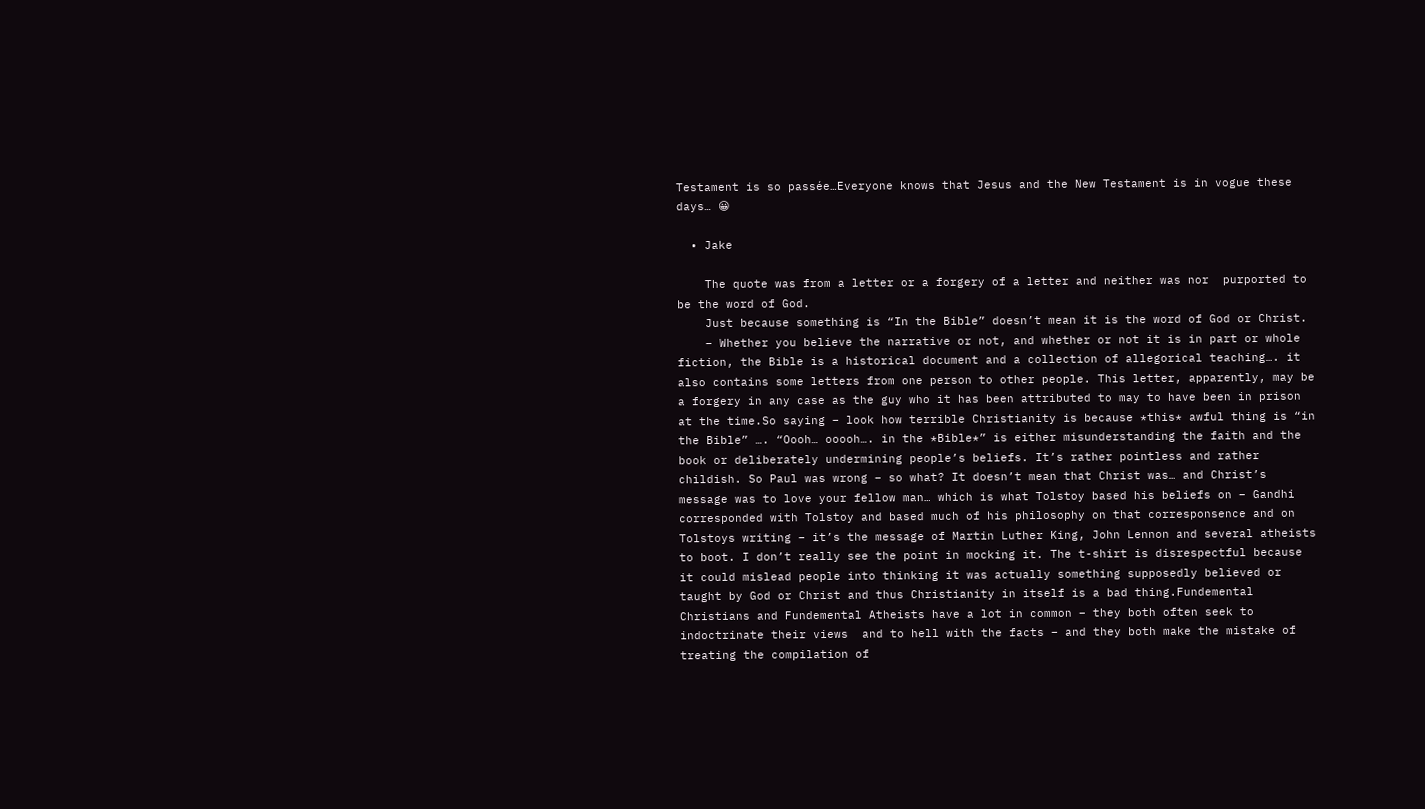Testament is so passée…Everyone knows that Jesus and the New Testament is in vogue these days… 😀

  • Jake

    The quote was from a letter or a forgery of a letter and neither was nor  purported to be the word of God.
    Just because something is “In the Bible” doesn’t mean it is the word of God or Christ.
    – Whether you believe the narrative or not, and whether or not it is in part or whole fiction, the Bible is a historical document and a collection of allegorical teaching…. it also contains some letters from one person to other people. This letter, apparently, may be a forgery in any case as the guy who it has been attributed to may to have been in prison at the time.So saying – look how terrible Christianity is because *this* awful thing is “in the Bible” …. “Oooh… ooooh…. in the *Bible*” is either misunderstanding the faith and the book or deliberately undermining people’s beliefs. It’s rather pointless and rather childish. So Paul was wrong – so what? It doesn’t mean that Christ was… and Christ’s message was to love your fellow man… which is what Tolstoy based his beliefs on – Gandhi corresponded with Tolstoy and based much of his philosophy on that corresponsence and on Tolstoys writing – it’s the message of Martin Luther King, John Lennon and several atheists to boot. I don’t really see the point in mocking it. The t-shirt is disrespectful because it could mislead people into thinking it was actually something supposedly believed or taught by God or Christ and thus Christianity in itself is a bad thing.Fundemental Christians and Fundemental Atheists have a lot in common – they both often seek to indoctrinate their views  and to hell with the facts – and they both make the mistake of treating the compilation of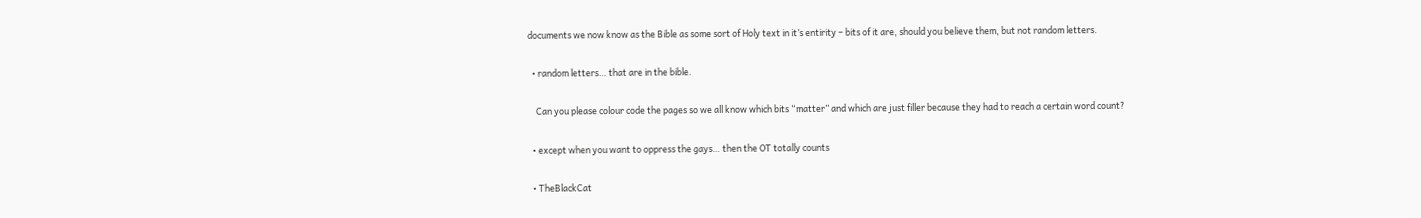documents we now know as the Bible as some sort of Holy text in it’s entirity – bits of it are, should you believe them, but not random letters.

  • random letters… that are in the bible.

    Can you please colour code the pages so we all know which bits “matter” and which are just filler because they had to reach a certain word count?

  • except when you want to oppress the gays… then the OT totally counts

  • TheBlackCat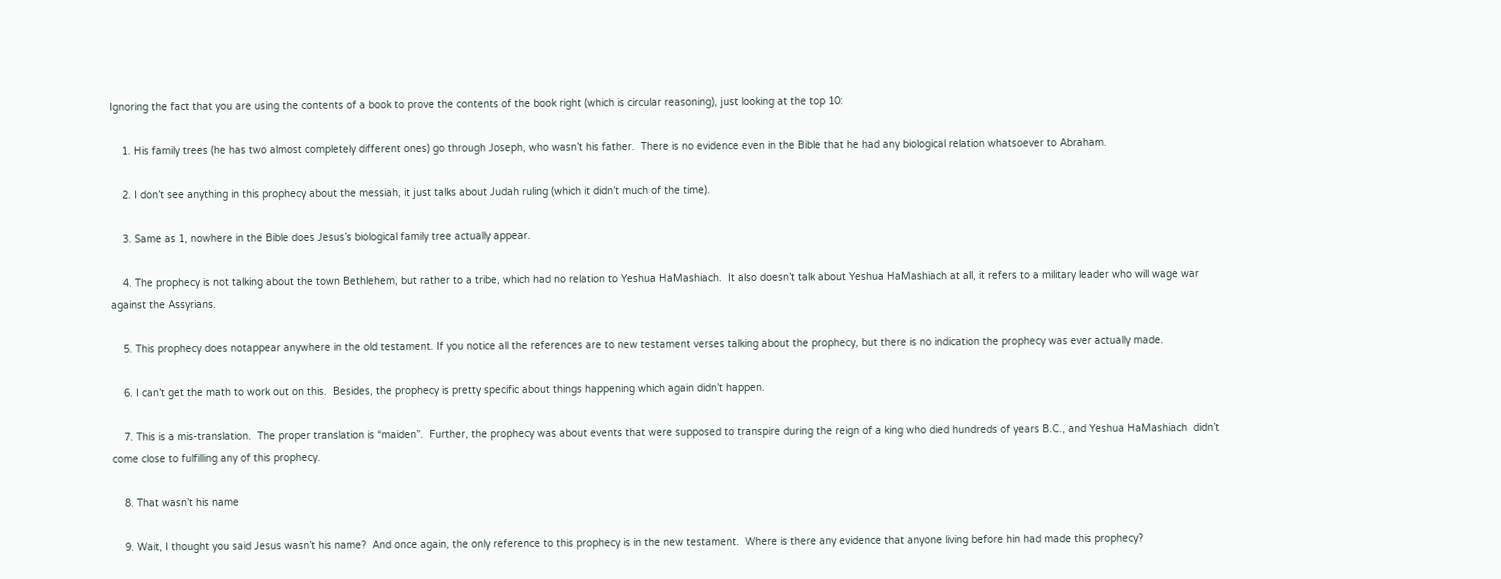Ignoring the fact that you are using the contents of a book to prove the contents of the book right (which is circular reasoning), just looking at the top 10:

    1. His family trees (he has two almost completely different ones) go through Joseph, who wasn’t his father.  There is no evidence even in the Bible that he had any biological relation whatsoever to Abraham.

    2. I don’t see anything in this prophecy about the messiah, it just talks about Judah ruling (which it didn’t much of the time).

    3. Same as 1, nowhere in the Bible does Jesus’s biological family tree actually appear.

    4. The prophecy is not talking about the town Bethlehem, but rather to a tribe, which had no relation to Yeshua HaMashiach.  It also doesn’t talk about Yeshua HaMashiach at all, it refers to a military leader who will wage war against the Assyrians.

    5. This prophecy does notappear anywhere in the old testament. If you notice all the references are to new testament verses talking about the prophecy, but there is no indication the prophecy was ever actually made.

    6. I can’t get the math to work out on this.  Besides, the prophecy is pretty specific about things happening which again didn’t happen.

    7. This is a mis-translation.  The proper translation is “maiden”.  Further, the prophecy was about events that were supposed to transpire during the reign of a king who died hundreds of years B.C., and Yeshua HaMashiach  didn’t come close to fulfilling any of this prophecy.

    8. That wasn’t his name

    9. Wait, I thought you said Jesus wasn’t his name?  And once again, the only reference to this prophecy is in the new testament.  Where is there any evidence that anyone living before hin had made this prophecy?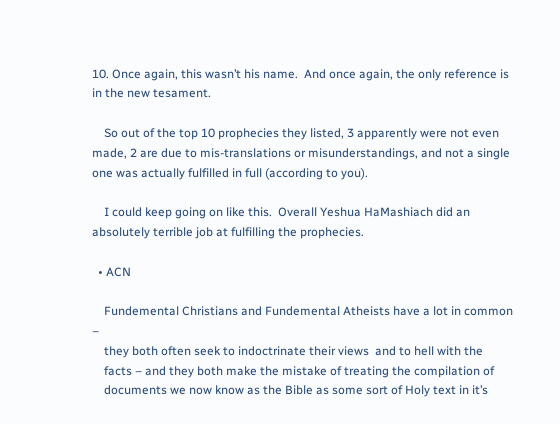10. Once again, this wasn’t his name.  And once again, the only reference is in the new tesament.

    So out of the top 10 prophecies they listed, 3 apparently were not even made, 2 are due to mis-translations or misunderstandings, and not a single one was actually fulfilled in full (according to you).

    I could keep going on like this.  Overall Yeshua HaMashiach did an absolutely terrible job at fulfilling the prophecies.

  • ACN

    Fundemental Christians and Fundemental Atheists have a lot in common –
    they both often seek to indoctrinate their views  and to hell with the
    facts – and they both make the mistake of treating the compilation of
    documents we now know as the Bible as some sort of Holy text in it’s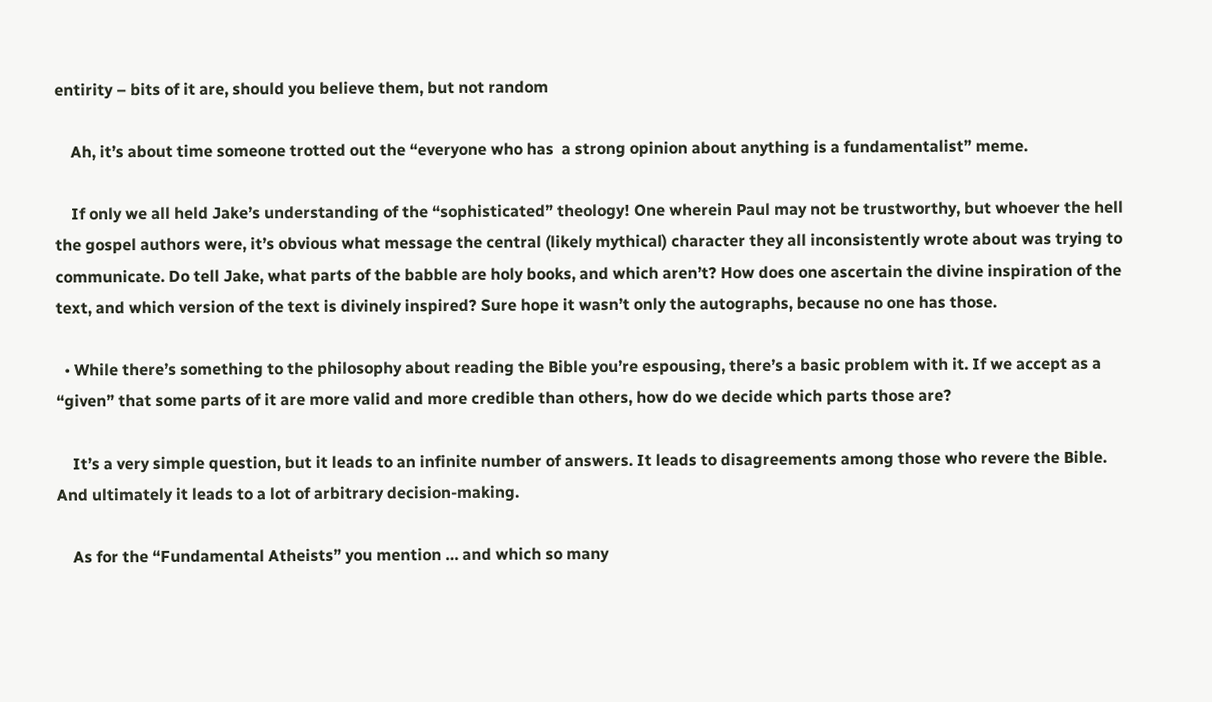entirity – bits of it are, should you believe them, but not random

    Ah, it’s about time someone trotted out the “everyone who has  a strong opinion about anything is a fundamentalist” meme.

    If only we all held Jake’s understanding of the “sophisticated” theology! One wherein Paul may not be trustworthy, but whoever the hell the gospel authors were, it’s obvious what message the central (likely mythical) character they all inconsistently wrote about was trying to communicate. Do tell Jake, what parts of the babble are holy books, and which aren’t? How does one ascertain the divine inspiration of the text, and which version of the text is divinely inspired? Sure hope it wasn’t only the autographs, because no one has those.

  • While there’s something to the philosophy about reading the Bible you’re espousing, there’s a basic problem with it. If we accept as a “given” that some parts of it are more valid and more credible than others, how do we decide which parts those are?

    It’s a very simple question, but it leads to an infinite number of answers. It leads to disagreements among those who revere the Bible. And ultimately it leads to a lot of arbitrary decision-making.

    As for the “Fundamental Atheists” you mention … and which so many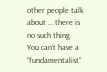other people talk about … there is no such thing. You can’t have a “fundamentalist”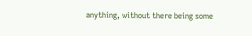anything, without there being some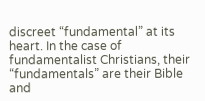discreet “fundamental” at its heart. In the case of fundamentalist Christians, their “fundamentals” are their Bible and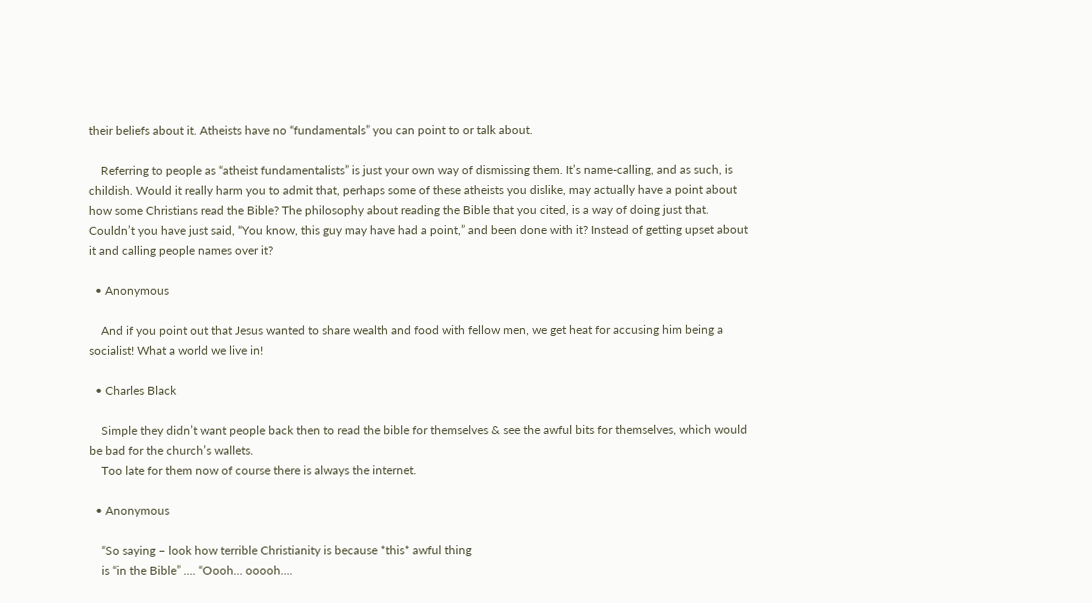their beliefs about it. Atheists have no “fundamentals” you can point to or talk about.

    Referring to people as “atheist fundamentalists” is just your own way of dismissing them. It’s name-calling, and as such, is childish. Would it really harm you to admit that, perhaps some of these atheists you dislike, may actually have a point about how some Christians read the Bible? The philosophy about reading the Bible that you cited, is a way of doing just that. Couldn’t you have just said, “You know, this guy may have had a point,” and been done with it? Instead of getting upset about it and calling people names over it?

  • Anonymous

    And if you point out that Jesus wanted to share wealth and food with fellow men, we get heat for accusing him being a socialist! What a world we live in!

  • Charles Black

    Simple they didn’t want people back then to read the bible for themselves & see the awful bits for themselves, which would be bad for the church’s wallets.
    Too late for them now of course there is always the internet.

  • Anonymous

    “So saying – look how terrible Christianity is because *this* awful thing
    is “in the Bible” …. “Oooh… ooooh….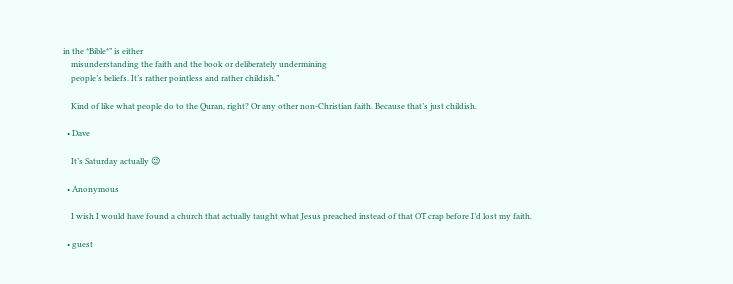in the *Bible*” is either
    misunderstanding the faith and the book or deliberately undermining
    people’s beliefs. It’s rather pointless and rather childish.”

    Kind of like what people do to the Quran, right? Or any other non-Christian faith. Because that’s just childish.

  • Dave

    It’s Saturday actually 😉

  • Anonymous

    I wish I would have found a church that actually taught what Jesus preached instead of that OT crap before I’d lost my faith.

  • guest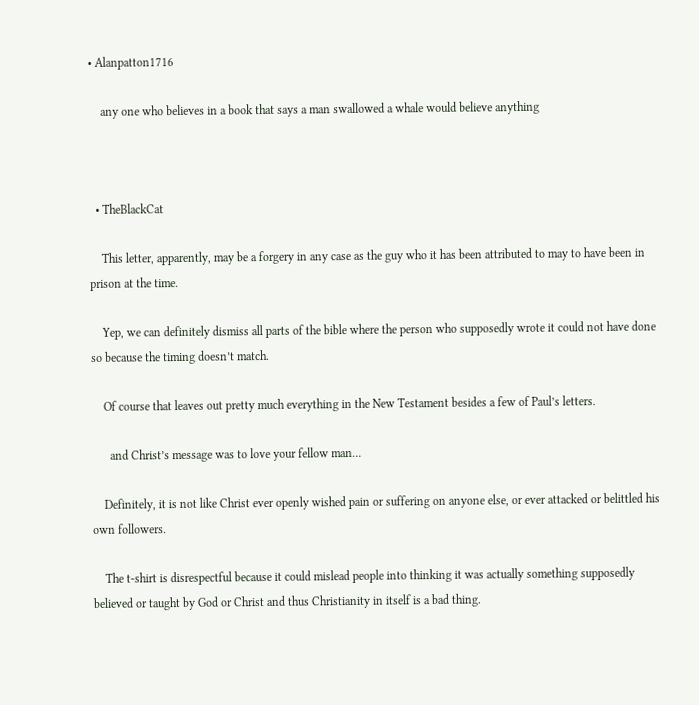• Alanpatton1716

    any one who believes in a book that says a man swallowed a whale would believe anything



  • TheBlackCat

    This letter, apparently, may be a forgery in any case as the guy who it has been attributed to may to have been in prison at the time.

    Yep, we can definitely dismiss all parts of the bible where the person who supposedly wrote it could not have done so because the timing doesn’t match.

    Of course that leaves out pretty much everything in the New Testament besides a few of Paul’s letters.

      and Christ’s message was to love your fellow man…

    Definitely, it is not like Christ ever openly wished pain or suffering on anyone else, or ever attacked or belittled his own followers.

    The t-shirt is disrespectful because it could mislead people into thinking it was actually something supposedly believed or taught by God or Christ and thus Christianity in itself is a bad thing.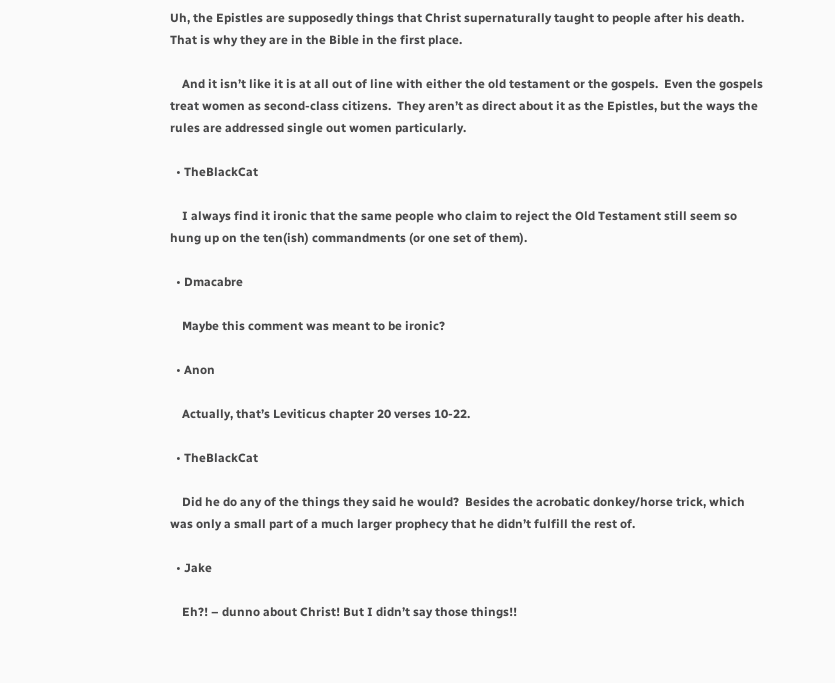Uh, the Epistles are supposedly things that Christ supernaturally taught to people after his death.  That is why they are in the Bible in the first place.

    And it isn’t like it is at all out of line with either the old testament or the gospels.  Even the gospels treat women as second-class citizens.  They aren’t as direct about it as the Epistles, but the ways the rules are addressed single out women particularly.

  • TheBlackCat

    I always find it ironic that the same people who claim to reject the Old Testament still seem so hung up on the ten(ish) commandments (or one set of them).

  • Dmacabre

    Maybe this comment was meant to be ironic?

  • Anon

    Actually, that’s Leviticus chapter 20 verses 10-22.

  • TheBlackCat

    Did he do any of the things they said he would?  Besides the acrobatic donkey/horse trick, which was only a small part of a much larger prophecy that he didn’t fulfill the rest of.

  • Jake

    Eh?! – dunno about Christ! But I didn’t say those things!!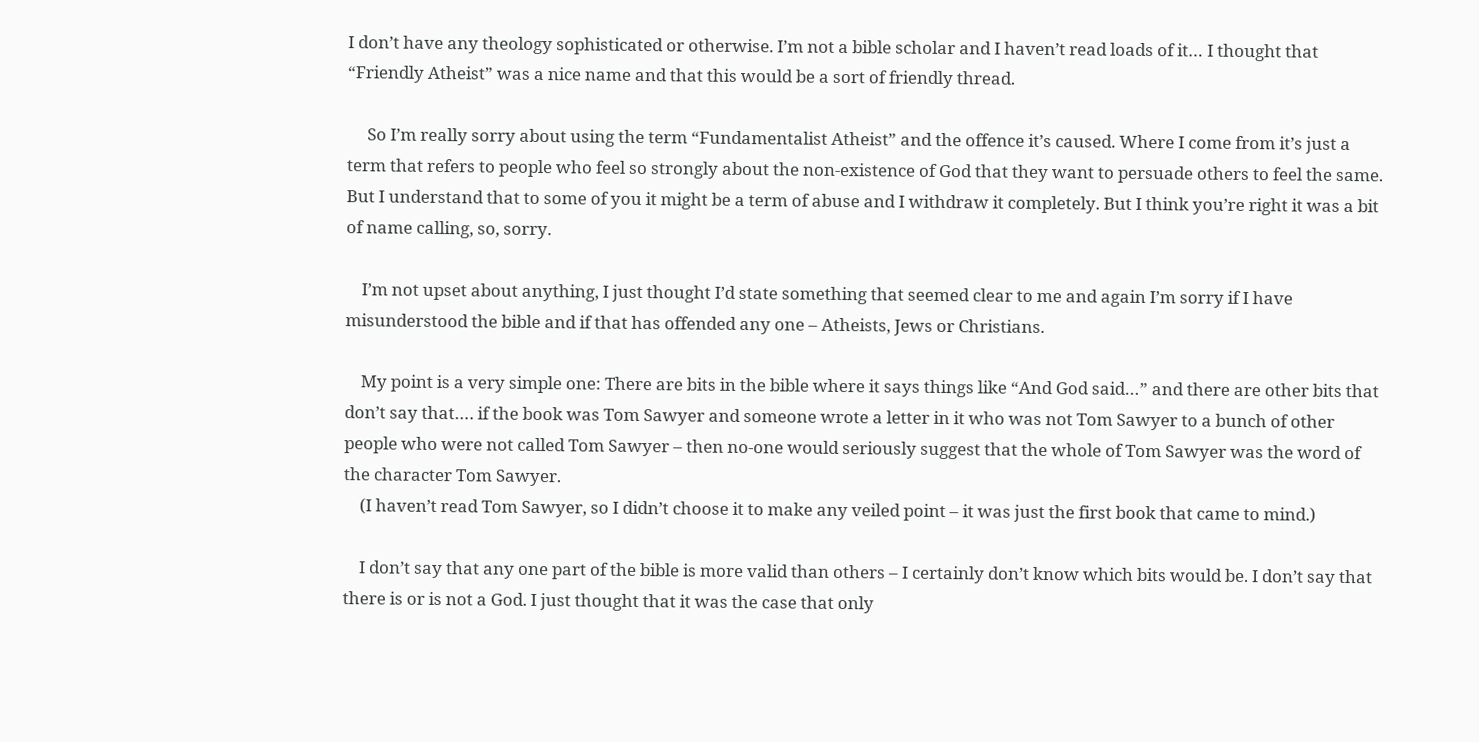I don’t have any theology sophisticated or otherwise. I’m not a bible scholar and I haven’t read loads of it… I thought that “Friendly Atheist” was a nice name and that this would be a sort of friendly thread.

     So I’m really sorry about using the term “Fundamentalist Atheist” and the offence it’s caused. Where I come from it’s just a term that refers to people who feel so strongly about the non-existence of God that they want to persuade others to feel the same. But I understand that to some of you it might be a term of abuse and I withdraw it completely. But I think you’re right it was a bit of name calling, so, sorry.

    I’m not upset about anything, I just thought I’d state something that seemed clear to me and again I’m sorry if I have misunderstood the bible and if that has offended any one – Atheists, Jews or Christians.

    My point is a very simple one: There are bits in the bible where it says things like “And God said…” and there are other bits that don’t say that…. if the book was Tom Sawyer and someone wrote a letter in it who was not Tom Sawyer to a bunch of other people who were not called Tom Sawyer – then no-one would seriously suggest that the whole of Tom Sawyer was the word of the character Tom Sawyer.
    (I haven’t read Tom Sawyer, so I didn’t choose it to make any veiled point – it was just the first book that came to mind.)

    I don’t say that any one part of the bible is more valid than others – I certainly don’t know which bits would be. I don’t say that there is or is not a God. I just thought that it was the case that only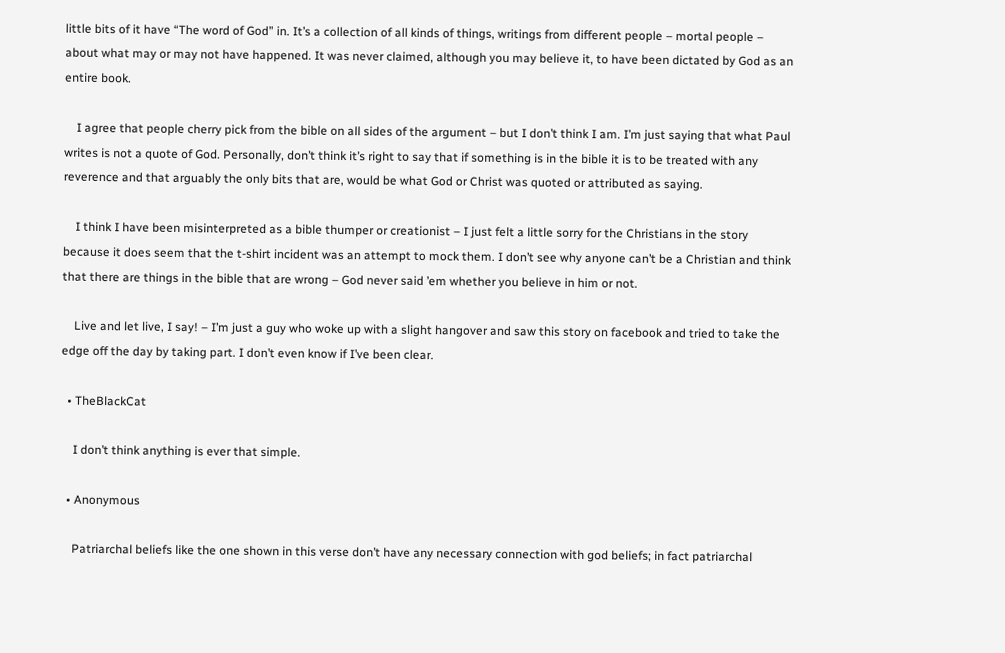little bits of it have “The word of God” in. It’s a collection of all kinds of things, writings from different people – mortal people – about what may or may not have happened. It was never claimed, although you may believe it, to have been dictated by God as an entire book.

    I agree that people cherry pick from the bible on all sides of the argument – but I don’t think I am. I’m just saying that what Paul writes is not a quote of God. Personally, don’t think it’s right to say that if something is in the bible it is to be treated with any reverence and that arguably the only bits that are, would be what God or Christ was quoted or attributed as saying.

    I think I have been misinterpreted as a bible thumper or creationist – I just felt a little sorry for the Christians in the story because it does seem that the t-shirt incident was an attempt to mock them. I don’t see why anyone can’t be a Christian and think that there are things in the bible that are wrong – God never said ’em whether you believe in him or not.

    Live and let live, I say! – I’m just a guy who woke up with a slight hangover and saw this story on facebook and tried to take the edge off the day by taking part. I don’t even know if I’ve been clear.

  • TheBlackCat

    I don’t think anything is ever that simple.

  • Anonymous

    Patriarchal beliefs like the one shown in this verse don’t have any necessary connection with god beliefs; in fact patriarchal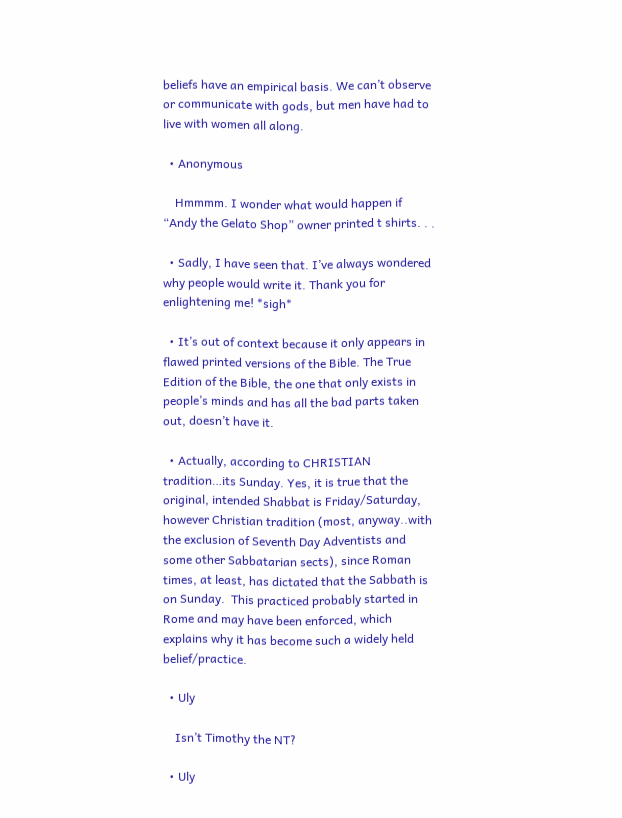beliefs have an empirical basis. We can’t observe or communicate with gods, but men have had to live with women all along.

  • Anonymous

    Hmmmm. I wonder what would happen if “Andy the Gelato Shop” owner printed t shirts. . .

  • Sadly, I have seen that. I’ve always wondered why people would write it. Thank you for enlightening me! *sigh*

  • It’s out of context because it only appears in flawed printed versions of the Bible. The True Edition of the Bible, the one that only exists in people’s minds and has all the bad parts taken out, doesn’t have it.

  • Actually, according to CHRISTIAN tradition…its Sunday. Yes, it is true that the original, intended Shabbat is Friday/Saturday, however Christian tradition (most, anyway..with the exclusion of Seventh Day Adventists and some other Sabbatarian sects), since Roman times, at least, has dictated that the Sabbath is on Sunday.  This practiced probably started in Rome and may have been enforced, which explains why it has become such a widely held belief/practice.

  • Uly

    Isn’t Timothy the NT?

  • Uly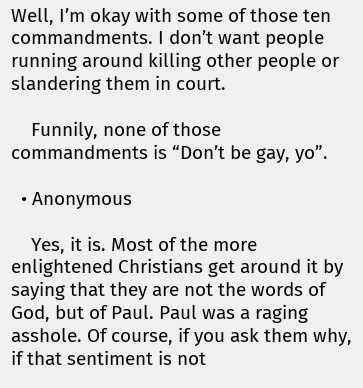Well, I’m okay with some of those ten commandments. I don’t want people running around killing other people or slandering them in court.

    Funnily, none of those commandments is “Don’t be gay, yo”.

  • Anonymous

    Yes, it is. Most of the more enlightened Christians get around it by saying that they are not the words of God, but of Paul. Paul was a raging asshole. Of course, if you ask them why, if that sentiment is not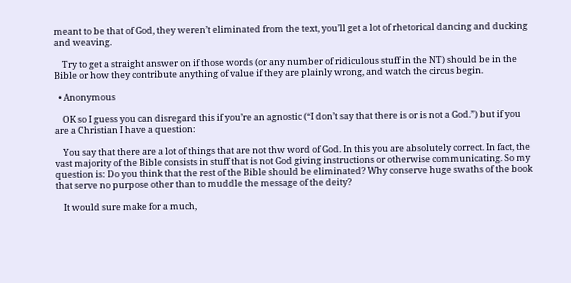meant to be that of God, they weren’t eliminated from the text, you’ll get a lot of rhetorical dancing and ducking and weaving.

    Try to get a straight answer on if those words (or any number of ridiculous stuff in the NT) should be in the Bible or how they contribute anything of value if they are plainly wrong, and watch the circus begin.

  • Anonymous

    OK so I guess you can disregard this if you’re an agnostic (“I don’t say that there is or is not a God.”) but if you are a Christian I have a question:

    You say that there are a lot of things that are not thw word of God. In this you are absolutely correct. In fact, the vast majority of the Bible consists in stuff that is not God giving instructions or otherwise communicating. So my question is: Do you think that the rest of the Bible should be eliminated? Why conserve huge swaths of the book that serve no purpose other than to muddle the message of the deity?

    It would sure make for a much,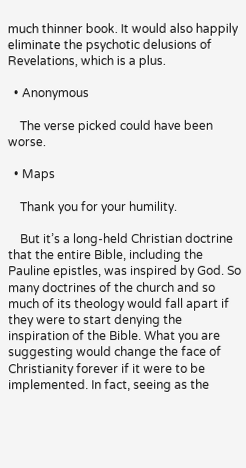much thinner book. It would also happily eliminate the psychotic delusions of Revelations, which is a plus.

  • Anonymous

    The verse picked could have been worse.

  • Maps

    Thank you for your humility.

    But it’s a long-held Christian doctrine that the entire Bible, including the Pauline epistles, was inspired by God. So many doctrines of the church and so much of its theology would fall apart if they were to start denying the inspiration of the Bible. What you are suggesting would change the face of Christianity forever if it were to be implemented. In fact, seeing as the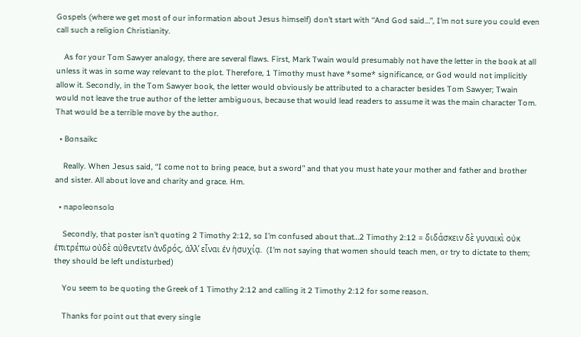Gospels (where we get most of our information about Jesus himself) don’t start with “And God said…”, I’m not sure you could even call such a religion Christianity.

    As for your Tom Sawyer analogy, there are several flaws. First, Mark Twain would presumably not have the letter in the book at all unless it was in some way relevant to the plot. Therefore, 1 Timothy must have *some* significance, or God would not implicitly allow it. Secondly, in the Tom Sawyer book, the letter would obviously be attributed to a character besides Tom Sawyer; Twain would not leave the true author of the letter ambiguous, because that would lead readers to assume it was the main character Tom. That would be a terrible move by the author.

  • Bonsaikc

    Really. When Jesus said, “I come not to bring peace, but a sword” and that you must hate your mother and father and brother and sister. All about love and charity and grace. Hm.

  • napoleonsolo

    Secondly, that poster isn’t quoting 2 Timothy 2:12, so I’m confused about that…2 Timothy 2:12 = διδάσκειν δὲ γυναικὶ οὐκ ἐπιτρέπω οὐδὲ αὐθεντεῖν ἀνδρός, ἀλλʼ εἶναι ἐν ἡσυχίᾳ.  (I’m not saying that women should teach men, or try to dictate to them; they should be left undisturbed)

    You seem to be quoting the Greek of 1 Timothy 2:12 and calling it 2 Timothy 2:12 for some reason.

    Thanks for point out that every single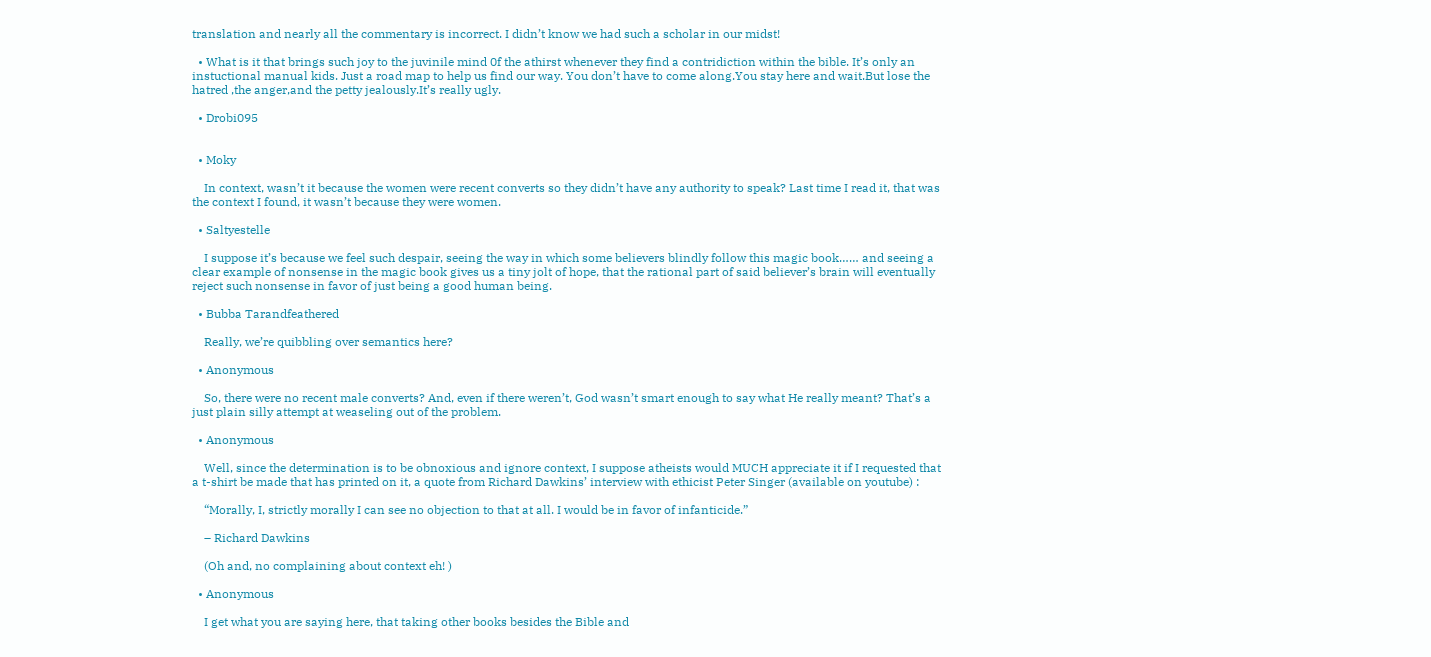translation and nearly all the commentary is incorrect. I didn’t know we had such a scholar in our midst!

  • What is it that brings such joy to the juvinile mind 0f the athirst whenever they find a contridiction within the bible. It’s only an instuctional manual kids. Just a road map to help us find our way. You don’t have to come along.You stay here and wait.But lose the hatred ,the anger,and the petty jealously.It’s really ugly.

  • Drobi095


  • Moky

    In context, wasn’t it because the women were recent converts so they didn’t have any authority to speak? Last time I read it, that was the context I found, it wasn’t because they were women.

  • Saltyestelle

    I suppose it’s because we feel such despair, seeing the way in which some believers blindly follow this magic book…… and seeing a clear example of nonsense in the magic book gives us a tiny jolt of hope, that the rational part of said believer’s brain will eventually reject such nonsense in favor of just being a good human being.

  • Bubba Tarandfeathered

    Really, we’re quibbling over semantics here?

  • Anonymous

    So, there were no recent male converts? And, even if there weren’t, God wasn’t smart enough to say what He really meant? That’s a just plain silly attempt at weaseling out of the problem.

  • Anonymous

    Well, since the determination is to be obnoxious and ignore context, I suppose atheists would MUCH appreciate it if I requested that a t-shirt be made that has printed on it, a quote from Richard Dawkins’ interview with ethicist Peter Singer (available on youtube) :

    “Morally, I, strictly morally I can see no objection to that at all. I would be in favor of infanticide.”

    – Richard Dawkins

    (Oh and, no complaining about context eh! )

  • Anonymous

    I get what you are saying here, that taking other books besides the Bible and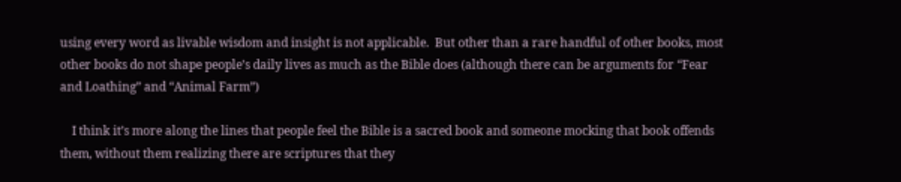using every word as livable wisdom and insight is not applicable.  But other than a rare handful of other books, most other books do not shape people’s daily lives as much as the Bible does (although there can be arguments for “Fear and Loathing” and “Animal Farm”)

    I think it’s more along the lines that people feel the Bible is a sacred book and someone mocking that book offends them, without them realizing there are scriptures that they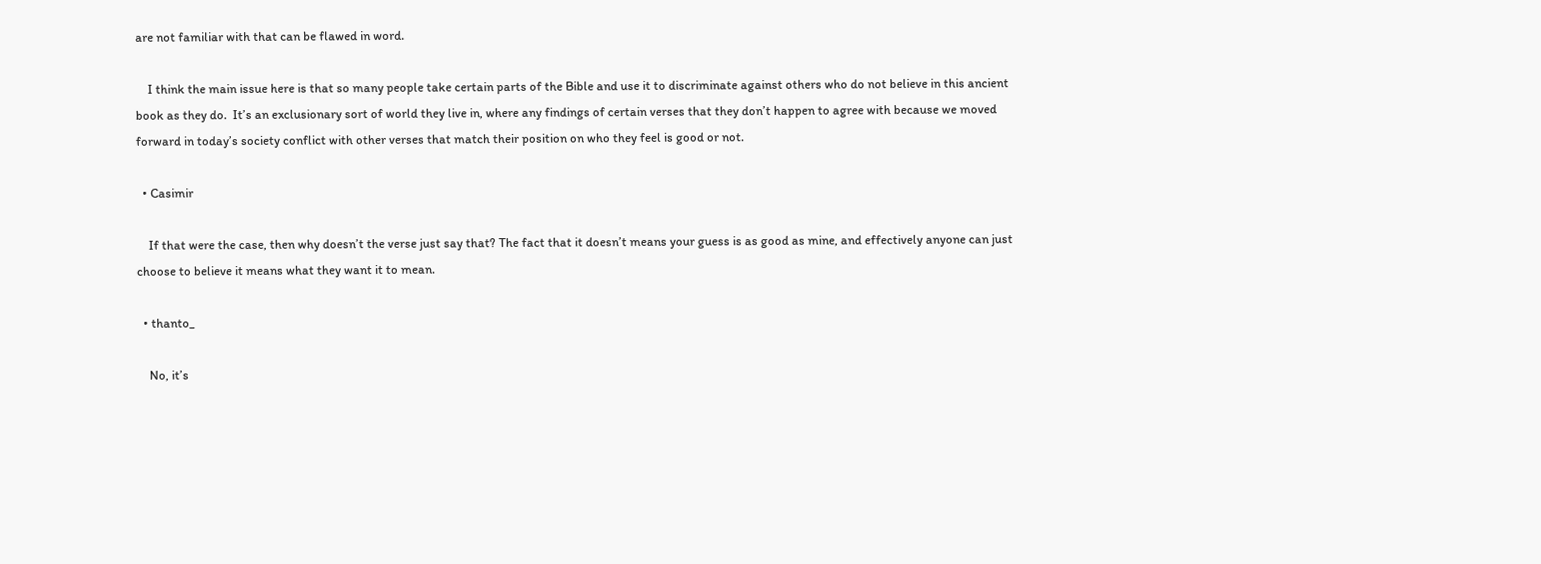are not familiar with that can be flawed in word.

    I think the main issue here is that so many people take certain parts of the Bible and use it to discriminate against others who do not believe in this ancient book as they do.  It’s an exclusionary sort of world they live in, where any findings of certain verses that they don’t happen to agree with because we moved forward in today’s society conflict with other verses that match their position on who they feel is good or not.

  • Casimir

    If that were the case, then why doesn’t the verse just say that? The fact that it doesn’t means your guess is as good as mine, and effectively anyone can just choose to believe it means what they want it to mean.

  • thanto_

    No, it’s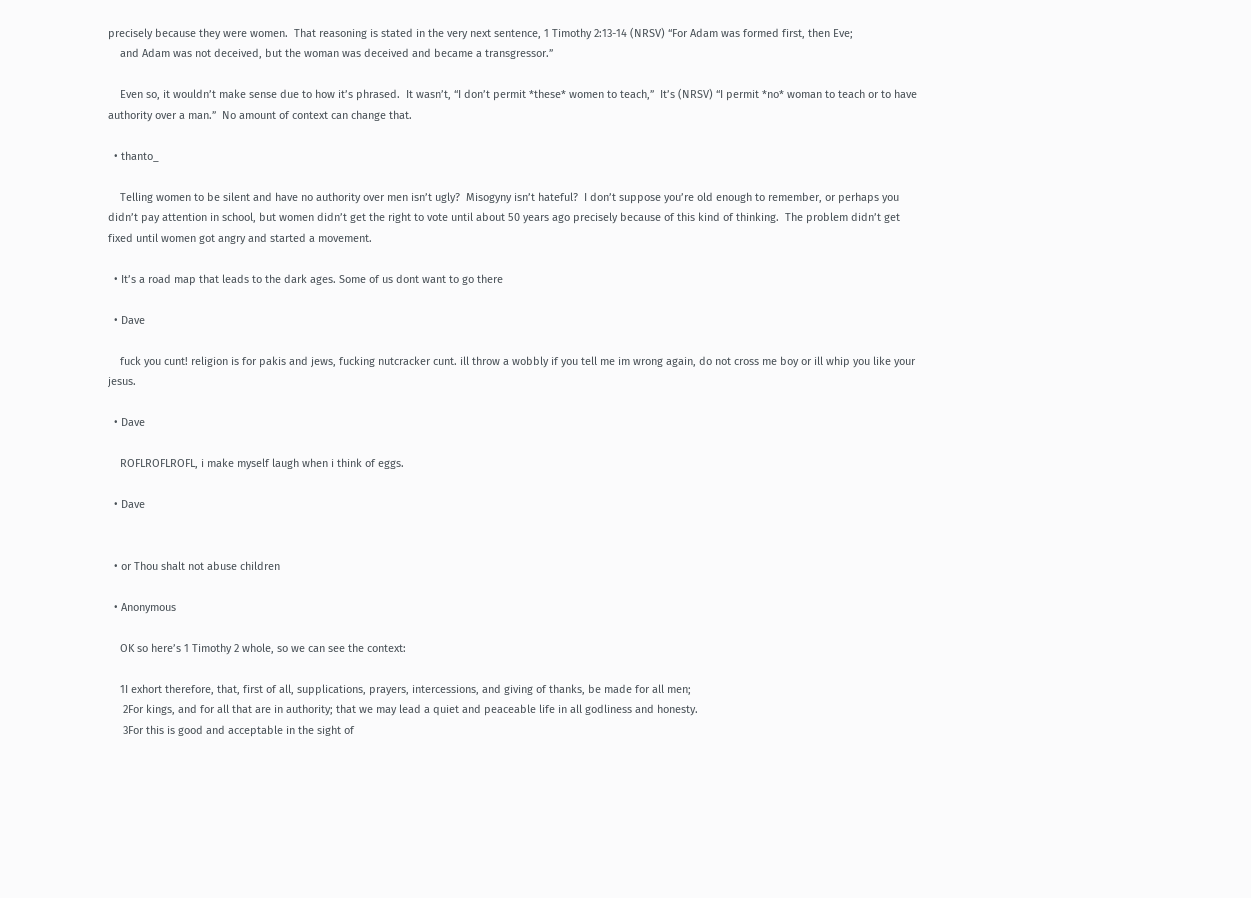precisely because they were women.  That reasoning is stated in the very next sentence, 1 Timothy 2:13-14 (NRSV) “For Adam was formed first, then Eve;
    and Adam was not deceived, but the woman was deceived and became a transgressor.”

    Even so, it wouldn’t make sense due to how it’s phrased.  It wasn’t, “I don’t permit *these* women to teach,”  It’s (NRSV) “I permit *no* woman to teach or to have authority over a man.”  No amount of context can change that.

  • thanto_

    Telling women to be silent and have no authority over men isn’t ugly?  Misogyny isn’t hateful?  I don’t suppose you’re old enough to remember, or perhaps you didn’t pay attention in school, but women didn’t get the right to vote until about 50 years ago precisely because of this kind of thinking.  The problem didn’t get fixed until women got angry and started a movement.

  • It’s a road map that leads to the dark ages. Some of us dont want to go there

  • Dave

    fuck you cunt! religion is for pakis and jews, fucking nutcracker cunt. ill throw a wobbly if you tell me im wrong again, do not cross me boy or ill whip you like your jesus.

  • Dave

    ROFLROFLROFL, i make myself laugh when i think of eggs.

  • Dave


  • or Thou shalt not abuse children

  • Anonymous

    OK so here’s 1 Timothy 2 whole, so we can see the context:

    1I exhort therefore, that, first of all, supplications, prayers, intercessions, and giving of thanks, be made for all men;
     2For kings, and for all that are in authority; that we may lead a quiet and peaceable life in all godliness and honesty.
     3For this is good and acceptable in the sight of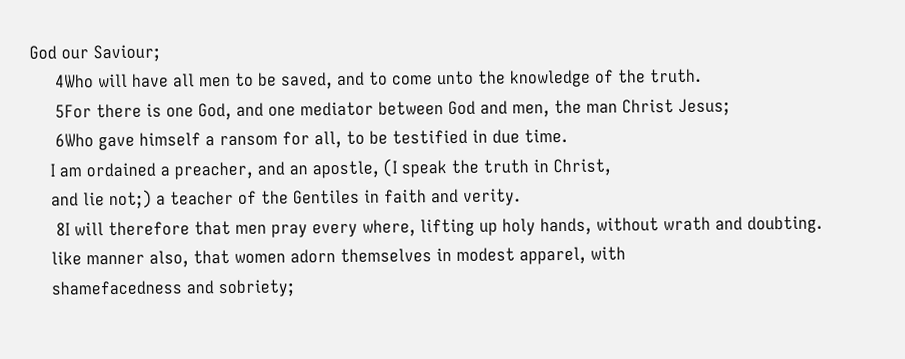God our Saviour;
     4Who will have all men to be saved, and to come unto the knowledge of the truth.
     5For there is one God, and one mediator between God and men, the man Christ Jesus;
     6Who gave himself a ransom for all, to be testified in due time.
    I am ordained a preacher, and an apostle, (I speak the truth in Christ,
    and lie not;) a teacher of the Gentiles in faith and verity.
     8I will therefore that men pray every where, lifting up holy hands, without wrath and doubting.
    like manner also, that women adorn themselves in modest apparel, with
    shamefacedness and sobriety;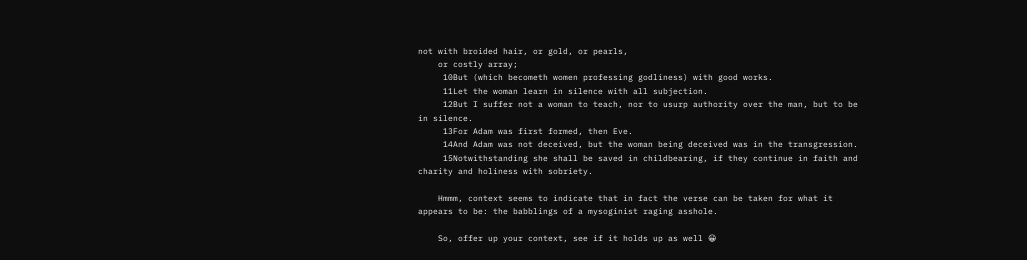not with broided hair, or gold, or pearls,
    or costly array;
     10But (which becometh women professing godliness) with good works.
     11Let the woman learn in silence with all subjection.
     12But I suffer not a woman to teach, nor to usurp authority over the man, but to be in silence.
     13For Adam was first formed, then Eve.
     14And Adam was not deceived, but the woman being deceived was in the transgression.
     15Notwithstanding she shall be saved in childbearing, if they continue in faith and charity and holiness with sobriety.

    Hmmm, context seems to indicate that in fact the verse can be taken for what it appears to be: the babblings of a mysoginist raging asshole.

    So, offer up your context, see if it holds up as well 😀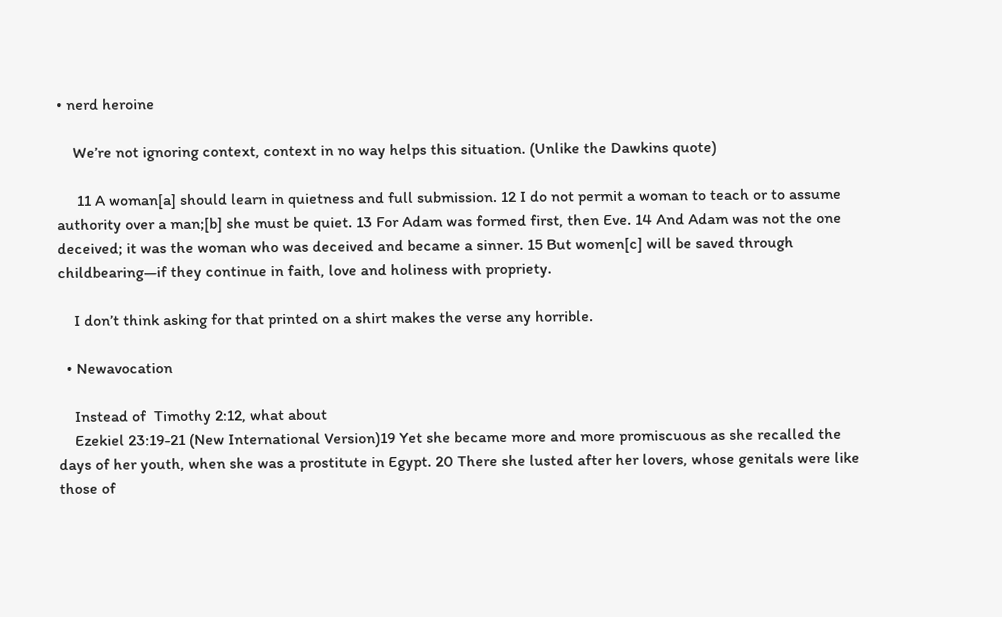• nerd heroine

    We’re not ignoring context, context in no way helps this situation. (Unlike the Dawkins quote)

     11 A woman[a] should learn in quietness and full submission. 12 I do not permit a woman to teach or to assume authority over a man;[b] she must be quiet. 13 For Adam was formed first, then Eve. 14 And Adam was not the one deceived; it was the woman who was deceived and became a sinner. 15 But women[c] will be saved through childbearing—if they continue in faith, love and holiness with propriety.

    I don’t think asking for that printed on a shirt makes the verse any horrible.

  • Newavocation

    Instead of  Timothy 2:12, what about
    Ezekiel 23:19-21 (New International Version)19 Yet she became more and more promiscuous as she recalled the days of her youth, when she was a prostitute in Egypt. 20 There she lusted after her lovers, whose genitals were like those of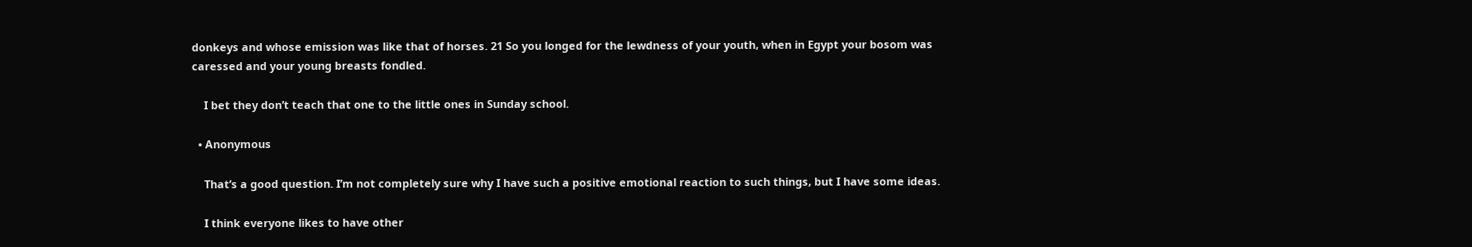donkeys and whose emission was like that of horses. 21 So you longed for the lewdness of your youth, when in Egypt your bosom was caressed and your young breasts fondled.

    I bet they don’t teach that one to the little ones in Sunday school.

  • Anonymous

    That’s a good question. I’m not completely sure why I have such a positive emotional reaction to such things, but I have some ideas.

    I think everyone likes to have other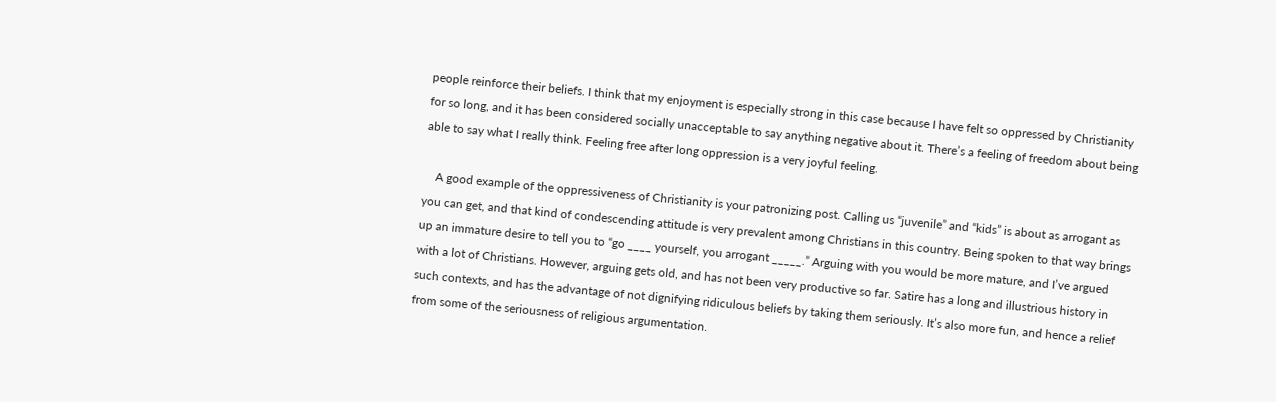people reinforce their beliefs. I think that my enjoyment is especially strong in this case because I have felt so oppressed by Christianity for so long, and it has been considered socially unacceptable to say anything negative about it. There’s a feeling of freedom about being able to say what I really think. Feeling free after long oppression is a very joyful feeling.

    A good example of the oppressiveness of Christianity is your patronizing post. Calling us “juvenile” and “kids” is about as arrogant as you can get, and that kind of condescending attitude is very prevalent among Christians in this country. Being spoken to that way brings up an immature desire to tell you to “go ____ yourself, you arrogant _____.” Arguing with you would be more mature, and I’ve argued with a lot of Christians. However, arguing gets old, and has not been very productive so far. Satire has a long and illustrious history in such contexts, and has the advantage of not dignifying ridiculous beliefs by taking them seriously. It’s also more fun, and hence a relief from some of the seriousness of religious argumentation.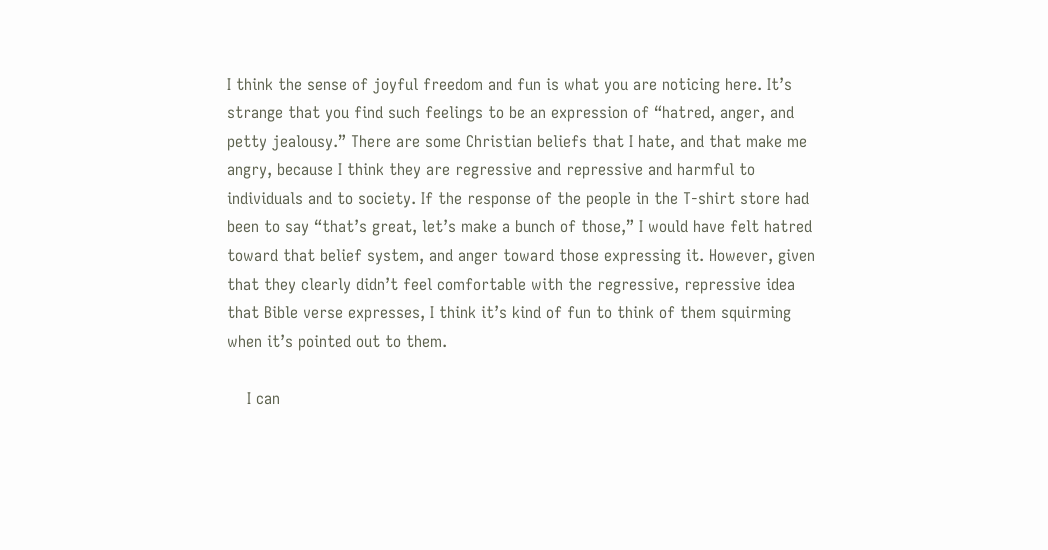I think the sense of joyful freedom and fun is what you are noticing here. It’s strange that you find such feelings to be an expression of “hatred, anger, and petty jealousy.” There are some Christian beliefs that I hate, and that make me angry, because I think they are regressive and repressive and harmful to individuals and to society. If the response of the people in the T-shirt store had been to say “that’s great, let’s make a bunch of those,” I would have felt hatred toward that belief system, and anger toward those expressing it. However, given that they clearly didn’t feel comfortable with the regressive, repressive idea that Bible verse expresses, I think it’s kind of fun to think of them squirming when it’s pointed out to them.

    I can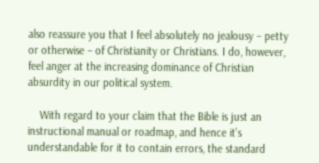also reassure you that I feel absolutely no jealousy – petty or otherwise – of Christianity or Christians. I do, however, feel anger at the increasing dominance of Christian absurdity in our political system.

    With regard to your claim that the Bible is just an instructional manual or roadmap, and hence it’s understandable for it to contain errors, the standard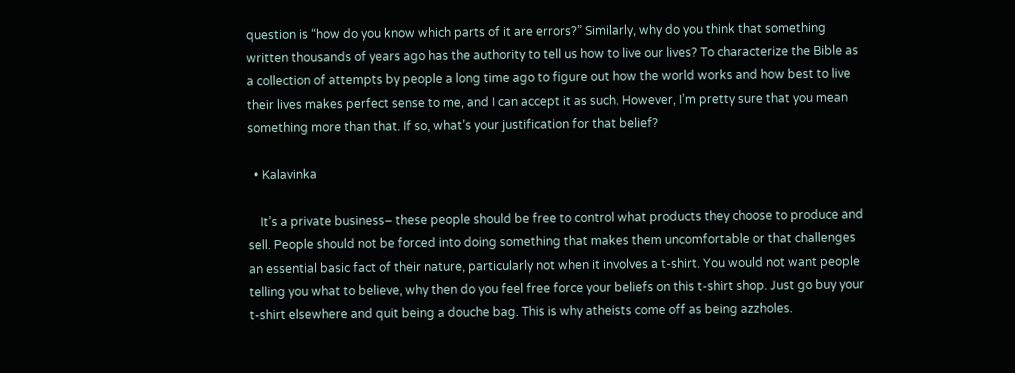question is “how do you know which parts of it are errors?” Similarly, why do you think that something written thousands of years ago has the authority to tell us how to live our lives? To characterize the Bible as a collection of attempts by people a long time ago to figure out how the world works and how best to live their lives makes perfect sense to me, and I can accept it as such. However, I’m pretty sure that you mean something more than that. If so, what’s your justification for that belief?

  • Kalavinka

    It’s a private business– these people should be free to control what products they choose to produce and sell. People should not be forced into doing something that makes them uncomfortable or that challenges an essential basic fact of their nature, particularly not when it involves a t-shirt. You would not want people telling you what to believe, why then do you feel free force your beliefs on this t-shirt shop. Just go buy your t-shirt elsewhere and quit being a douche bag. This is why atheists come off as being azzholes.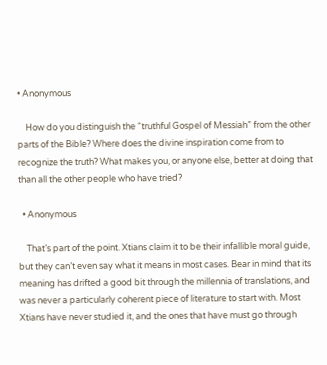• Anonymous

    How do you distinguish the “truthful Gospel of Messiah” from the other parts of the Bible? Where does the divine inspiration come from to recognize the truth? What makes you, or anyone else, better at doing that than all the other people who have tried?

  • Anonymous

    That’s part of the point. Xtians claim it to be their infallible moral guide, but they can’t even say what it means in most cases. Bear in mind that its meaning has drifted a good bit through the millennia of translations, and was never a particularly coherent piece of literature to start with. Most Xtians have never studied it, and the ones that have must go through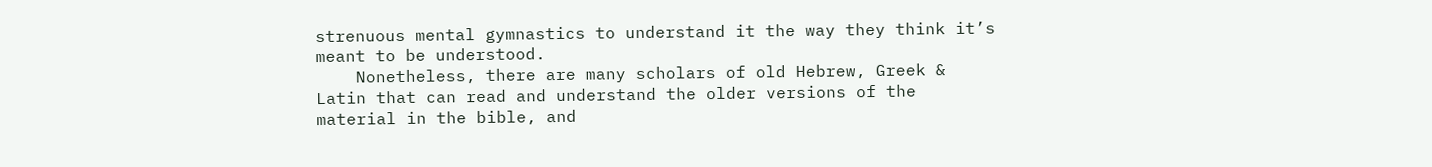strenuous mental gymnastics to understand it the way they think it’s meant to be understood.
    Nonetheless, there are many scholars of old Hebrew, Greek & Latin that can read and understand the older versions of the material in the bible, and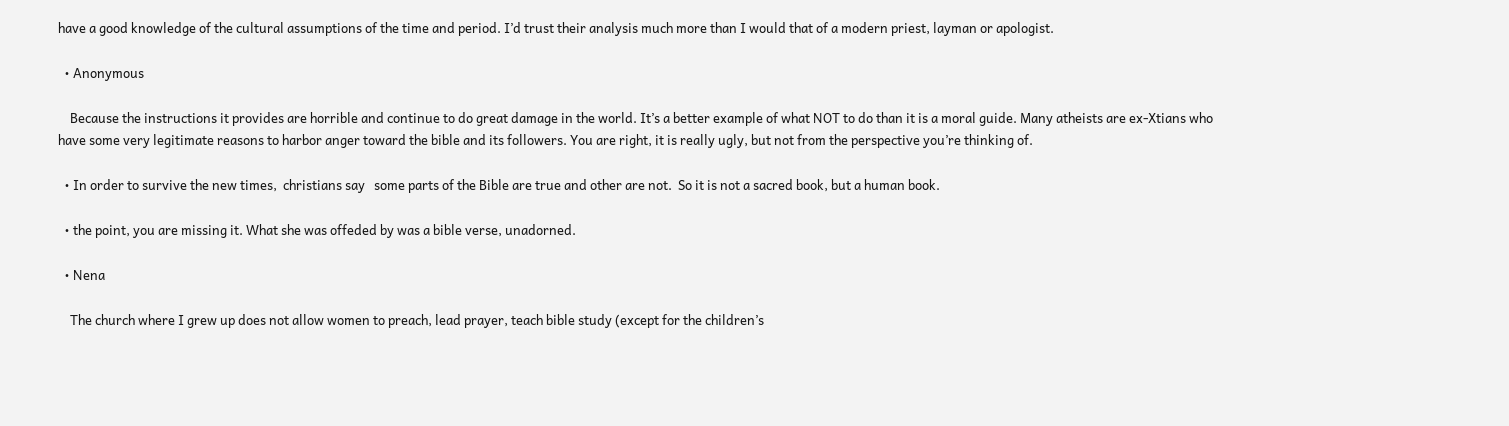have a good knowledge of the cultural assumptions of the time and period. I’d trust their analysis much more than I would that of a modern priest, layman or apologist.

  • Anonymous

    Because the instructions it provides are horrible and continue to do great damage in the world. It’s a better example of what NOT to do than it is a moral guide. Many atheists are ex-Xtians who have some very legitimate reasons to harbor anger toward the bible and its followers. You are right, it is really ugly, but not from the perspective you’re thinking of.

  • In order to survive the new times,  christians say   some parts of the Bible are true and other are not.  So it is not a sacred book, but a human book.

  • the point, you are missing it. What she was offeded by was a bible verse, unadorned.

  • Nena

    The church where I grew up does not allow women to preach, lead prayer, teach bible study (except for the children’s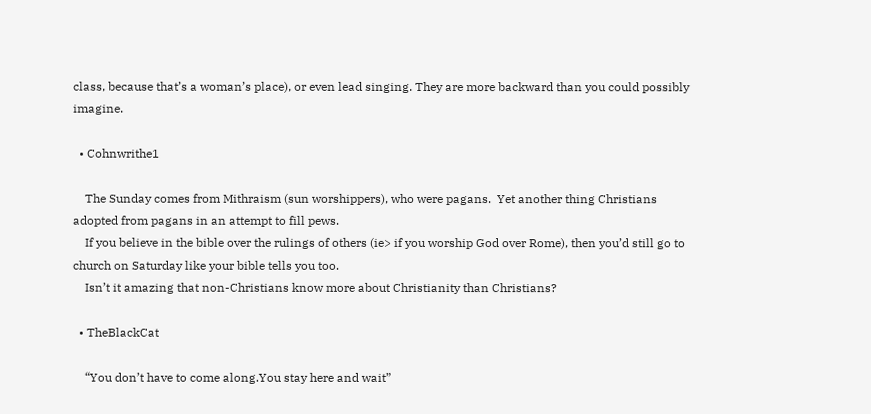class, because that’s a woman’s place), or even lead singing. They are more backward than you could possibly imagine.

  • Cohnwrithe1

    The Sunday comes from Mithraism (sun worshippers), who were pagans.  Yet another thing Christians adopted from pagans in an attempt to fill pews.
    If you believe in the bible over the rulings of others (ie> if you worship God over Rome), then you’d still go to church on Saturday like your bible tells you too.
    Isn’t it amazing that non-Christians know more about Christianity than Christians?

  • TheBlackCat

    “You don’t have to come along.You stay here and wait”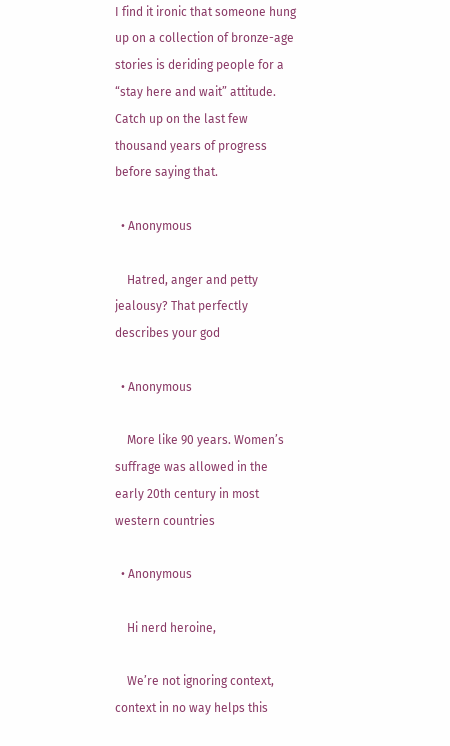I find it ironic that someone hung up on a collection of bronze-age stories is deriding people for a “stay here and wait” attitude.  Catch up on the last few thousand years of progress before saying that.

  • Anonymous

    Hatred, anger and petty jealousy? That perfectly describes your god

  • Anonymous

    More like 90 years. Women’s suffrage was allowed in the early 20th century in most western countries

  • Anonymous

    Hi nerd heroine,

    We’re not ignoring context, context in no way helps this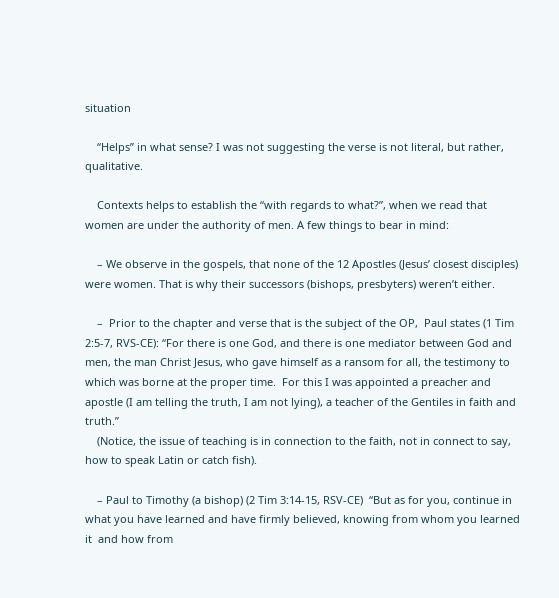situation

    “Helps” in what sense? I was not suggesting the verse is not literal, but rather, qualitative.

    Contexts helps to establish the “with regards to what?”, when we read that women are under the authority of men. A few things to bear in mind:

    – We observe in the gospels, that none of the 12 Apostles (Jesus’ closest disciples) were women. That is why their successors (bishops, presbyters) weren’t either.

    –  Prior to the chapter and verse that is the subject of the OP,  Paul states (1 Tim 2:5-7, RVS-CE): “For there is one God, and there is one mediator between God and men, the man Christ Jesus, who gave himself as a ransom for all, the testimony to which was borne at the proper time.  For this I was appointed a preacher and apostle (I am telling the truth, I am not lying), a teacher of the Gentiles in faith and truth.”
    (Notice, the issue of teaching is in connection to the faith, not in connect to say, how to speak Latin or catch fish).

    – Paul to Timothy (a bishop) (2 Tim 3:14-15, RSV-CE)  “But as for you, continue in what you have learned and have firmly believed, knowing from whom you learned it  and how from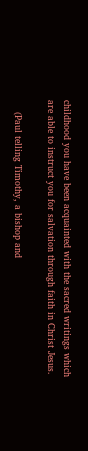childhood you have been acquainted with the sacred writings which are able to instruct you for salvation through faith in Christ Jesus.

    (Paul telling Timothy, a bishop and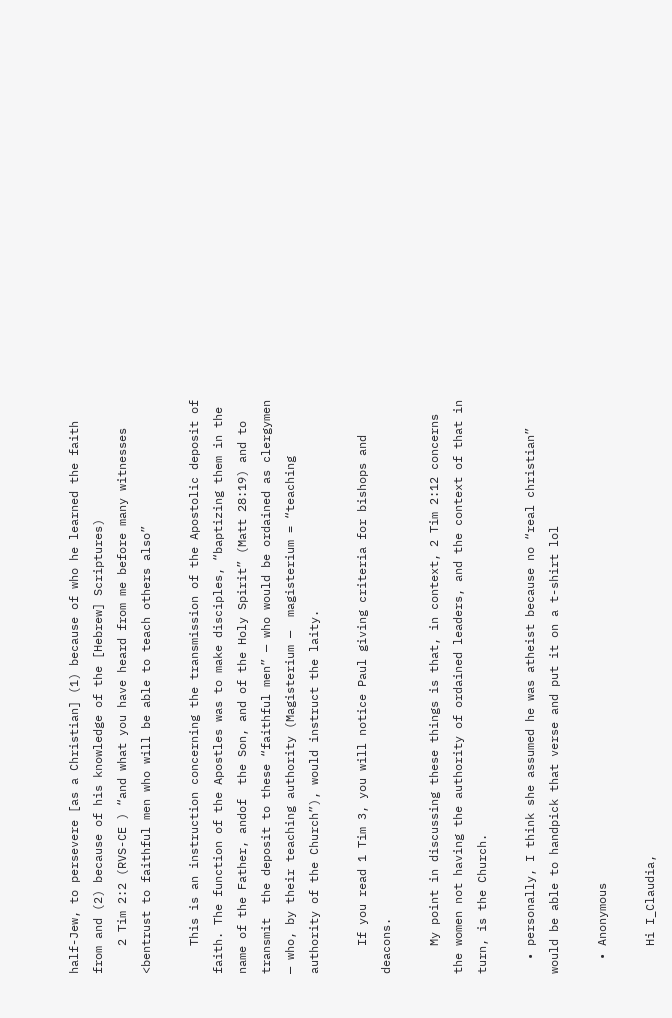half-Jew, to persevere [as a Christian] (1) because of who he learned the faith from and (2) because of his knowledge of the [Hebrew] Scriptures)
    2 Tim 2:2 (RVS-CE ) “and what you have heard from me before many witnesses <bentrust to faithful men who will be able to teach others also”

    This is an instruction concerning the transmission of the Apostolic deposit of faith. The function of the Apostles was to make disciples, “baptizing them in the name of the Father, andof  the Son, and of the Holy Spirit” (Matt 28:19) and to transmit  the deposit to these “faithful men” — who would be ordained as clergymen — who, by their teaching authority (Magisterium —  magisterium = “teaching authority of the Church”), would instruct the laity.

    If you read 1 Tim 3, you will notice Paul giving criteria for bishops and deacons.

    My point in discussing these things is that, in context, 2 Tim 2:12 concerns the women not having the authority of ordained leaders, and the context of that in turn, is the Church.

  • personally, I think she assumed he was atheist because no “real christian” would be able to handpick that verse and put it on a t-shirt lol

  • Anonymous

    Hi I_Claudia,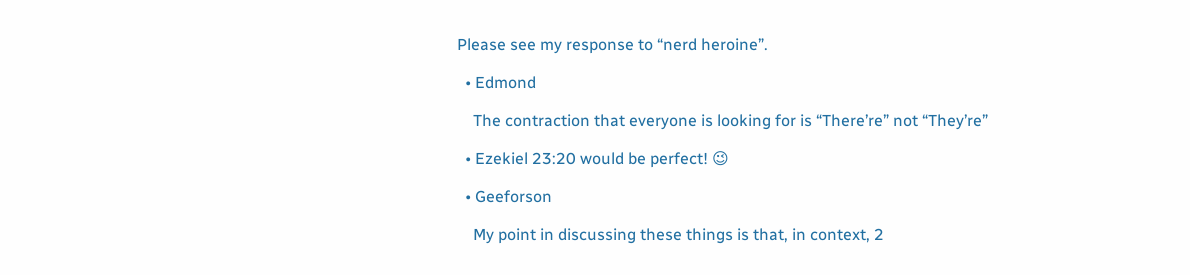Please see my response to “nerd heroine”.

  • Edmond

    The contraction that everyone is looking for is “There’re” not “They’re”

  • Ezekiel 23:20 would be perfect! 😉

  • Geeforson

    My point in discussing these things is that, in context, 2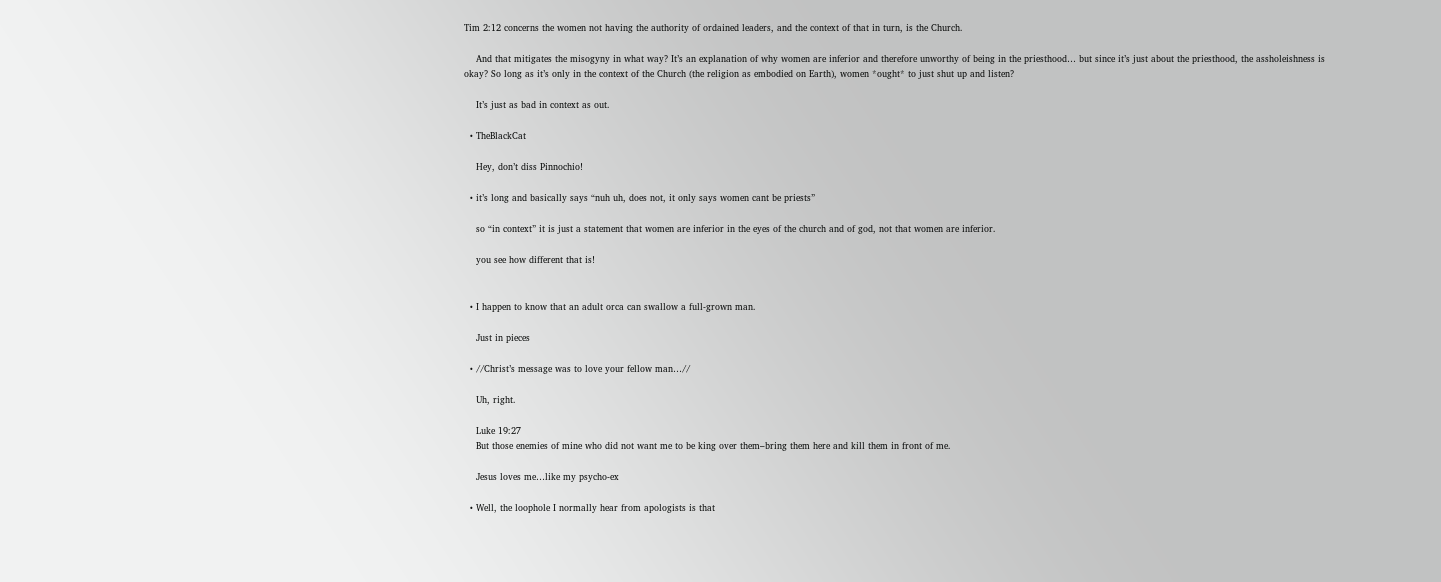Tim 2:12 concerns the women not having the authority of ordained leaders, and the context of that in turn, is the Church.

    And that mitigates the misogyny in what way? It’s an explanation of why women are inferior and therefore unworthy of being in the priesthood… but since it’s just about the priesthood, the assholeishness is okay? So long as it’s only in the context of the Church (the religion as embodied on Earth), women *ought* to just shut up and listen?

    It’s just as bad in context as out.

  • TheBlackCat

    Hey, don’t diss Pinnochio!

  • it’s long and basically says “nuh uh, does not, it only says women cant be priests”

    so “in context” it is just a statement that women are inferior in the eyes of the church and of god, not that women are inferior.

    you see how different that is!


  • I happen to know that an adult orca can swallow a full-grown man.

    Just in pieces

  • //Christ’s message was to love your fellow man…//

    Uh, right.

    Luke 19:27
    But those enemies of mine who did not want me to be king over them–bring them here and kill them in front of me.

    Jesus loves me…like my psycho-ex

  • Well, the loophole I normally hear from apologists is that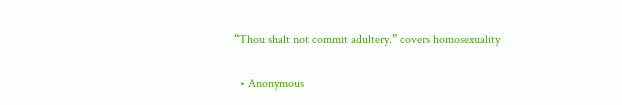“Thou shalt not commit adultery.” covers homosexuality

  • Anonymous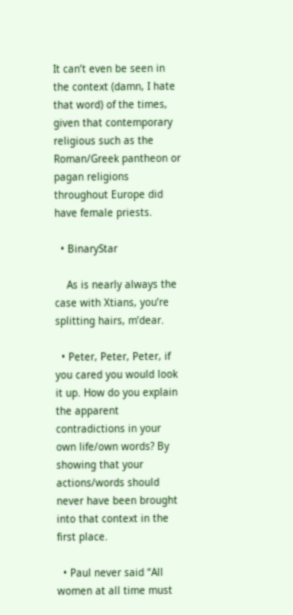It can’t even be seen in the context (damn, I hate that word) of the times, given that contemporary religious such as the Roman/Greek pantheon or pagan religions throughout Europe did have female priests.

  • BinaryStar

    As is nearly always the case with Xtians, you’re splitting hairs, m’dear.

  • Peter, Peter, Peter, if you cared you would look it up. How do you explain the apparent contradictions in your own life/own words? By showing that your actions/words should never have been brought into that context in the first place.

  • Paul never said “All women at all time must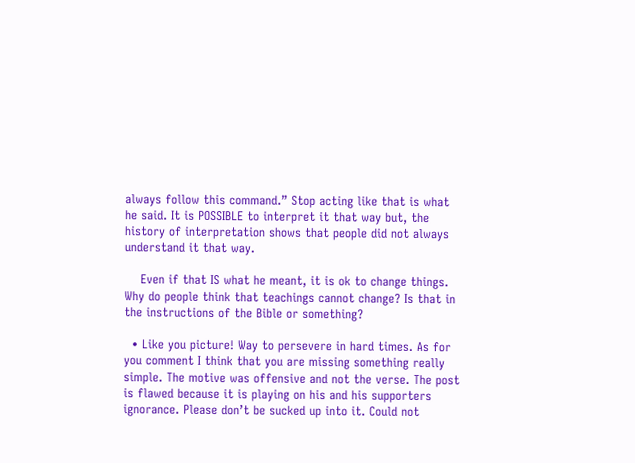always follow this command.” Stop acting like that is what he said. It is POSSIBLE to interpret it that way but, the history of interpretation shows that people did not always understand it that way.

    Even if that IS what he meant, it is ok to change things. Why do people think that teachings cannot change? Is that in the instructions of the Bible or something?

  • Like you picture! Way to persevere in hard times. As for you comment I think that you are missing something really simple. The motive was offensive and not the verse. The post is flawed because it is playing on his and his supporters ignorance. Please don’t be sucked up into it. Could not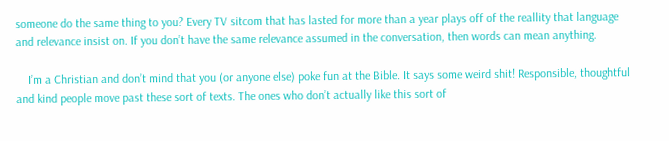someone do the same thing to you? Every TV sitcom that has lasted for more than a year plays off of the reallity that language and relevance insist on. If you don’t have the same relevance assumed in the conversation, then words can mean anything.

    I’m a Christian and don’t mind that you (or anyone else) poke fun at the Bible. It says some weird shit! Responsible, thoughtful and kind people move past these sort of texts. The ones who don’t actually like this sort of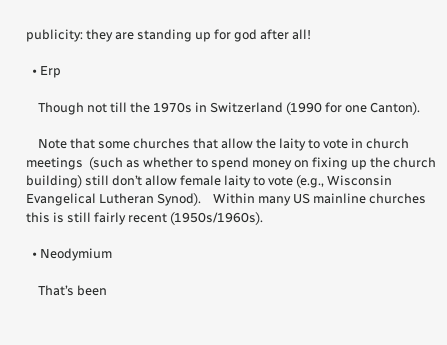publicity: they are standing up for god after all!

  • Erp

    Though not till the 1970s in Switzerland (1990 for one Canton).

    Note that some churches that allow the laity to vote in church meetings  (such as whether to spend money on fixing up the church building) still don’t allow female laity to vote (e.g., Wisconsin Evangelical Lutheran Synod).    Within many US mainline churches this is still fairly recent (1950s/1960s).

  • Neodymium

    That’s been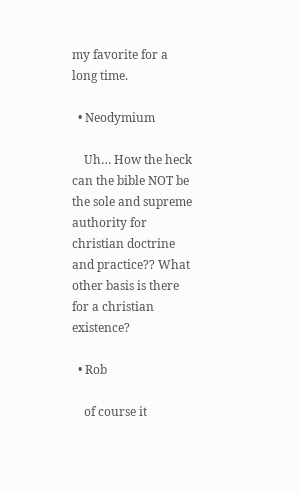my favorite for a long time.

  • Neodymium

    Uh… How the heck can the bible NOT be the sole and supreme authority for christian doctrine and practice?? What other basis is there for a christian existence?

  • Rob

    of course it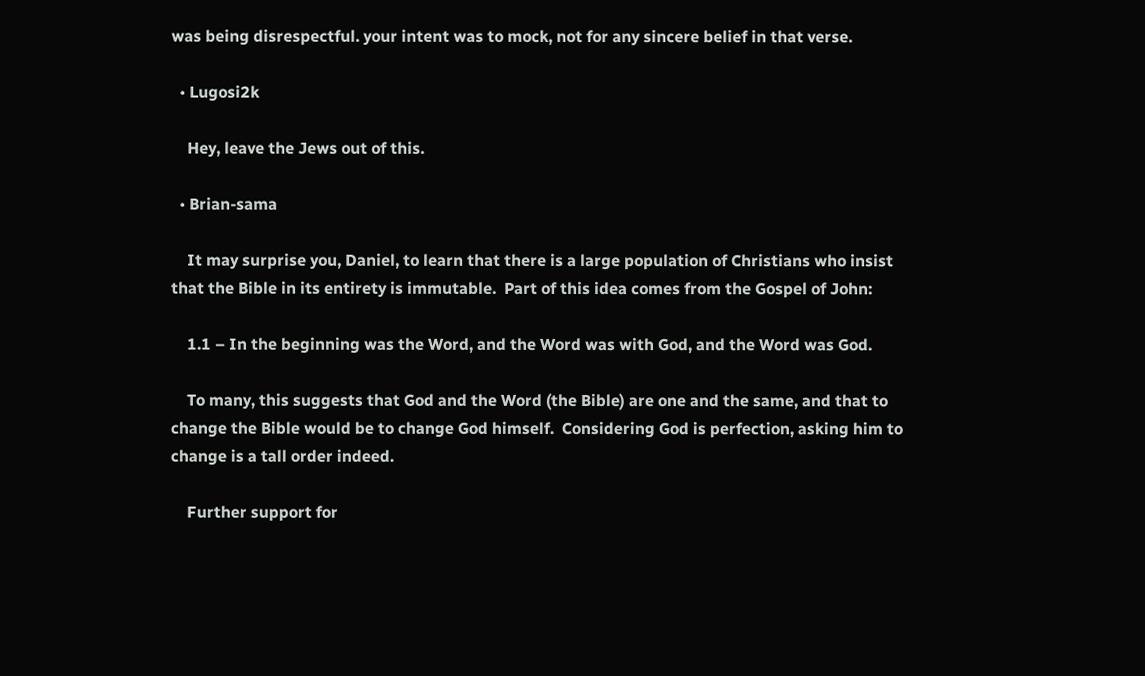was being disrespectful. your intent was to mock, not for any sincere belief in that verse.

  • Lugosi2k

    Hey, leave the Jews out of this.

  • Brian-sama

    It may surprise you, Daniel, to learn that there is a large population of Christians who insist that the Bible in its entirety is immutable.  Part of this idea comes from the Gospel of John:

    1.1 – In the beginning was the Word, and the Word was with God, and the Word was God.

    To many, this suggests that God and the Word (the Bible) are one and the same, and that to change the Bible would be to change God himself.  Considering God is perfection, asking him to change is a tall order indeed.

    Further support for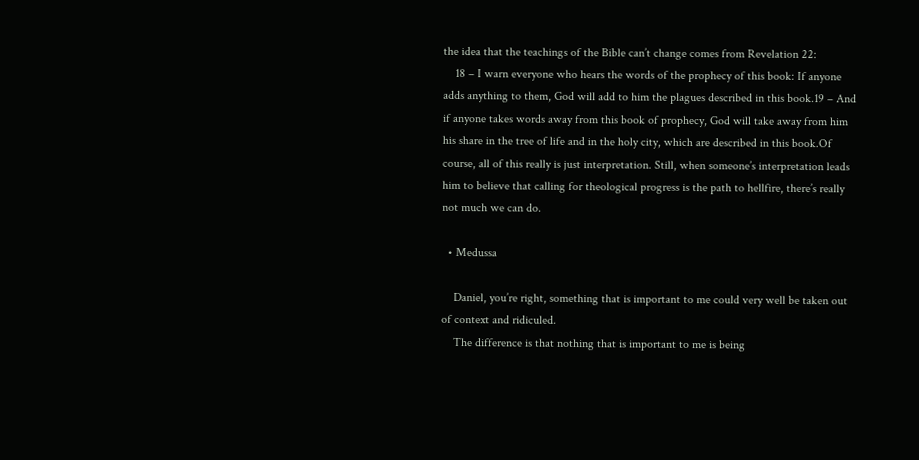the idea that the teachings of the Bible can’t change comes from Revelation 22:
    18 – I warn everyone who hears the words of the prophecy of this book: If anyone adds anything to them, God will add to him the plagues described in this book.19 – And if anyone takes words away from this book of prophecy, God will take away from him his share in the tree of life and in the holy city, which are described in this book.Of course, all of this really is just interpretation. Still, when someone’s interpretation leads him to believe that calling for theological progress is the path to hellfire, there’s really not much we can do.

  • Medussa

    Daniel, you’re right, something that is important to me could very well be taken out of context and ridiculed.
    The difference is that nothing that is important to me is being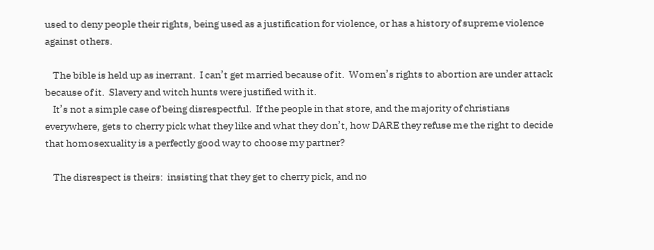used to deny people their rights, being used as a justification for violence, or has a history of supreme violence against others.

    The bible is held up as inerrant.  I can’t get married because of it.  Women’s rights to abortion are under attack because of it.  Slavery and witch hunts were justified with it.
    It’s not a simple case of being disrespectful.  If the people in that store, and the majority of christians everywhere, gets to cherry pick what they like and what they don’t, how DARE they refuse me the right to decide that homosexuality is a perfectly good way to choose my partner?

    The disrespect is theirs:  insisting that they get to cherry pick, and no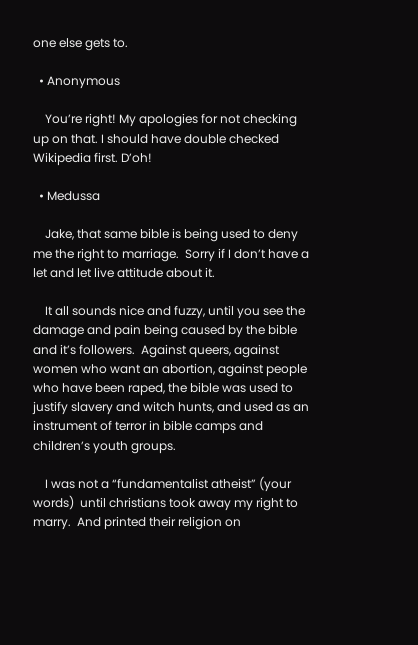one else gets to.

  • Anonymous

    You’re right! My apologies for not checking up on that. I should have double checked Wikipedia first. D’oh!

  • Medussa

    Jake, that same bible is being used to deny me the right to marriage.  Sorry if I don’t have a let and let live attitude about it.

    It all sounds nice and fuzzy, until you see the damage and pain being caused by the bible and it’s followers.  Against queers, against women who want an abortion, against people who have been raped, the bible was used to justify slavery and witch hunts, and used as an instrument of terror in bible camps and children’s youth groups.

    I was not a “fundamentalist atheist” (your words)  until christians took away my right to marry.  And printed their religion on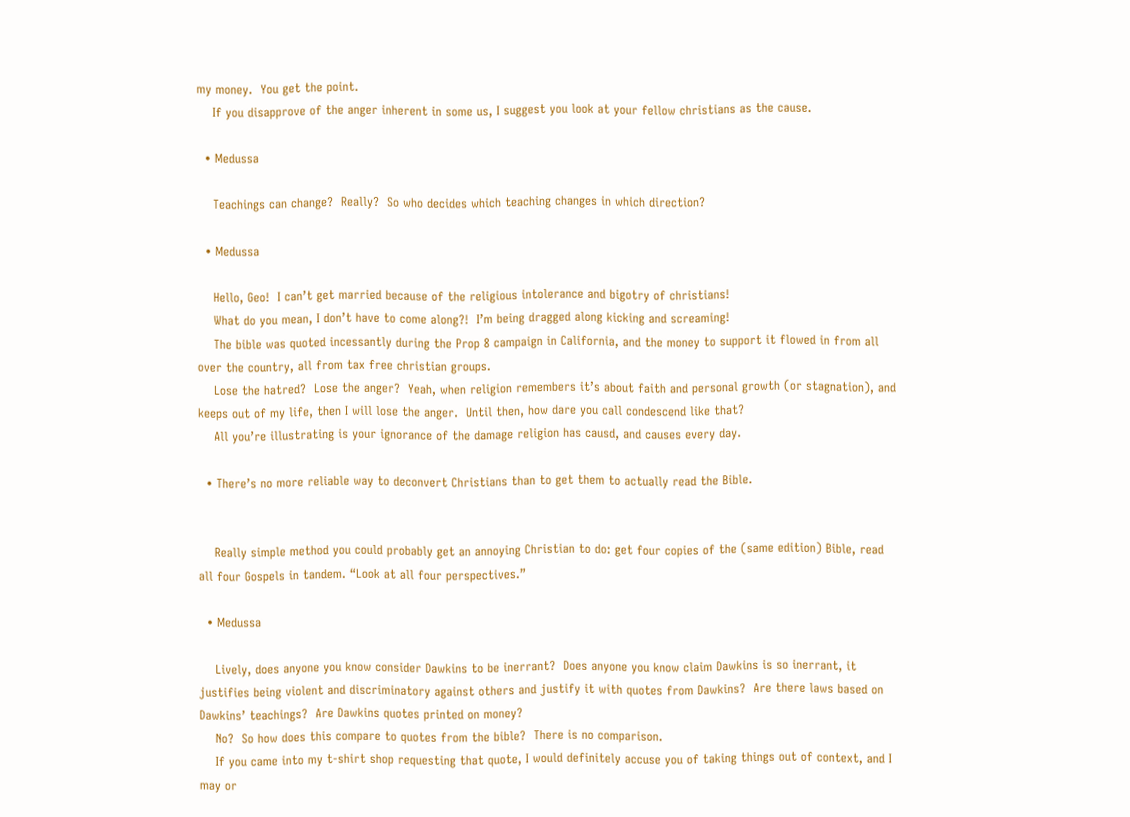my money.  You get the point.
    If you disapprove of the anger inherent in some us, I suggest you look at your fellow christians as the cause.

  • Medussa

    Teachings can change?  Really?  So who decides which teaching changes in which direction?

  • Medussa

    Hello, Geo!  I can’t get married because of the religious intolerance and bigotry of christians!
    What do you mean, I don’t have to come along?!  I’m being dragged along kicking and screaming!
    The bible was quoted incessantly during the Prop 8 campaign in California, and the money to support it flowed in from all over the country, all from tax free christian groups.
    Lose the hatred?  Lose the anger?  Yeah, when religion remembers it’s about faith and personal growth (or stagnation), and keeps out of my life, then I will lose the anger.  Until then, how dare you call condescend like that?
    All you’re illustrating is your ignorance of the damage religion has causd, and causes every day.

  • There’s no more reliable way to deconvert Christians than to get them to actually read the Bible.


    Really simple method you could probably get an annoying Christian to do: get four copies of the (same edition) Bible, read all four Gospels in tandem. “Look at all four perspectives.”

  • Medussa

    Lively, does anyone you know consider Dawkins to be inerrant?  Does anyone you know claim Dawkins is so inerrant, it justifies being violent and discriminatory against others and justify it with quotes from Dawkins?  Are there laws based on Dawkins’ teachings?  Are Dawkins quotes printed on money?
    No?  So how does this compare to quotes from the bible?  There is no comparison.
    If you came into my t-shirt shop requesting that quote, I would definitely accuse you of taking things out of context, and I may or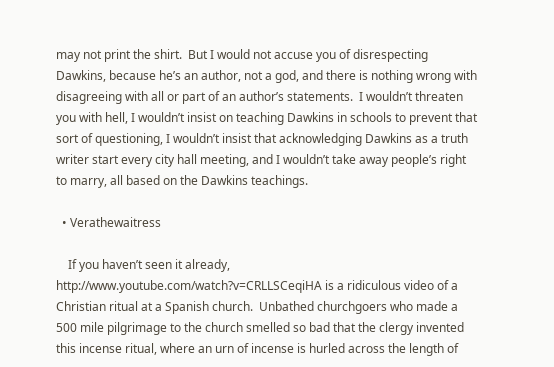may not print the shirt.  But I would not accuse you of disrespecting Dawkins, because he’s an author, not a god, and there is nothing wrong with disagreeing with all or part of an author’s statements.  I wouldn’t threaten you with hell, I wouldn’t insist on teaching Dawkins in schools to prevent that sort of questioning, I wouldn’t insist that acknowledging Dawkins as a truth writer start every city hall meeting, and I wouldn’t take away people’s right to marry, all based on the Dawkins teachings.

  • Verathewaitress

    If you haven’t seen it already, http://www.youtube.com/watch?v=CRLLSCeqiHA is a ridiculous video of a Christian ritual at a Spanish church.  Unbathed churchgoers who made a 500 mile pilgrimage to the church smelled so bad that the clergy invented this incense ritual, where an urn of incense is hurled across the length of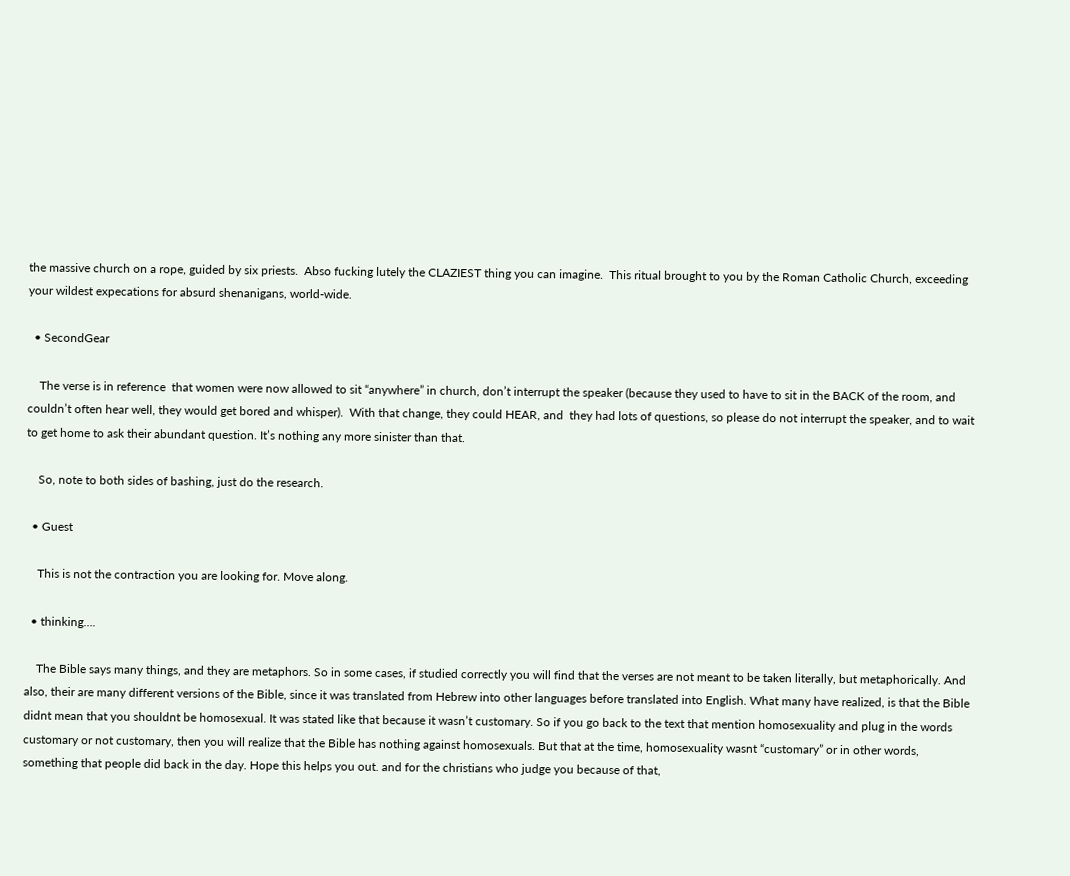the massive church on a rope, guided by six priests.  Abso fucking lutely the CLAZIEST thing you can imagine.  This ritual brought to you by the Roman Catholic Church, exceeding your wildest expecations for absurd shenanigans, world-wide.

  • SecondGear

    The verse is in reference  that women were now allowed to sit “anywhere” in church, don’t interrupt the speaker (because they used to have to sit in the BACK of the room, and couldn’t often hear well, they would get bored and whisper).  With that change, they could HEAR, and  they had lots of questions, so please do not interrupt the speaker, and to wait to get home to ask their abundant question. It’s nothing any more sinister than that.

    So, note to both sides of bashing, just do the research.

  • Guest

    This is not the contraction you are looking for. Move along.

  • thinking….

    The Bible says many things, and they are metaphors. So in some cases, if studied correctly you will find that the verses are not meant to be taken literally, but metaphorically. And also, their are many different versions of the Bible, since it was translated from Hebrew into other languages before translated into English. What many have realized, is that the Bible didnt mean that you shouldnt be homosexual. It was stated like that because it wasn’t customary. So if you go back to the text that mention homosexuality and plug in the words customary or not customary, then you will realize that the Bible has nothing against homosexuals. But that at the time, homosexuality wasnt “customary” or in other words, something that people did back in the day. Hope this helps you out. and for the christians who judge you because of that,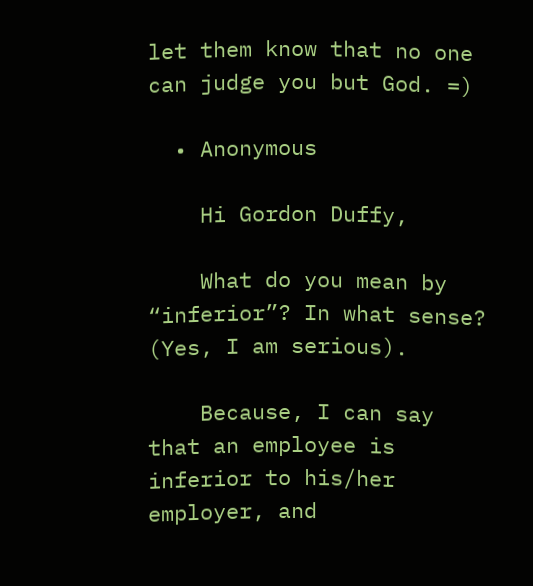let them know that no one can judge you but God. =)

  • Anonymous

    Hi Gordon Duffy,

    What do you mean by “inferior”? In what sense? (Yes, I am serious).

    Because, I can say that an employee is inferior to his/her employer, and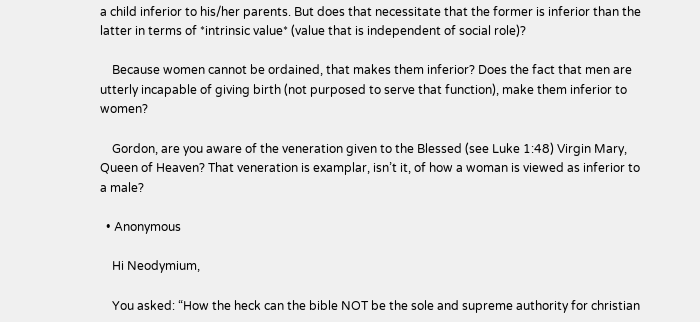a child inferior to his/her parents. But does that necessitate that the former is inferior than the latter in terms of *intrinsic value* (value that is independent of social role)?

    Because women cannot be ordained, that makes them inferior? Does the fact that men are utterly incapable of giving birth (not purposed to serve that function), make them inferior to women?

    Gordon, are you aware of the veneration given to the Blessed (see Luke 1:48) Virgin Mary, Queen of Heaven? That veneration is examplar, isn’t it, of how a woman is viewed as inferior to a male?

  • Anonymous

    Hi Neodymium,

    You asked: “How the heck can the bible NOT be the sole and supreme authority for christian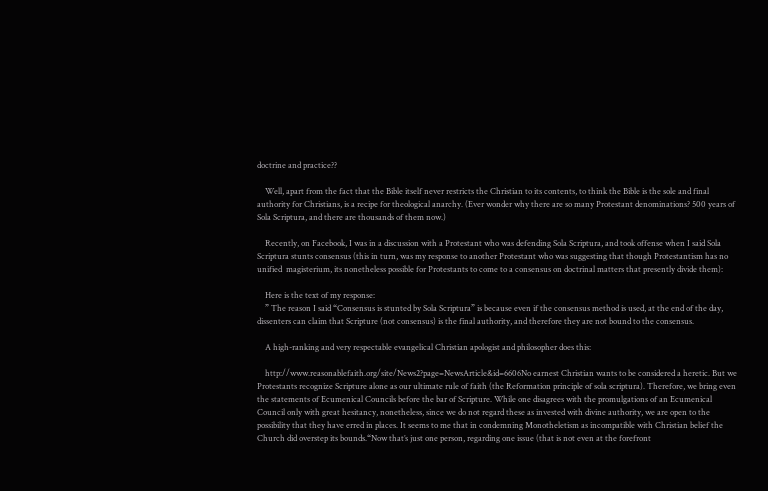doctrine and practice??

    Well, apart from the fact that the Bible itself never restricts the Christian to its contents, to think the Bible is the sole and final authority for Christians, is a recipe for theological anarchy. (Ever wonder why there are so many Protestant denominations? 500 years of Sola Scriptura, and there are thousands of them now.)

    Recently, on Facebook, I was in a discussion with a Protestant who was defending Sola Scriptura, and took offense when I said Sola Scriptura stunts consensus (this in turn, was my response to another Protestant who was suggesting that though Protestantism has no unified  magisterium, its nonetheless possible for Protestants to come to a consensus on doctrinal matters that presently divide them):

    Here is the text of my response:
    ” The reason I said “Consensus is stunted by Sola Scriptura” is because even if the consensus method is used, at the end of the day, dissenters can claim that Scripture (not consensus) is the final authority, and therefore they are not bound to the consensus.

    A high-ranking and very respectable evangelical Christian apologist and philosopher does this:

    http://www.reasonablefaith.org/site/News2?page=NewsArticle&id=6606No earnest Christian wants to be considered a heretic. But we Protestants recognize Scripture alone as our ultimate rule of faith (the Reformation principle of sola scriptura). Therefore, we bring even the statements of Ecumenical Councils before the bar of Scripture. While one disagrees with the promulgations of an Ecumenical Council only with great hesitancy, nonetheless, since we do not regard these as invested with divine authority, we are open to the possibility that they have erred in places. It seems to me that in condemning Monotheletism as incompatible with Christian belief the Church did overstep its bounds.“Now that’s just one person, regarding one issue (that is not even at the forefront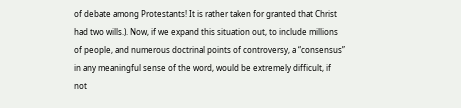of debate among Protestants! It is rather taken for granted that Christ had two wills.). Now, if we expand this situation out, to include millions of people, and numerous doctrinal points of controversy, a “consensus” in any meaningful sense of the word, would be extremely difficult, if not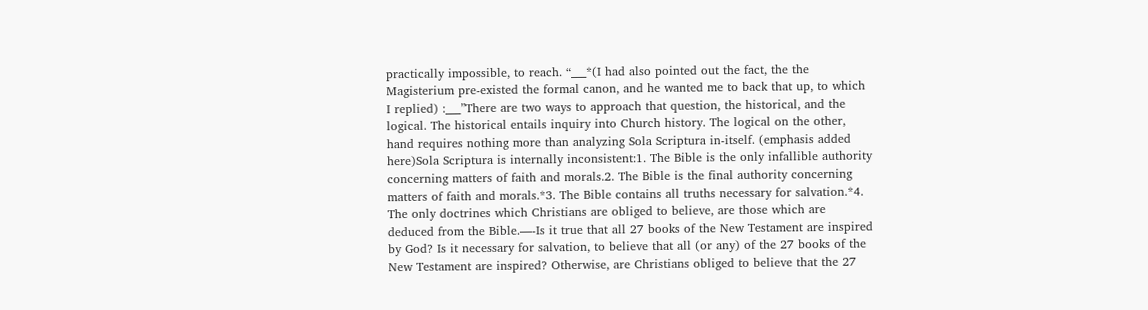practically impossible, to reach. “___*(I had also pointed out the fact, the the Magisterium pre-existed the formal canon, and he wanted me to back that up, to which I replied) :___”There are two ways to approach that question, the historical, and the logical. The historical entails inquiry into Church history. The logical on the other, hand requires nothing more than analyzing Sola Scriptura in-itself. (emphasis added here)Sola Scriptura is internally inconsistent:1. The Bible is the only infallible authority concerning matters of faith and morals.2. The Bible is the final authority concerning matters of faith and morals.*3. The Bible contains all truths necessary for salvation.*4. The only doctrines which Christians are obliged to believe, are those which are deduced from the Bible.—-Is it true that all 27 books of the New Testament are inspired by God? Is it necessary for salvation, to believe that all (or any) of the 27 books of the New Testament are inspired? Otherwise, are Christians obliged to believe that the 27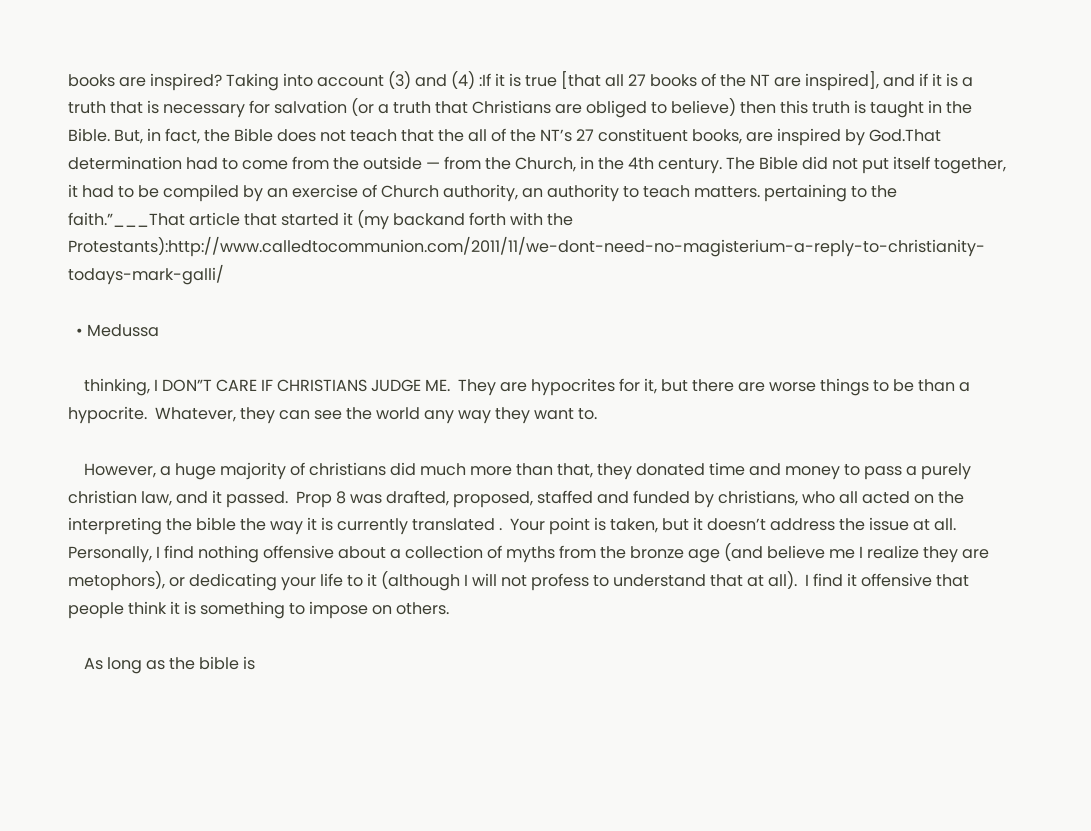books are inspired? Taking into account (3) and (4) :If it is true [that all 27 books of the NT are inspired], and if it is a truth that is necessary for salvation (or a truth that Christians are obliged to believe) then this truth is taught in the Bible. But, in fact, the Bible does not teach that the all of the NT’s 27 constituent books, are inspired by God.That determination had to come from the outside — from the Church, in the 4th century. The Bible did not put itself together, it had to be compiled by an exercise of Church authority, an authority to teach matters. pertaining to the faith.”___That article that started it (my backand forth with the Protestants):http://www.calledtocommunion.com/2011/11/we-dont-need-no-magisterium-a-reply-to-christianity-todays-mark-galli/

  • Medussa

    thinking, I DON”T CARE IF CHRISTIANS JUDGE ME.  They are hypocrites for it, but there are worse things to be than a hypocrite.  Whatever, they can see the world any way they want to.

    However, a huge majority of christians did much more than that, they donated time and money to pass a purely christian law, and it passed.  Prop 8 was drafted, proposed, staffed and funded by christians, who all acted on the interpreting the bible the way it is currently translated .  Your point is taken, but it doesn’t address the issue at all. Personally, I find nothing offensive about a collection of myths from the bronze age (and believe me I realize they are metophors), or dedicating your life to it (although I will not profess to understand that at all).  I find it offensive that people think it is something to impose on others.

    As long as the bible is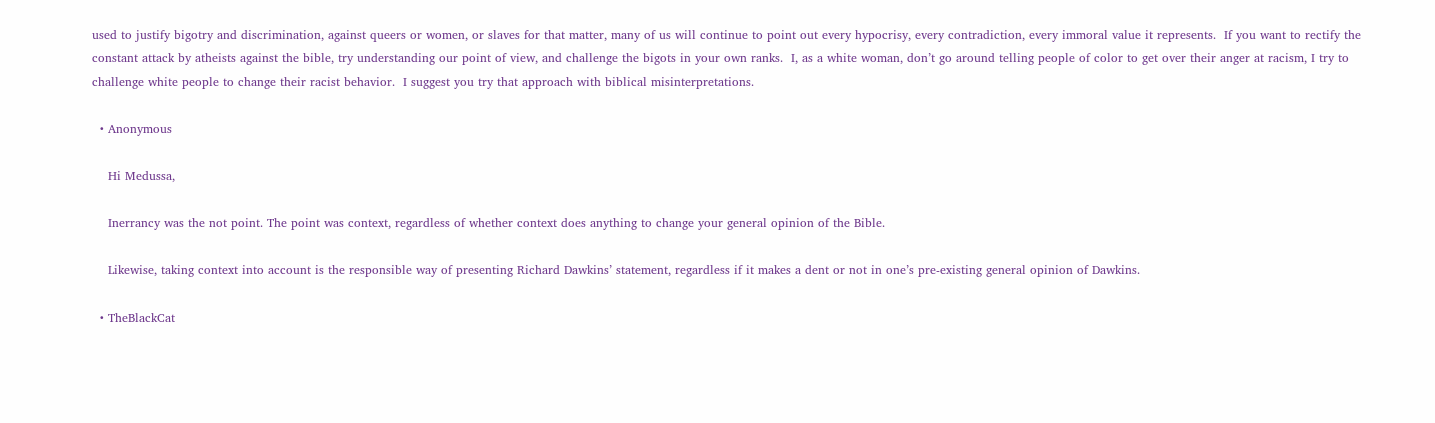used to justify bigotry and discrimination, against queers or women, or slaves for that matter, many of us will continue to point out every hypocrisy, every contradiction, every immoral value it represents.  If you want to rectify the constant attack by atheists against the bible, try understanding our point of view, and challenge the bigots in your own ranks.  I, as a white woman, don’t go around telling people of color to get over their anger at racism, I try to challenge white people to change their racist behavior.  I suggest you try that approach with biblical misinterpretations.

  • Anonymous

    Hi Medussa,

    Inerrancy was the not point. The point was context, regardless of whether context does anything to change your general opinion of the Bible.

    Likewise, taking context into account is the responsible way of presenting Richard Dawkins’ statement, regardless if it makes a dent or not in one’s pre-existing general opinion of Dawkins.

  • TheBlackCat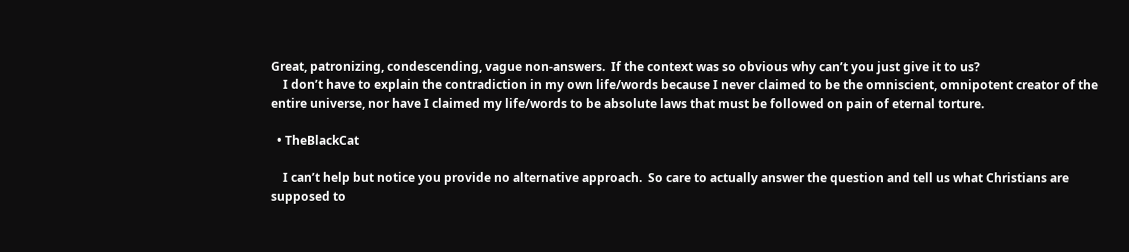Great, patronizing, condescending, vague non-answers.  If the context was so obvious why can’t you just give it to us?
    I don’t have to explain the contradiction in my own life/words because I never claimed to be the omniscient, omnipotent creator of the entire universe, nor have I claimed my life/words to be absolute laws that must be followed on pain of eternal torture.

  • TheBlackCat

    I can’t help but notice you provide no alternative approach.  So care to actually answer the question and tell us what Christians are supposed to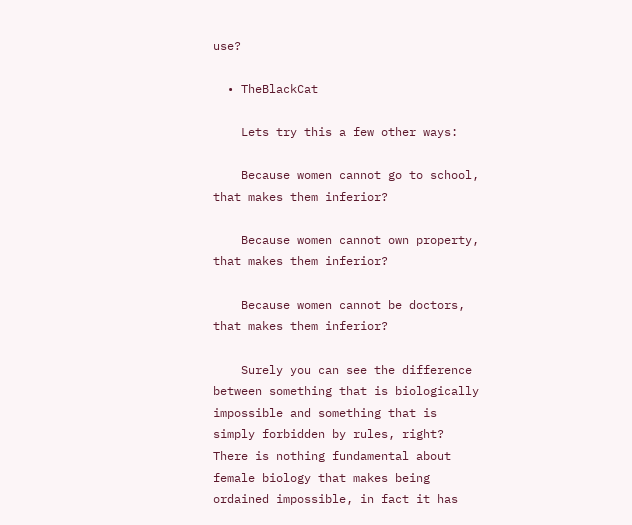use?

  • TheBlackCat

    Lets try this a few other ways:

    Because women cannot go to school, that makes them inferior?

    Because women cannot own property, that makes them inferior?

    Because women cannot be doctors, that makes them inferior?

    Surely you can see the difference between something that is biologically impossible and something that is simply forbidden by rules, right? There is nothing fundamental about female biology that makes being ordained impossible, in fact it has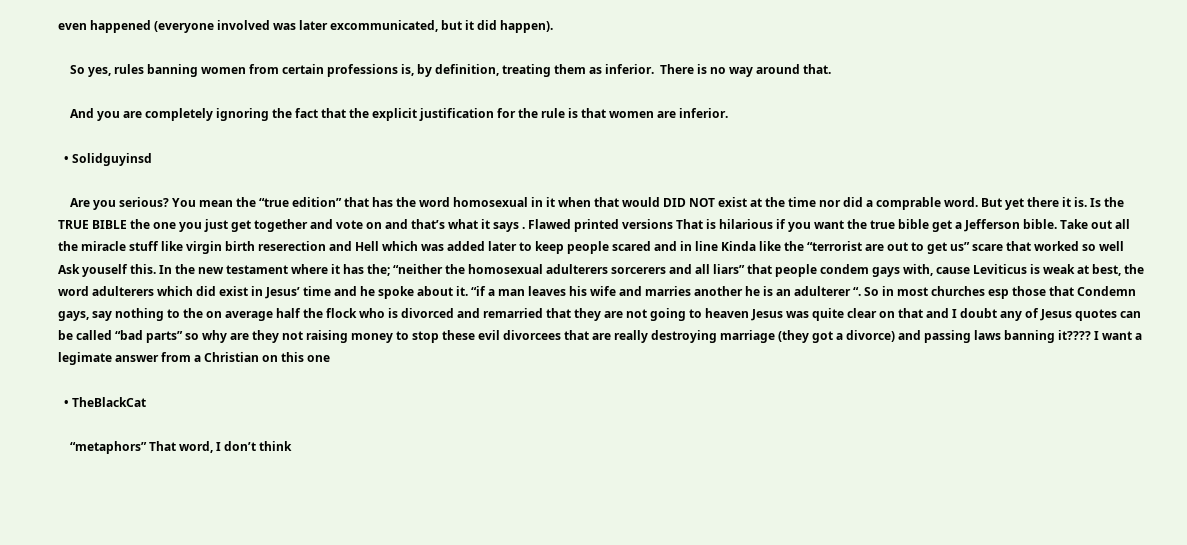even happened (everyone involved was later excommunicated, but it did happen).

    So yes, rules banning women from certain professions is, by definition, treating them as inferior.  There is no way around that.

    And you are completely ignoring the fact that the explicit justification for the rule is that women are inferior.

  • Solidguyinsd

    Are you serious? You mean the “true edition” that has the word homosexual in it when that would DID NOT exist at the time nor did a comprable word. But yet there it is. Is the TRUE BIBLE the one you just get together and vote on and that’s what it says . Flawed printed versions That is hilarious if you want the true bible get a Jefferson bible. Take out all the miracle stuff like virgin birth reserection and Hell which was added later to keep people scared and in line Kinda like the “terrorist are out to get us” scare that worked so well Ask youself this. In the new testament where it has the; “neither the homosexual adulterers sorcerers and all liars” that people condem gays with, cause Leviticus is weak at best, the word adulterers which did exist in Jesus’ time and he spoke about it. “if a man leaves his wife and marries another he is an adulterer “. So in most churches esp those that Condemn gays, say nothing to the on average half the flock who is divorced and remarried that they are not going to heaven Jesus was quite clear on that and I doubt any of Jesus quotes can be called “bad parts” so why are they not raising money to stop these evil divorcees that are really destroying marriage (they got a divorce) and passing laws banning it???? I want a legimate answer from a Christian on this one

  • TheBlackCat

    “metaphors” That word, I don’t think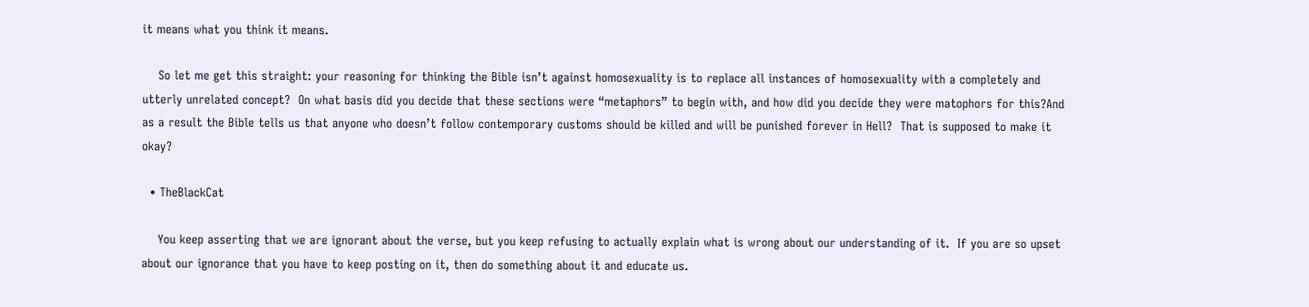it means what you think it means.

    So let me get this straight: your reasoning for thinking the Bible isn’t against homosexuality is to replace all instances of homosexuality with a completely and utterly unrelated concept?  On what basis did you decide that these sections were “metaphors” to begin with, and how did you decide they were matophors for this?And as a result the Bible tells us that anyone who doesn’t follow contemporary customs should be killed and will be punished forever in Hell?  That is supposed to make it okay?

  • TheBlackCat

    You keep asserting that we are ignorant about the verse, but you keep refusing to actually explain what is wrong about our understanding of it.  If you are so upset about our ignorance that you have to keep posting on it, then do something about it and educate us.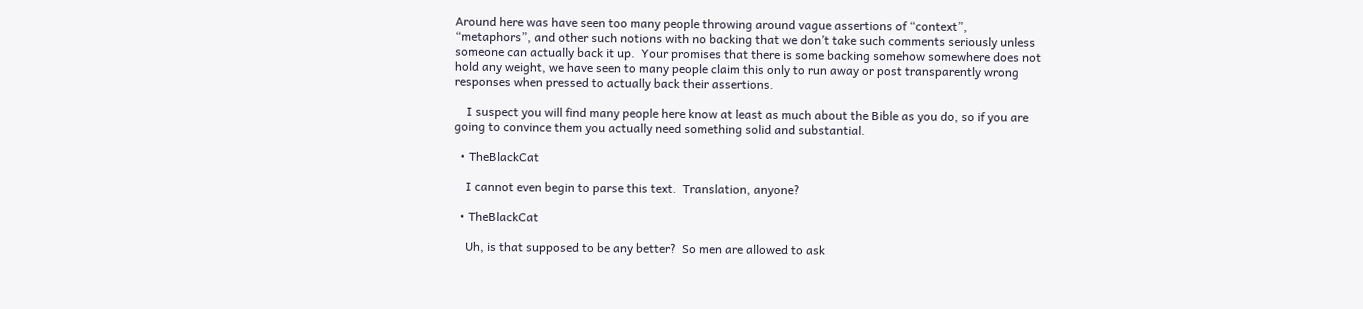Around here was have seen too many people throwing around vague assertions of “context”, “metaphors”, and other such notions with no backing that we don’t take such comments seriously unless someone can actually back it up.  Your promises that there is some backing somehow somewhere does not hold any weight, we have seen to many people claim this only to run away or post transparently wrong responses when pressed to actually back their assertions.

    I suspect you will find many people here know at least as much about the Bible as you do, so if you are going to convince them you actually need something solid and substantial.

  • TheBlackCat

    I cannot even begin to parse this text.  Translation, anyone?

  • TheBlackCat

    Uh, is that supposed to be any better?  So men are allowed to ask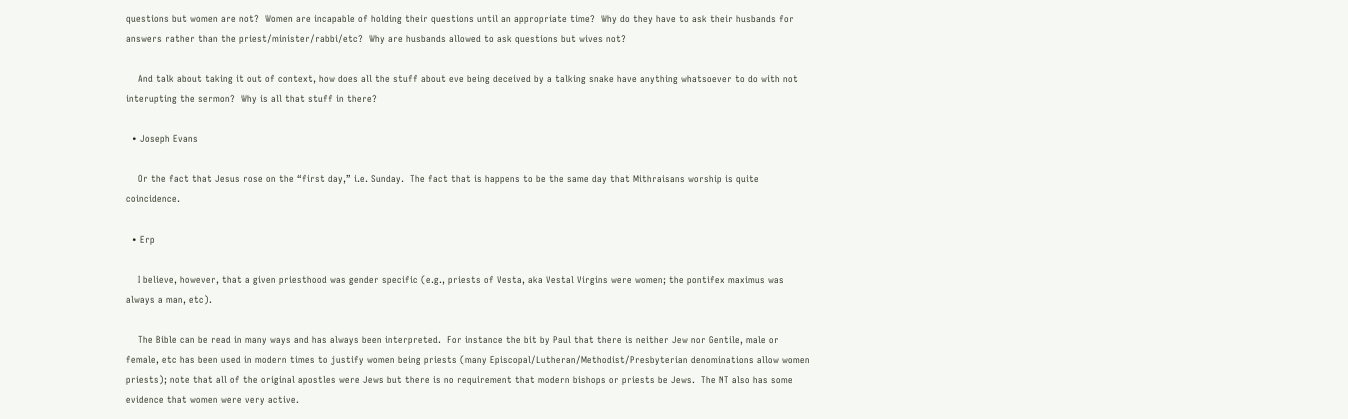questions but women are not?  Women are incapable of holding their questions until an appropriate time?  Why do they have to ask their husbands for answers rather than the priest/minister/rabbi/etc?  Why are husbands allowed to ask questions but wives not?

    And talk about taking it out of context, how does all the stuff about eve being deceived by a talking snake have anything whatsoever to do with not interupting the sermon?  Why is all that stuff in there?

  • Joseph Evans

    Or the fact that Jesus rose on the “first day,” i.e. Sunday.  The fact that is happens to be the same day that Mithraisans worship is quite coincidence.

  • Erp

    I believe, however, that a given priesthood was gender specific (e.g., priests of Vesta, aka Vestal Virgins were women; the pontifex maximus was always a man, etc).

    The Bible can be read in many ways and has always been interpreted.  For instance the bit by Paul that there is neither Jew nor Gentile, male or female, etc has been used in modern times to justify women being priests (many Episcopal/Lutheran/Methodist/Presbyterian denominations allow women priests); note that all of the original apostles were Jews but there is no requirement that modern bishops or priests be Jews.  The NT also has some evidence that women were very active.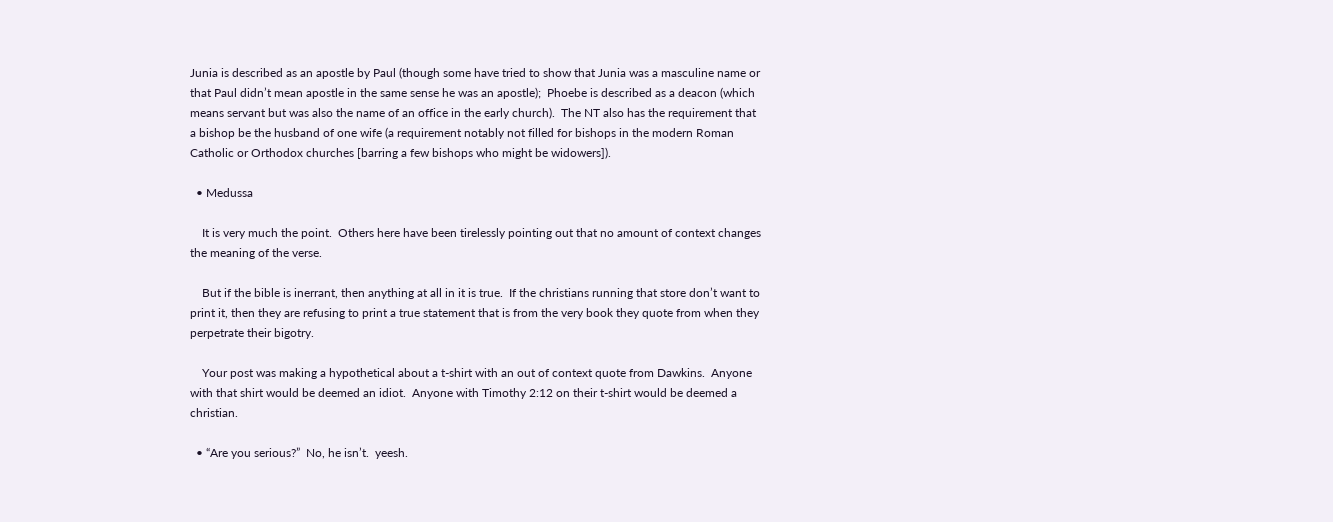Junia is described as an apostle by Paul (though some have tried to show that Junia was a masculine name or that Paul didn’t mean apostle in the same sense he was an apostle);  Phoebe is described as a deacon (which means servant but was also the name of an office in the early church).  The NT also has the requirement that a bishop be the husband of one wife (a requirement notably not filled for bishops in the modern Roman Catholic or Orthodox churches [barring a few bishops who might be widowers]).

  • Medussa

    It is very much the point.  Others here have been tirelessly pointing out that no amount of context changes the meaning of the verse.

    But if the bible is inerrant, then anything at all in it is true.  If the christians running that store don’t want to print it, then they are refusing to print a true statement that is from the very book they quote from when they perpetrate their bigotry.

    Your post was making a hypothetical about a t-shirt with an out of context quote from Dawkins.  Anyone with that shirt would be deemed an idiot.  Anyone with Timothy 2:12 on their t-shirt would be deemed a christian.

  • “Are you serious?”  No, he isn’t.  yeesh.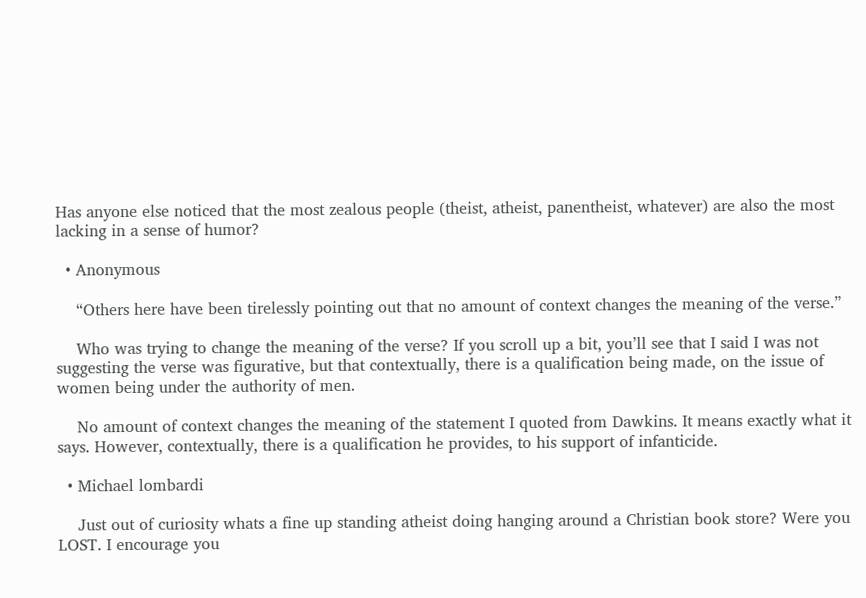Has anyone else noticed that the most zealous people (theist, atheist, panentheist, whatever) are also the most lacking in a sense of humor?

  • Anonymous

    “Others here have been tirelessly pointing out that no amount of context changes the meaning of the verse.”

    Who was trying to change the meaning of the verse? If you scroll up a bit, you’ll see that I said I was not suggesting the verse was figurative, but that contextually, there is a qualification being made, on the issue of women being under the authority of men.

    No amount of context changes the meaning of the statement I quoted from Dawkins. It means exactly what it says. However, contextually, there is a qualification he provides, to his support of infanticide.

  • Michael lombardi

    Just out of curiosity whats a fine up standing atheist doing hanging around a Christian book store? Were you LOST. I encourage you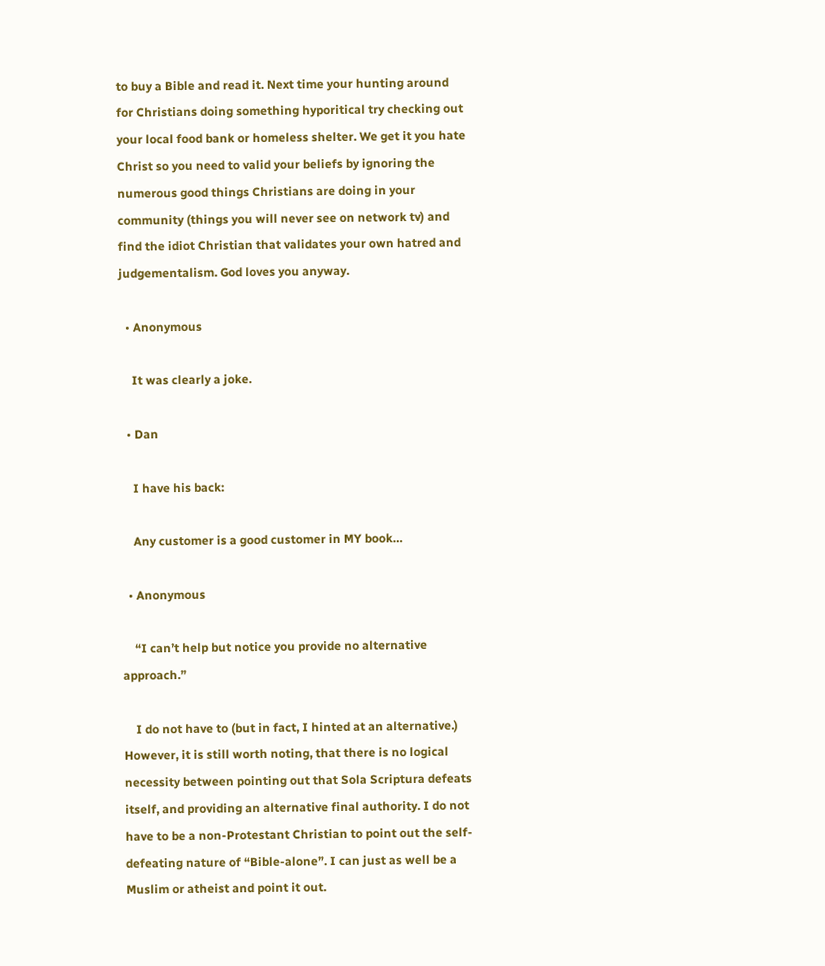to buy a Bible and read it. Next time your hunting around for Christians doing something hyporitical try checking out your local food bank or homeless shelter. We get it you hate Christ so you need to valid your beliefs by ignoring the numerous good things Christians are doing in your community (things you will never see on network tv) and find the idiot Christian that validates your own hatred and judgementalism. God loves you anyway.

  • Anonymous

    It was clearly a joke.

  • Dan

    I have his back:

    Any customer is a good customer in MY book…

  • Anonymous

    “I can’t help but notice you provide no alternative approach.”

    I do not have to (but in fact, I hinted at an alternative.) However, it is still worth noting, that there is no logical necessity between pointing out that Sola Scriptura defeats itself, and providing an alternative final authority. I do not have to be a non-Protestant Christian to point out the self-defeating nature of “Bible-alone”. I can just as well be a Muslim or atheist and point it out.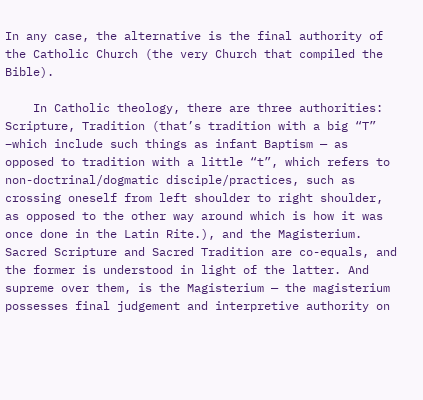In any case, the alternative is the final authority of the Catholic Church (the very Church that compiled the Bible).

    In Catholic theology, there are three authorities: Scripture, Tradition (that’s tradition with a big “T” –which include such things as infant Baptism — as opposed to tradition with a little “t”, which refers to non-doctrinal/dogmatic disciple/practices, such as crossing oneself from left shoulder to right shoulder, as opposed to the other way around which is how it was once done in the Latin Rite.), and the Magisterium. Sacred Scripture and Sacred Tradition are co-equals, and the former is understood in light of the latter. And supreme over them, is the Magisterium — the magisterium possesses final judgement and interpretive authority on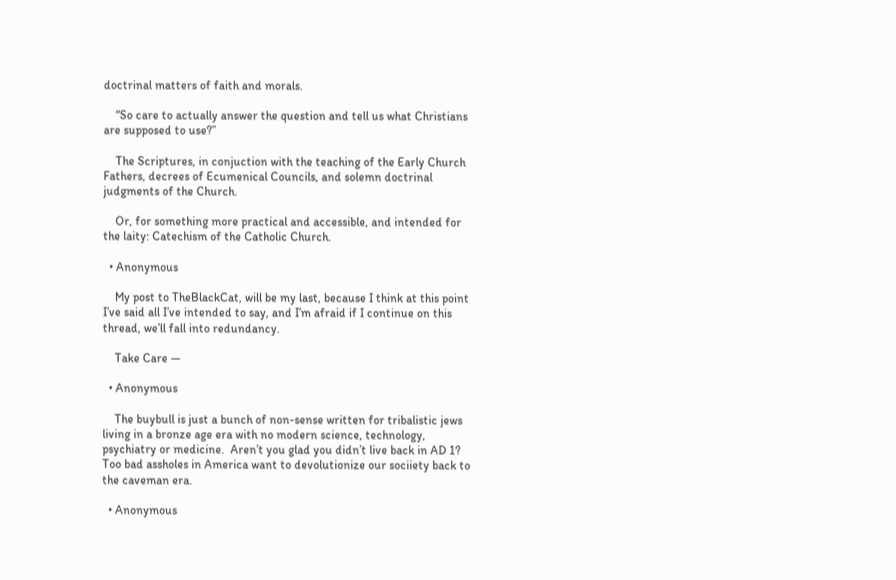doctrinal matters of faith and morals.

    “So care to actually answer the question and tell us what Christians are supposed to use?”

    The Scriptures, in conjuction with the teaching of the Early Church Fathers, decrees of Ecumenical Councils, and solemn doctrinal judgments of the Church.

    Or, for something more practical and accessible, and intended for the laity: Catechism of the Catholic Church.

  • Anonymous

    My post to TheBlackCat, will be my last, because I think at this point I’ve said all I’ve intended to say, and I’m afraid if I continue on this thread, we’ll fall into redundancy.

    Take Care —

  • Anonymous

    The buybull is just a bunch of non-sense written for tribalistic jews living in a bronze age era with no modern science, technology, psychiatry or medicine.  Aren’t you glad you didn’t live back in AD 1?  Too bad assholes in America want to devolutionize our sociiety back to the caveman era.

  • Anonymous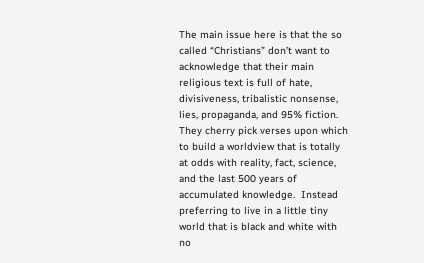The main issue here is that the so called “Christians” don’t want to acknowledge that their main religious text is full of hate, divisiveness, tribalistic nonsense, lies, propaganda, and 95% fiction.  They cherry pick verses upon which to build a worldview that is totally at odds with reality, fact, science, and the last 500 years of accumulated knowledge.  Instead preferring to live in a little tiny world that is black and white with no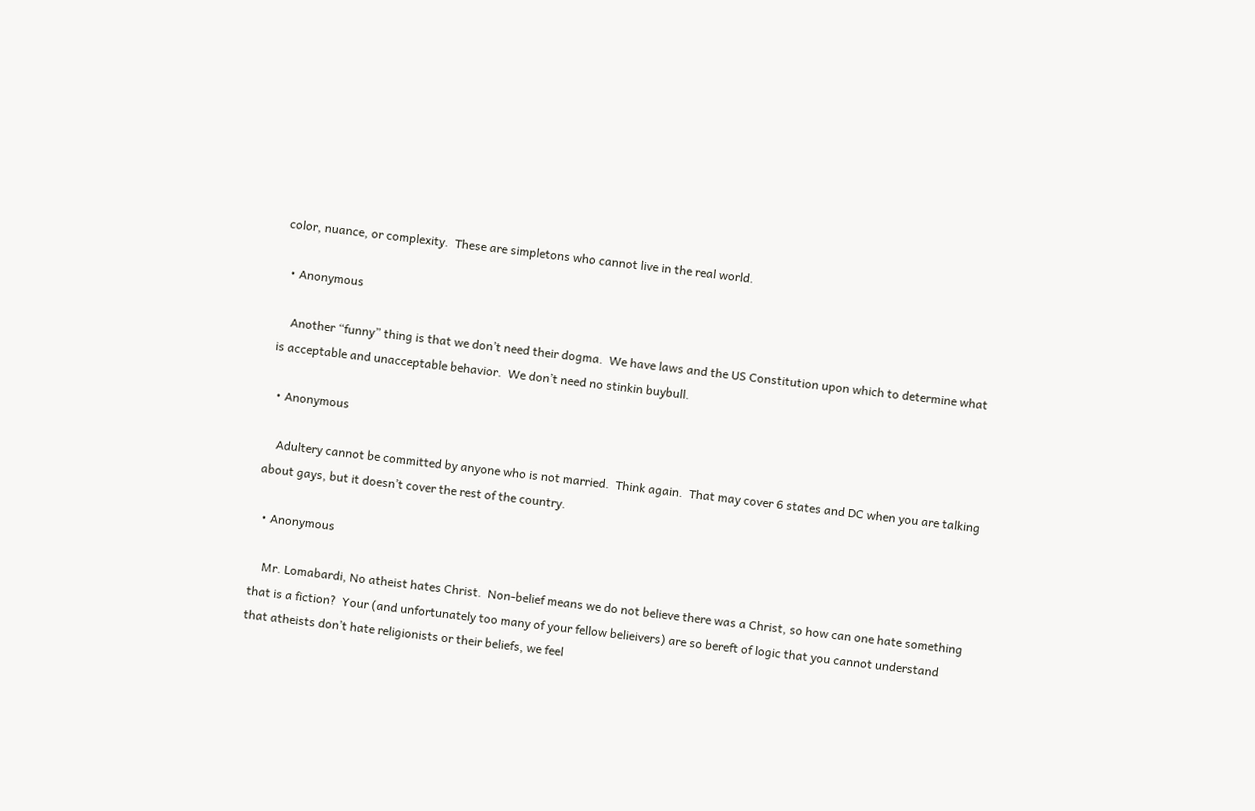color, nuance, or complexity.  These are simpletons who cannot live in the real world.

  • Anonymous

    Another “funny” thing is that we don’t need their dogma.  We have laws and the US Constitution upon which to determine what is acceptable and unacceptable behavior.  We don’t need no stinkin buybull.

  • Anonymous

    Adultery cannot be committed by anyone who is not married.  Think again.  That may cover 6 states and DC when you are talking about gays, but it doesn’t cover the rest of the country.

  • Anonymous

    Mr. Lomabardi, No atheist hates Christ.  Non-belief means we do not believe there was a Christ, so how can one hate something that is a fiction?  Your (and unfortunately too many of your fellow belieivers) are so bereft of logic that you cannot understand that atheists don’t hate religionists or their beliefs, we feel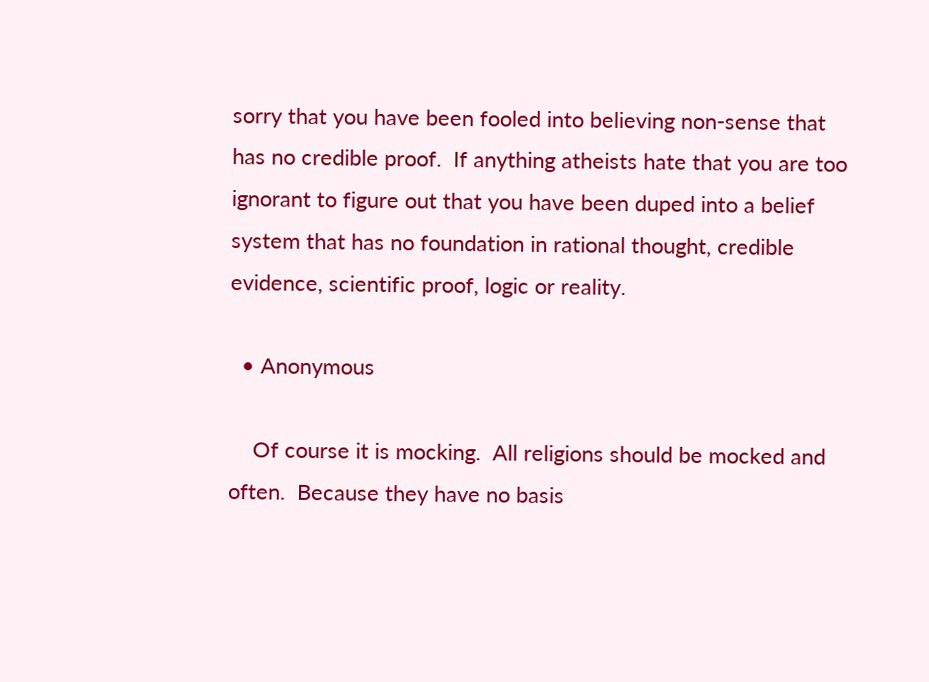sorry that you have been fooled into believing non-sense that has no credible proof.  If anything atheists hate that you are too ignorant to figure out that you have been duped into a belief system that has no foundation in rational thought, credible evidence, scientific proof, logic or reality.

  • Anonymous

    Of course it is mocking.  All religions should be mocked and often.  Because they have no basis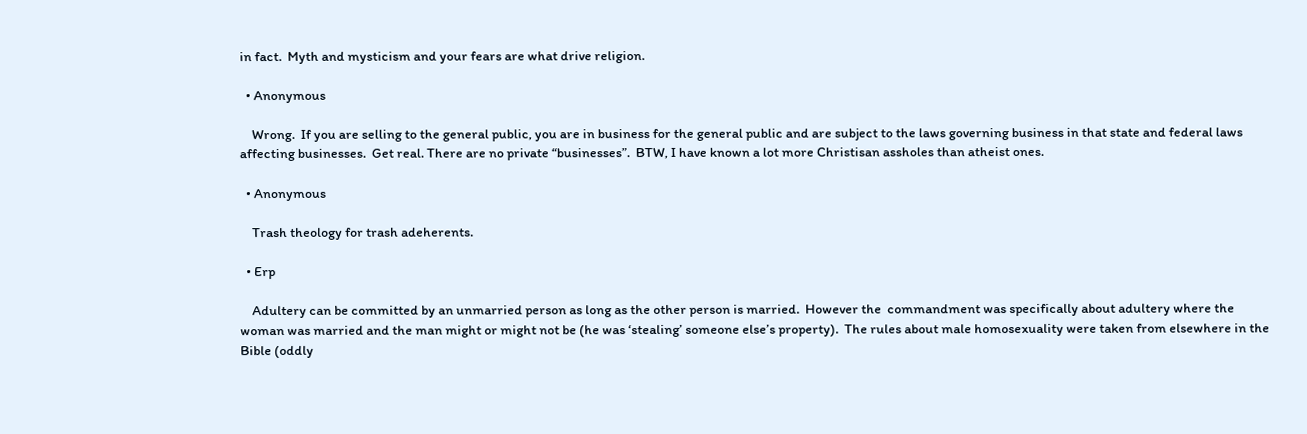in fact.  Myth and mysticism and your fears are what drive religion.

  • Anonymous

    Wrong.  If you are selling to the general public, you are in business for the general public and are subject to the laws governing business in that state and federal laws affecting businesses.  Get real. There are no private “businesses”.  BTW, I have known a lot more Christisan assholes than atheist ones.

  • Anonymous

    Trash theology for trash adeherents.

  • Erp

    Adultery can be committed by an unmarried person as long as the other person is married.  However the  commandment was specifically about adultery where the woman was married and the man might or might not be (he was ‘stealing’ someone else’s property).  The rules about male homosexuality were taken from elsewhere in the Bible (oddly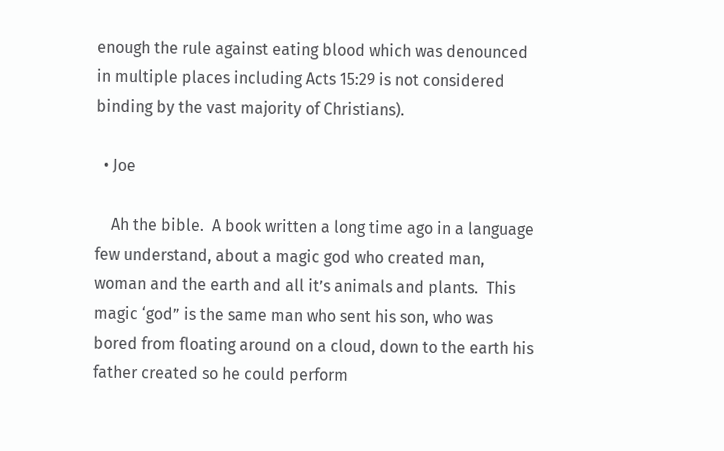enough the rule against eating blood which was denounced in multiple places including Acts 15:29 is not considered binding by the vast majority of Christians).

  • Joe

    Ah the bible.  A book written a long time ago in a language few understand, about a magic god who created man, woman and the earth and all it’s animals and plants.  This magic ‘god” is the same man who sent his son, who was bored from floating around on a cloud, down to the earth his father created so he could perform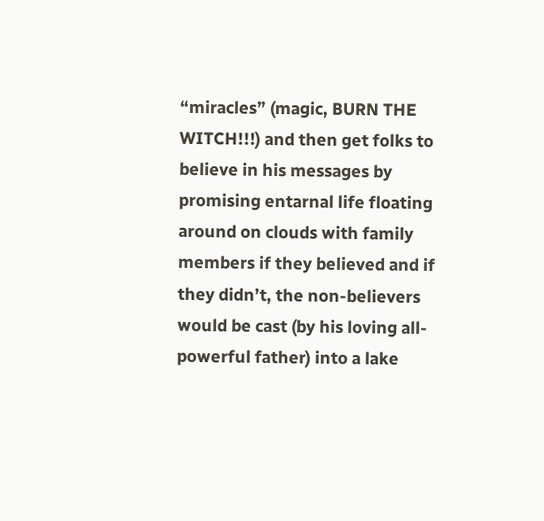“miracles” (magic, BURN THE WITCH!!!) and then get folks to believe in his messages by promising entarnal life floating around on clouds with family members if they believed and if they didn’t, the non-believers would be cast (by his loving all-powerful father) into a lake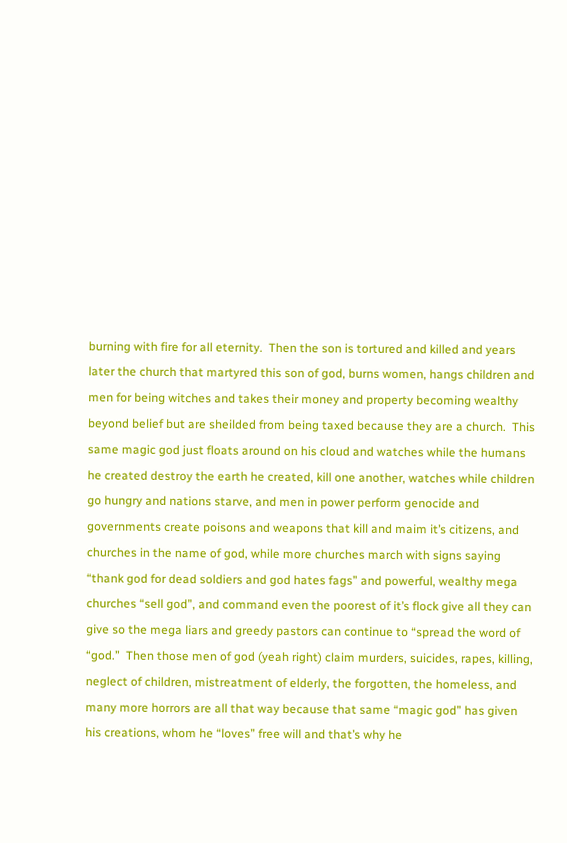burning with fire for all eternity.  Then the son is tortured and killed and years later the church that martyred this son of god, burns women, hangs children and men for being witches and takes their money and property becoming wealthy beyond belief but are sheilded from being taxed because they are a church.  This same magic god just floats around on his cloud and watches while the humans he created destroy the earth he created, kill one another, watches while children go hungry and nations starve, and men in power perform genocide and governments create poisons and weapons that kill and maim it’s citizens, and churches in the name of god, while more churches march with signs saying “thank god for dead soldiers and god hates fags” and powerful, wealthy mega churches “sell god”, and command even the poorest of it’s flock give all they can give so the mega liars and greedy pastors can continue to “spread the word of “god.”  Then those men of god (yeah right) claim murders, suicides, rapes, killing, neglect of children, mistreatment of elderly, the forgotten, the homeless, and many more horrors are all that way because that same “magic god” has given his creations, whom he “loves” free will and that’s why he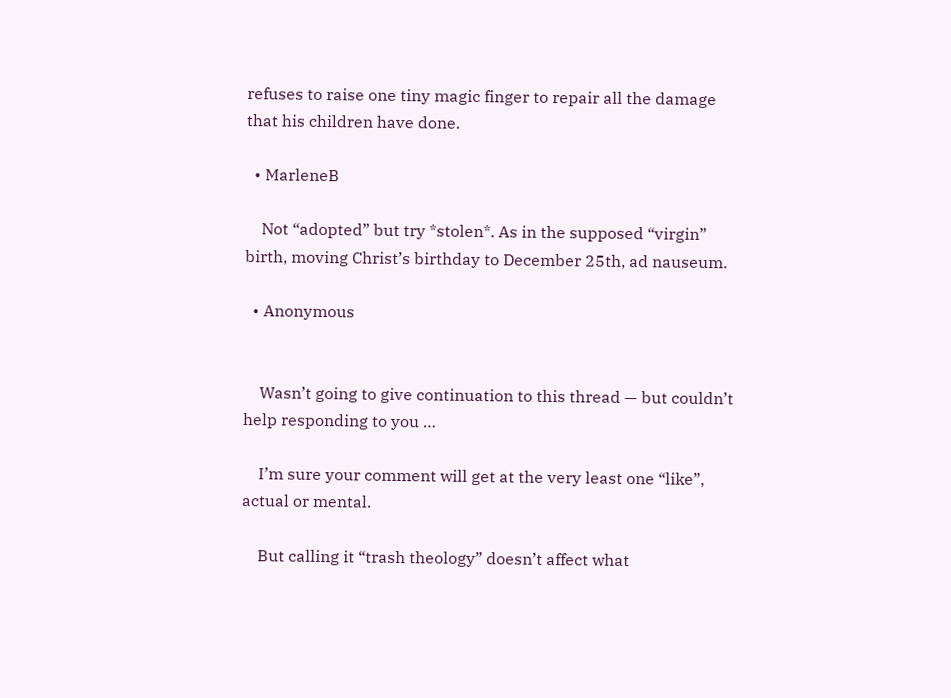refuses to raise one tiny magic finger to repair all the damage that his children have done.

  • MarleneB

    Not “adopted” but try *stolen*. As in the supposed “virgin” birth, moving Christ’s birthday to December 25th, ad nauseum.

  • Anonymous


    Wasn’t going to give continuation to this thread — but couldn’t help responding to you …

    I’m sure your comment will get at the very least one “like”, actual or mental.

    But calling it “trash theology” doesn’t affect what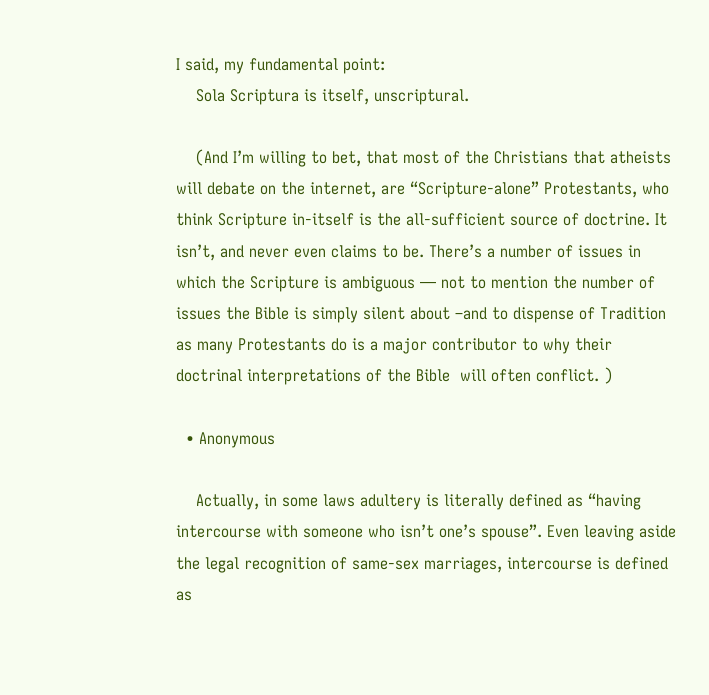I said, my fundamental point:
    Sola Scriptura is itself, unscriptural.

    (And I’m willing to bet, that most of the Christians that atheists will debate on the internet, are “Scripture-alone” Protestants, who think Scripture in-itself is the all-sufficient source of doctrine. It isn’t, and never even claims to be. There’s a number of issues in which the Scripture is ambiguous — not to mention the number of issues the Bible is simply silent about –and to dispense of Tradition as many Protestants do is a major contributor to why their  doctrinal interpretations of the Bible  will often conflict. )

  • Anonymous

    Actually, in some laws adultery is literally defined as “having intercourse with someone who isn’t one’s spouse”. Even leaving aside the legal recognition of same-sex marriages, intercourse is defined as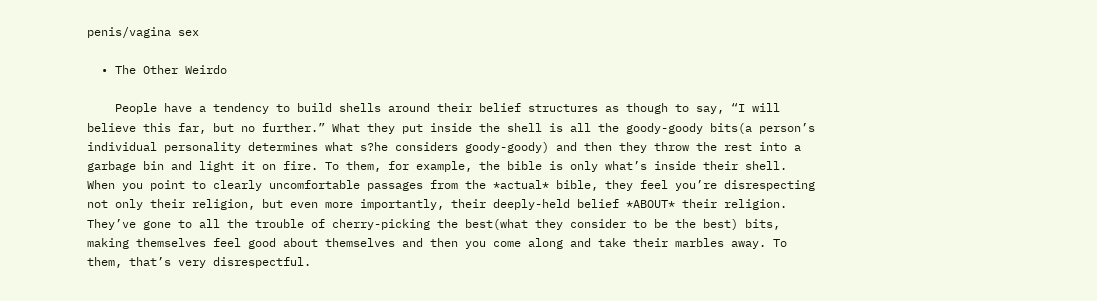penis/vagina sex

  • The Other Weirdo

    People have a tendency to build shells around their belief structures as though to say, “I will believe this far, but no further.” What they put inside the shell is all the goody-goody bits(a person’s individual personality determines what s?he considers goody-goody) and then they throw the rest into a garbage bin and light it on fire. To them, for example, the bible is only what’s inside their shell. When you point to clearly uncomfortable passages from the *actual* bible, they feel you’re disrespecting not only their religion, but even more importantly, their deeply-held belief *ABOUT* their religion. They’ve gone to all the trouble of cherry-picking the best(what they consider to be the best) bits, making themselves feel good about themselves and then you come along and take their marbles away. To them, that’s very disrespectful.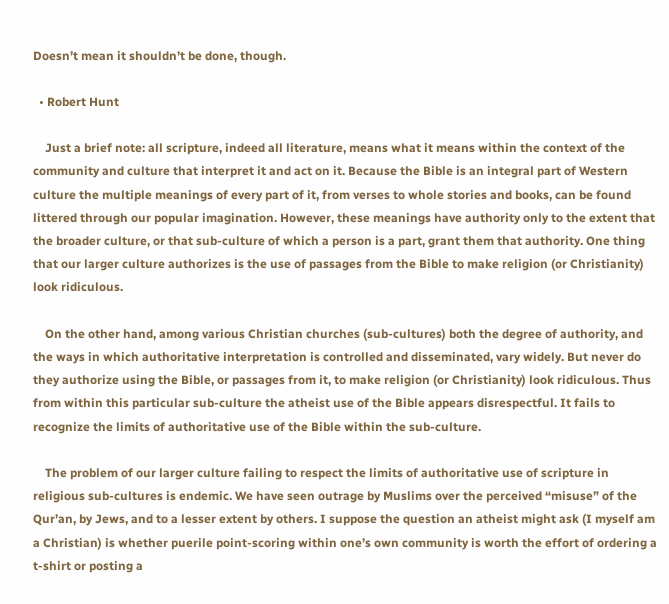Doesn’t mean it shouldn’t be done, though.

  • Robert Hunt

    Just a brief note: all scripture, indeed all literature, means what it means within the context of the community and culture that interpret it and act on it. Because the Bible is an integral part of Western culture the multiple meanings of every part of it, from verses to whole stories and books, can be found littered through our popular imagination. However, these meanings have authority only to the extent that the broader culture, or that sub-culture of which a person is a part, grant them that authority. One thing that our larger culture authorizes is the use of passages from the Bible to make religion (or Christianity) look ridiculous.

    On the other hand, among various Christian churches (sub-cultures) both the degree of authority, and the ways in which authoritative interpretation is controlled and disseminated, vary widely. But never do they authorize using the Bible, or passages from it, to make religion (or Christianity) look ridiculous. Thus from within this particular sub-culture the atheist use of the Bible appears disrespectful. It fails to recognize the limits of authoritative use of the Bible within the sub-culture.

    The problem of our larger culture failing to respect the limits of authoritative use of scripture in religious sub-cultures is endemic. We have seen outrage by Muslims over the perceived “misuse” of the Qur’an, by Jews, and to a lesser extent by others. I suppose the question an atheist might ask (I myself am a Christian) is whether puerile point-scoring within one’s own community is worth the effort of ordering a t-shirt or posting a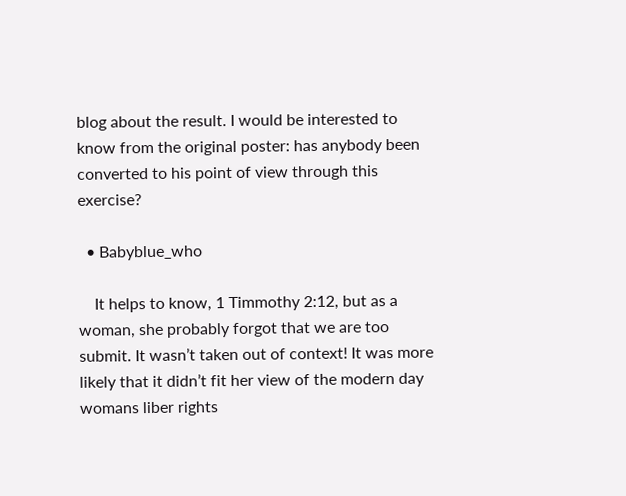blog about the result. I would be interested to know from the original poster: has anybody been converted to his point of view through this exercise?

  • Babyblue_who

    It helps to know, 1 Timmothy 2:12, but as a woman, she probably forgot that we are too submit. It wasn’t taken out of context! It was more likely that it didn’t fit her view of the modern day womans liber rights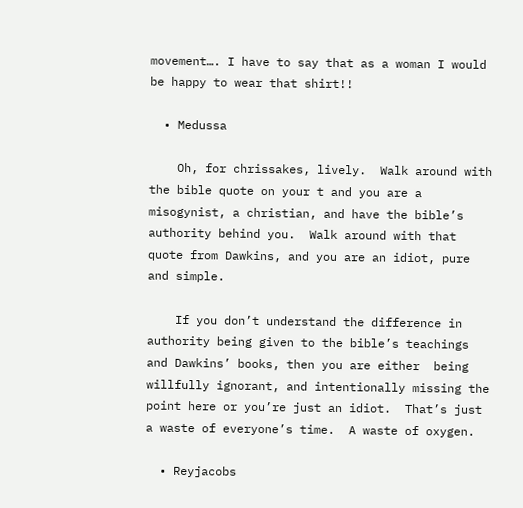movement…. I have to say that as a woman I would be happy to wear that shirt!!

  • Medussa

    Oh, for chrissakes, lively.  Walk around with the bible quote on your t and you are a misogynist, a christian, and have the bible’s authority behind you.  Walk around with that quote from Dawkins, and you are an idiot, pure and simple.

    If you don’t understand the difference in authority being given to the bible’s teachings and Dawkins’ books, then you are either  being willfully ignorant, and intentionally missing the point here or you’re just an idiot.  That’s just a waste of everyone’s time.  A waste of oxygen.

  • Reyjacobs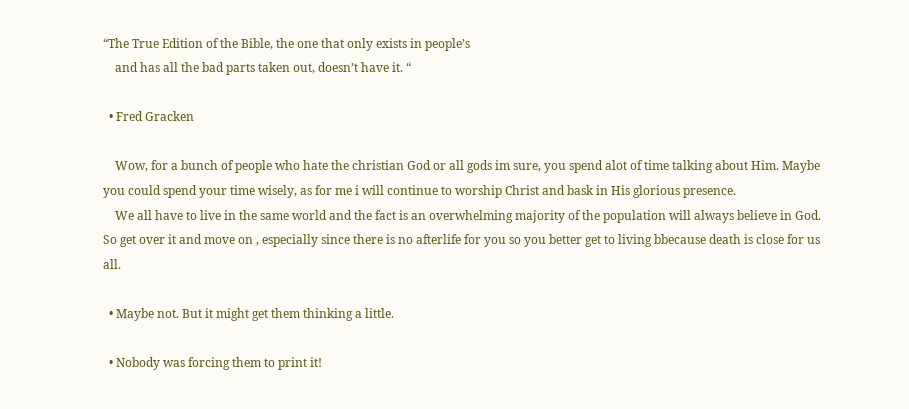“The True Edition of the Bible, the one that only exists in people’s
    and has all the bad parts taken out, doesn’t have it. “

  • Fred Gracken

    Wow, for a bunch of people who hate the christian God or all gods im sure, you spend alot of time talking about Him. Maybe you could spend your time wisely, as for me i will continue to worship Christ and bask in His glorious presence.
    We all have to live in the same world and the fact is an overwhelming majority of the population will always believe in God. So get over it and move on , especially since there is no afterlife for you so you better get to living bbecause death is close for us all.

  • Maybe not. But it might get them thinking a little.

  • Nobody was forcing them to print it!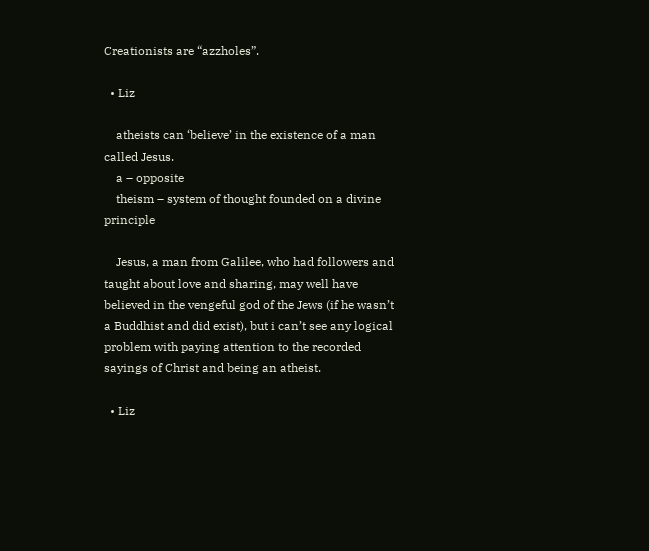Creationists are “azzholes”.

  • Liz

    atheists can ‘believe’ in the existence of a man called Jesus.
    a – opposite
    theism – system of thought founded on a divine principle

    Jesus, a man from Galilee, who had followers and taught about love and sharing, may well have believed in the vengeful god of the Jews (if he wasn’t a Buddhist and did exist), but i can’t see any logical problem with paying attention to the recorded sayings of Christ and being an atheist.

  • Liz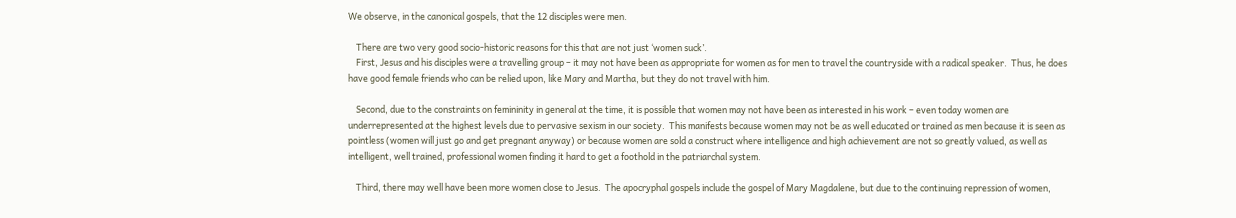We observe, in the canonical gospels, that the 12 disciples were men.

    There are two very good socio-historic reasons for this that are not just ‘women suck’.
    First, Jesus and his disciples were a travelling group – it may not have been as appropriate for women as for men to travel the countryside with a radical speaker.  Thus, he does have good female friends who can be relied upon, like Mary and Martha, but they do not travel with him.

    Second, due to the constraints on femininity in general at the time, it is possible that women may not have been as interested in his work – even today women are underrepresented at the highest levels due to pervasive sexism in our society.  This manifests because women may not be as well educated or trained as men because it is seen as pointless (women will just go and get pregnant anyway) or because women are sold a construct where intelligence and high achievement are not so greatly valued, as well as intelligent, well trained, professional women finding it hard to get a foothold in the patriarchal system.

    Third, there may well have been more women close to Jesus.  The apocryphal gospels include the gospel of Mary Magdalene, but due to the continuing repression of women,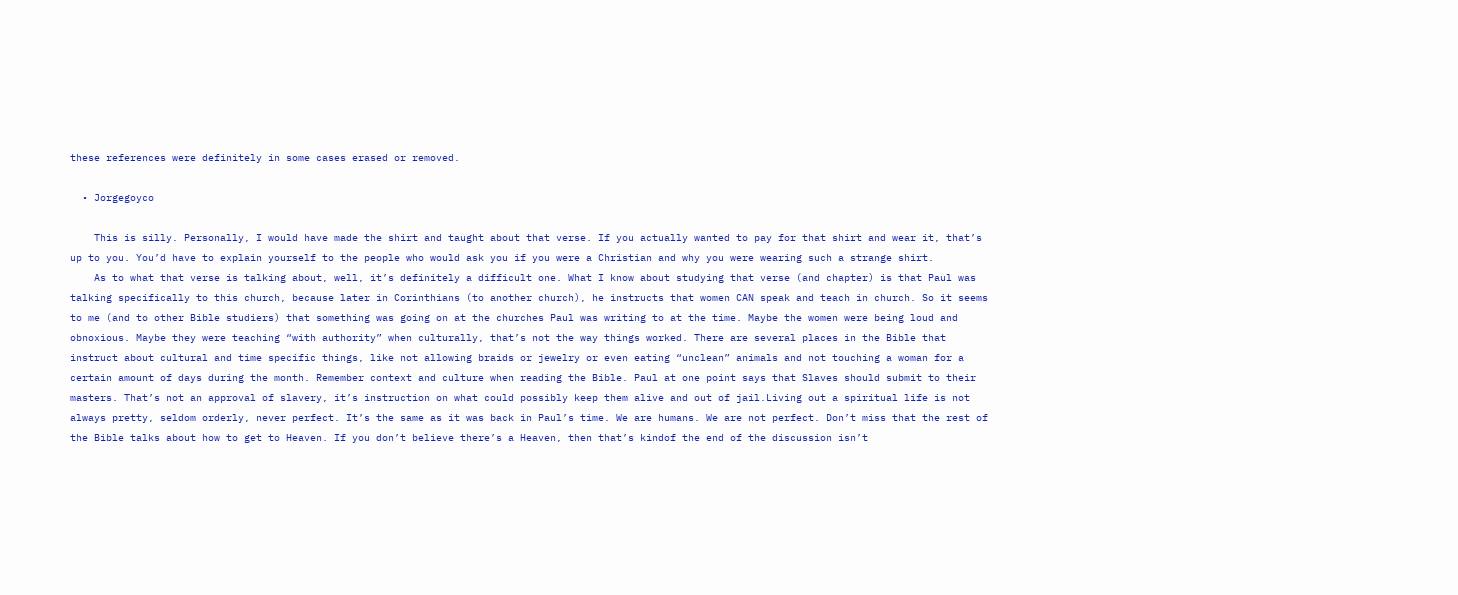these references were definitely in some cases erased or removed.

  • Jorgegoyco

    This is silly. Personally, I would have made the shirt and taught about that verse. If you actually wanted to pay for that shirt and wear it, that’s up to you. You’d have to explain yourself to the people who would ask you if you were a Christian and why you were wearing such a strange shirt.
    As to what that verse is talking about, well, it’s definitely a difficult one. What I know about studying that verse (and chapter) is that Paul was talking specifically to this church, because later in Corinthians (to another church), he instructs that women CAN speak and teach in church. So it seems to me (and to other Bible studiers) that something was going on at the churches Paul was writing to at the time. Maybe the women were being loud and obnoxious. Maybe they were teaching “with authority” when culturally, that’s not the way things worked. There are several places in the Bible that instruct about cultural and time specific things, like not allowing braids or jewelry or even eating “unclean” animals and not touching a woman for a certain amount of days during the month. Remember context and culture when reading the Bible. Paul at one point says that Slaves should submit to their masters. That’s not an approval of slavery, it’s instruction on what could possibly keep them alive and out of jail.Living out a spiritual life is not always pretty, seldom orderly, never perfect. It’s the same as it was back in Paul’s time. We are humans. We are not perfect. Don’t miss that the rest of the Bible talks about how to get to Heaven. If you don’t believe there’s a Heaven, then that’s kindof the end of the discussion isn’t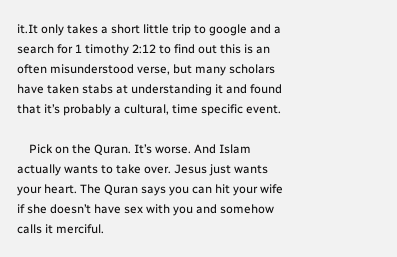it.It only takes a short little trip to google and a search for 1 timothy 2:12 to find out this is an often misunderstood verse, but many scholars have taken stabs at understanding it and found that it’s probably a cultural, time specific event.

    Pick on the Quran. It’s worse. And Islam actually wants to take over. Jesus just wants your heart. The Quran says you can hit your wife if she doesn’t have sex with you and somehow calls it merciful.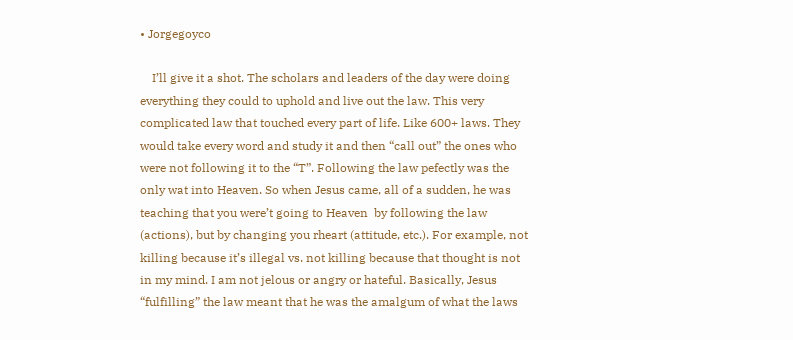• Jorgegoyco

    I’ll give it a shot. The scholars and leaders of the day were doing everything they could to uphold and live out the law. This very complicated law that touched every part of life. Like 600+ laws. They would take every word and study it and then “call out” the ones who were not following it to the “T”. Following the law pefectly was the only wat into Heaven. So when Jesus came, all of a sudden, he was teaching that you were’t going to Heaven  by following the law (actions), but by changing you rheart (attitude, etc.). For example, not killing because it’s illegal vs. not killing because that thought is not in my mind. I am not jelous or angry or hateful. Basically, Jesus “fulfilling” the law meant that he was the amalgum of what the laws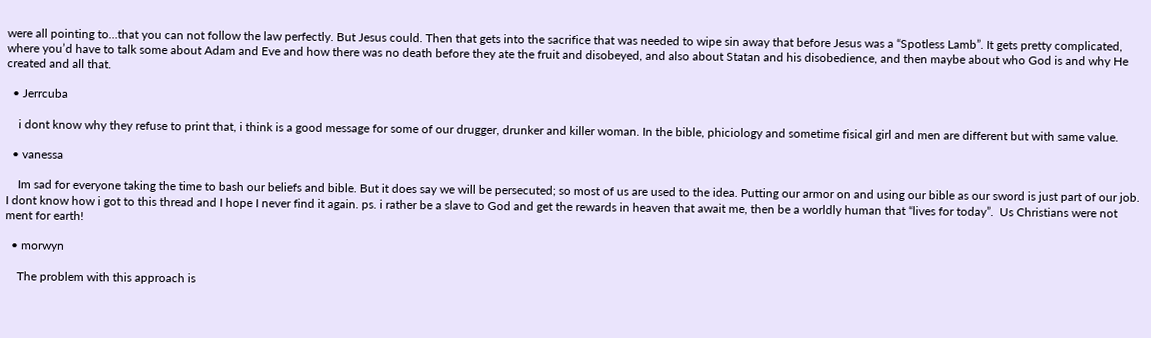were all pointing to…that you can not follow the law perfectly. But Jesus could. Then that gets into the sacrifice that was needed to wipe sin away that before Jesus was a “Spotless Lamb”. It gets pretty complicated, where you’d have to talk some about Adam and Eve and how there was no death before they ate the fruit and disobeyed, and also about Statan and his disobedience, and then maybe about who God is and why He created and all that.

  • Jerrcuba

    i dont know why they refuse to print that, i think is a good message for some of our drugger, drunker and killer woman. In the bible, phiciology and sometime fisical girl and men are different but with same value.

  • vanessa

    Im sad for everyone taking the time to bash our beliefs and bible. But it does say we will be persecuted; so most of us are used to the idea. Putting our armor on and using our bible as our sword is just part of our job.  I dont know how i got to this thread and I hope I never find it again. ps. i rather be a slave to God and get the rewards in heaven that await me, then be a worldly human that “lives for today”.  Us Christians were not ment for earth!

  • morwyn

    The problem with this approach is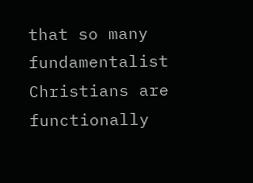that so many fundamentalist Christians are functionally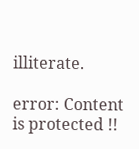illiterate.

error: Content is protected !!